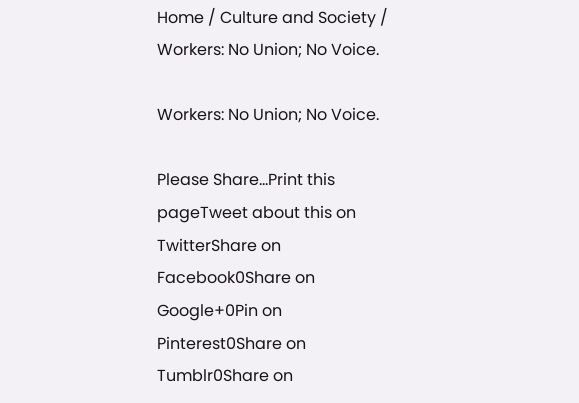Home / Culture and Society / Workers: No Union; No Voice.

Workers: No Union; No Voice.

Please Share...Print this pageTweet about this on TwitterShare on Facebook0Share on Google+0Pin on Pinterest0Share on Tumblr0Share on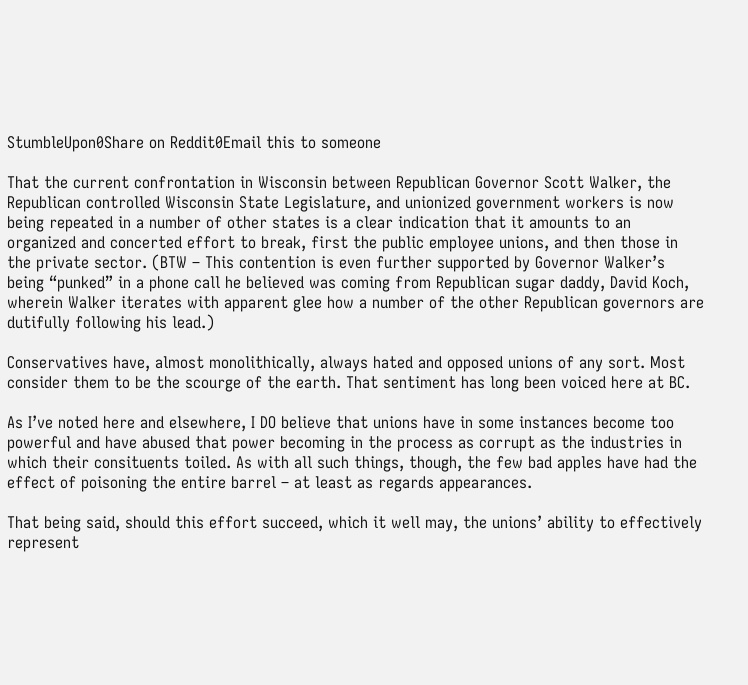StumbleUpon0Share on Reddit0Email this to someone

That the current confrontation in Wisconsin between Republican Governor Scott Walker, the Republican controlled Wisconsin State Legislature, and unionized government workers is now being repeated in a number of other states is a clear indication that it amounts to an organized and concerted effort to break, first the public employee unions, and then those in the private sector. (BTW – This contention is even further supported by Governor Walker’s being “punked” in a phone call he believed was coming from Republican sugar daddy, David Koch, wherein Walker iterates with apparent glee how a number of the other Republican governors are dutifully following his lead.)

Conservatives have, almost monolithically, always hated and opposed unions of any sort. Most consider them to be the scourge of the earth. That sentiment has long been voiced here at BC.

As I’ve noted here and elsewhere, I DO believe that unions have in some instances become too powerful and have abused that power becoming in the process as corrupt as the industries in which their consituents toiled. As with all such things, though, the few bad apples have had the effect of poisoning the entire barrel – at least as regards appearances.

That being said, should this effort succeed, which it well may, the unions’ ability to effectively represent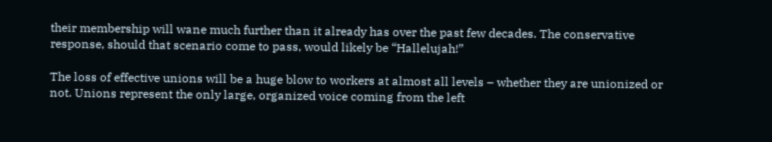their membership will wane much further than it already has over the past few decades. The conservative response, should that scenario come to pass, would likely be “Hallelujah!”

The loss of effective unions will be a huge blow to workers at almost all levels – whether they are unionized or not. Unions represent the only large, organized voice coming from the left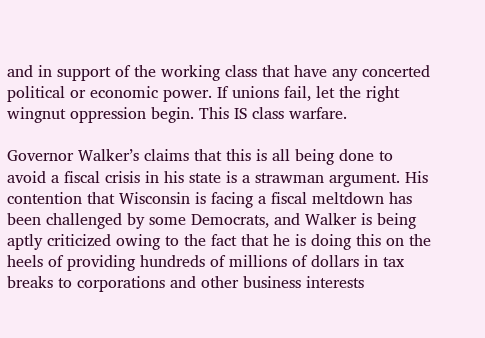and in support of the working class that have any concerted political or economic power. If unions fail, let the right wingnut oppression begin. This IS class warfare.

Governor Walker’s claims that this is all being done to avoid a fiscal crisis in his state is a strawman argument. His contention that Wisconsin is facing a fiscal meltdown has been challenged by some Democrats, and Walker is being aptly criticized owing to the fact that he is doing this on the heels of providing hundreds of millions of dollars in tax breaks to corporations and other business interests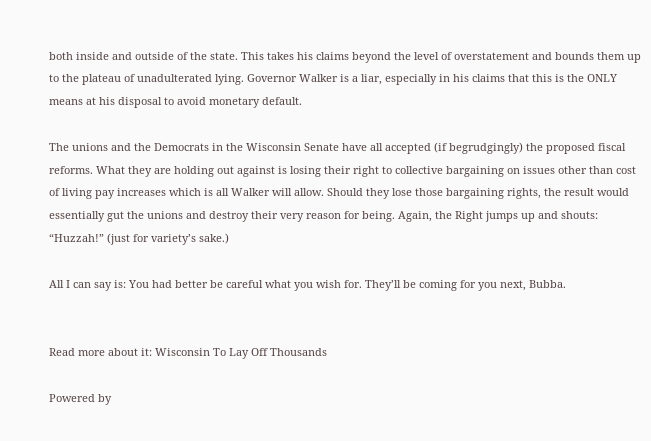both inside and outside of the state. This takes his claims beyond the level of overstatement and bounds them up to the plateau of unadulterated lying. Governor Walker is a liar, especially in his claims that this is the ONLY means at his disposal to avoid monetary default.

The unions and the Democrats in the Wisconsin Senate have all accepted (if begrudgingly) the proposed fiscal reforms. What they are holding out against is losing their right to collective bargaining on issues other than cost of living pay increases which is all Walker will allow. Should they lose those bargaining rights, the result would essentially gut the unions and destroy their very reason for being. Again, the Right jumps up and shouts: “Huzzah!” (just for variety’s sake.)

All I can say is: You had better be careful what you wish for. They’ll be coming for you next, Bubba.


Read more about it: Wisconsin To Lay Off Thousands

Powered by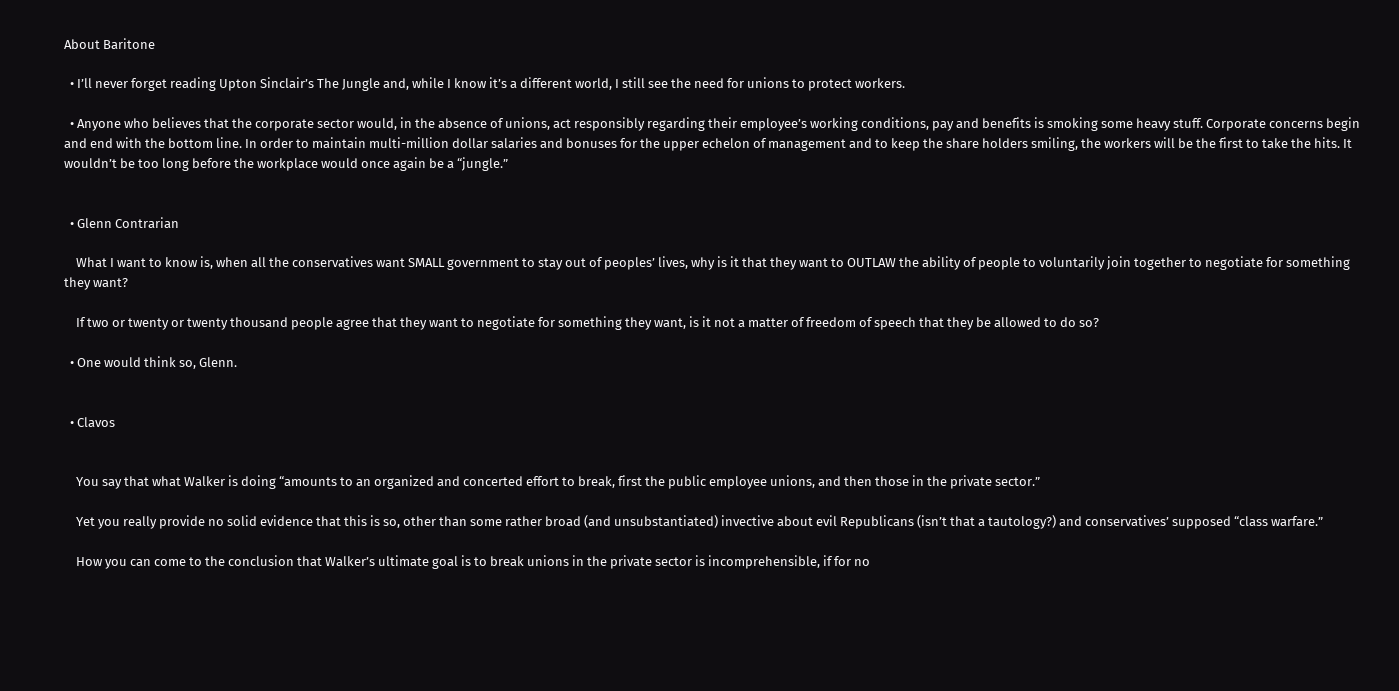About Baritone

  • I’ll never forget reading Upton Sinclair’s The Jungle and, while I know it’s a different world, I still see the need for unions to protect workers.

  • Anyone who believes that the corporate sector would, in the absence of unions, act responsibly regarding their employee’s working conditions, pay and benefits is smoking some heavy stuff. Corporate concerns begin and end with the bottom line. In order to maintain multi-million dollar salaries and bonuses for the upper echelon of management and to keep the share holders smiling, the workers will be the first to take the hits. It wouldn’t be too long before the workplace would once again be a “jungle.”


  • Glenn Contrarian

    What I want to know is, when all the conservatives want SMALL government to stay out of peoples’ lives, why is it that they want to OUTLAW the ability of people to voluntarily join together to negotiate for something they want?

    If two or twenty or twenty thousand people agree that they want to negotiate for something they want, is it not a matter of freedom of speech that they be allowed to do so?

  • One would think so, Glenn.


  • Clavos


    You say that what Walker is doing “amounts to an organized and concerted effort to break, first the public employee unions, and then those in the private sector.”

    Yet you really provide no solid evidence that this is so, other than some rather broad (and unsubstantiated) invective about evil Republicans (isn’t that a tautology?) and conservatives’ supposed “class warfare.”

    How you can come to the conclusion that Walker’s ultimate goal is to break unions in the private sector is incomprehensible, if for no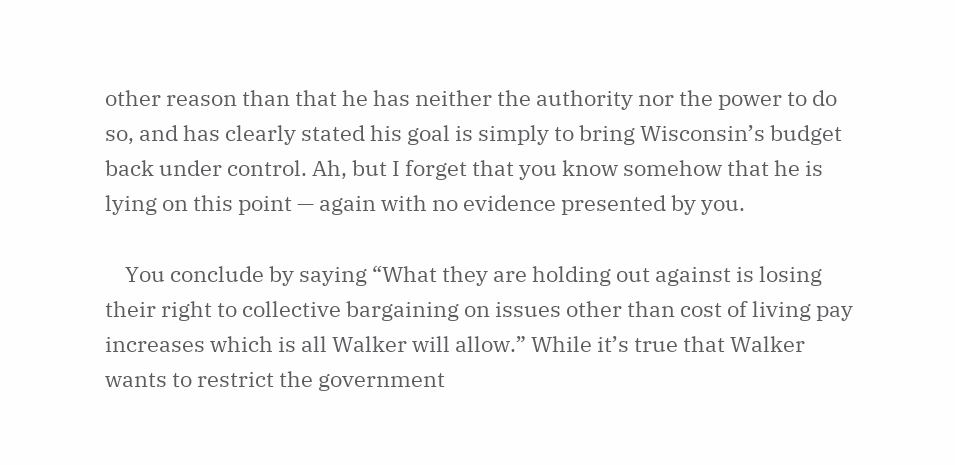other reason than that he has neither the authority nor the power to do so, and has clearly stated his goal is simply to bring Wisconsin’s budget back under control. Ah, but I forget that you know somehow that he is lying on this point — again with no evidence presented by you.

    You conclude by saying “What they are holding out against is losing their right to collective bargaining on issues other than cost of living pay increases which is all Walker will allow.” While it’s true that Walker wants to restrict the government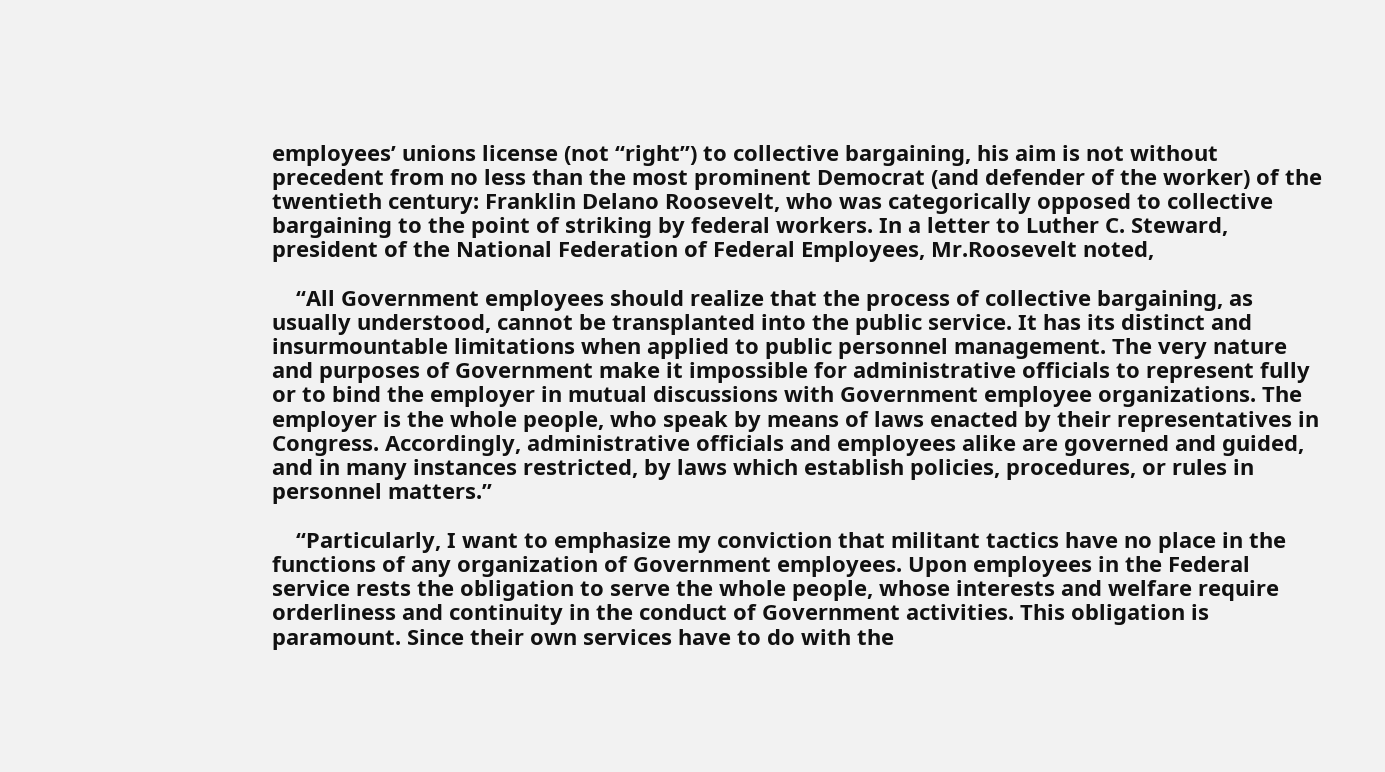employees’ unions license (not “right”) to collective bargaining, his aim is not without precedent from no less than the most prominent Democrat (and defender of the worker) of the twentieth century: Franklin Delano Roosevelt, who was categorically opposed to collective bargaining to the point of striking by federal workers. In a letter to Luther C. Steward, president of the National Federation of Federal Employees, Mr.Roosevelt noted,

    “All Government employees should realize that the process of collective bargaining, as usually understood, cannot be transplanted into the public service. It has its distinct and insurmountable limitations when applied to public personnel management. The very nature and purposes of Government make it impossible for administrative officials to represent fully or to bind the employer in mutual discussions with Government employee organizations. The employer is the whole people, who speak by means of laws enacted by their representatives in Congress. Accordingly, administrative officials and employees alike are governed and guided, and in many instances restricted, by laws which establish policies, procedures, or rules in personnel matters.”

    “Particularly, I want to emphasize my conviction that militant tactics have no place in the functions of any organization of Government employees. Upon employees in the Federal service rests the obligation to serve the whole people, whose interests and welfare require orderliness and continuity in the conduct of Government activities. This obligation is paramount. Since their own services have to do with the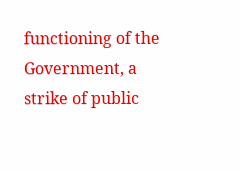functioning of the Government, a strike of public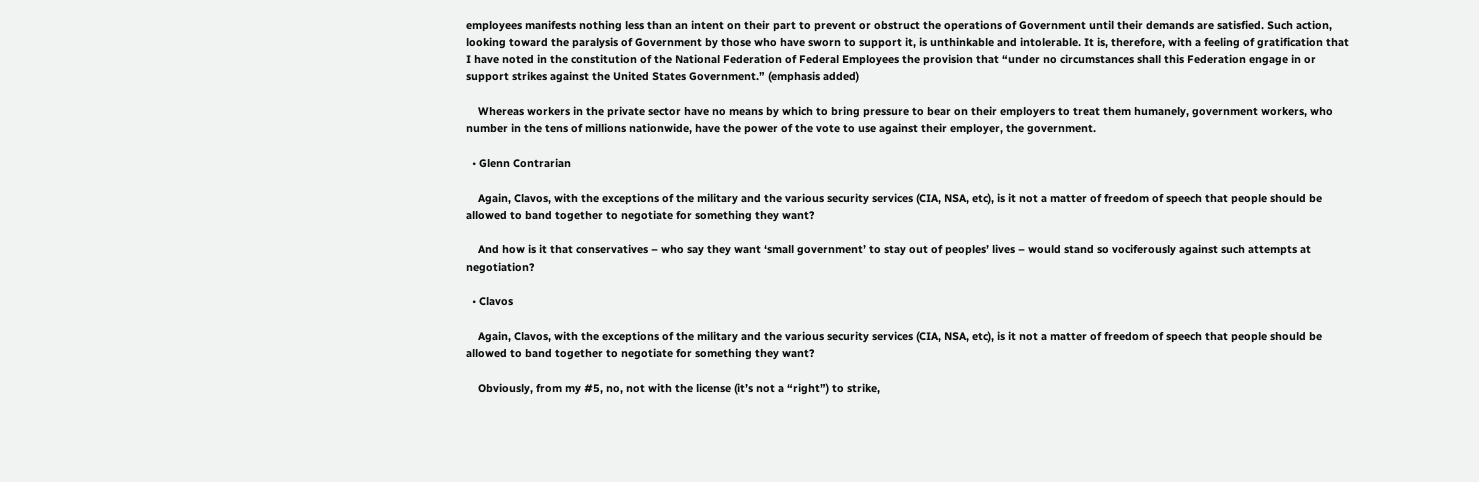employees manifests nothing less than an intent on their part to prevent or obstruct the operations of Government until their demands are satisfied. Such action, looking toward the paralysis of Government by those who have sworn to support it, is unthinkable and intolerable. It is, therefore, with a feeling of gratification that I have noted in the constitution of the National Federation of Federal Employees the provision that “under no circumstances shall this Federation engage in or support strikes against the United States Government.” (emphasis added)

    Whereas workers in the private sector have no means by which to bring pressure to bear on their employers to treat them humanely, government workers, who number in the tens of millions nationwide, have the power of the vote to use against their employer, the government.

  • Glenn Contrarian

    Again, Clavos, with the exceptions of the military and the various security services (CIA, NSA, etc), is it not a matter of freedom of speech that people should be allowed to band together to negotiate for something they want?

    And how is it that conservatives – who say they want ‘small government’ to stay out of peoples’ lives – would stand so vociferously against such attempts at negotiation?

  • Clavos

    Again, Clavos, with the exceptions of the military and the various security services (CIA, NSA, etc), is it not a matter of freedom of speech that people should be allowed to band together to negotiate for something they want?

    Obviously, from my #5, no, not with the license (it’s not a “right”) to strike,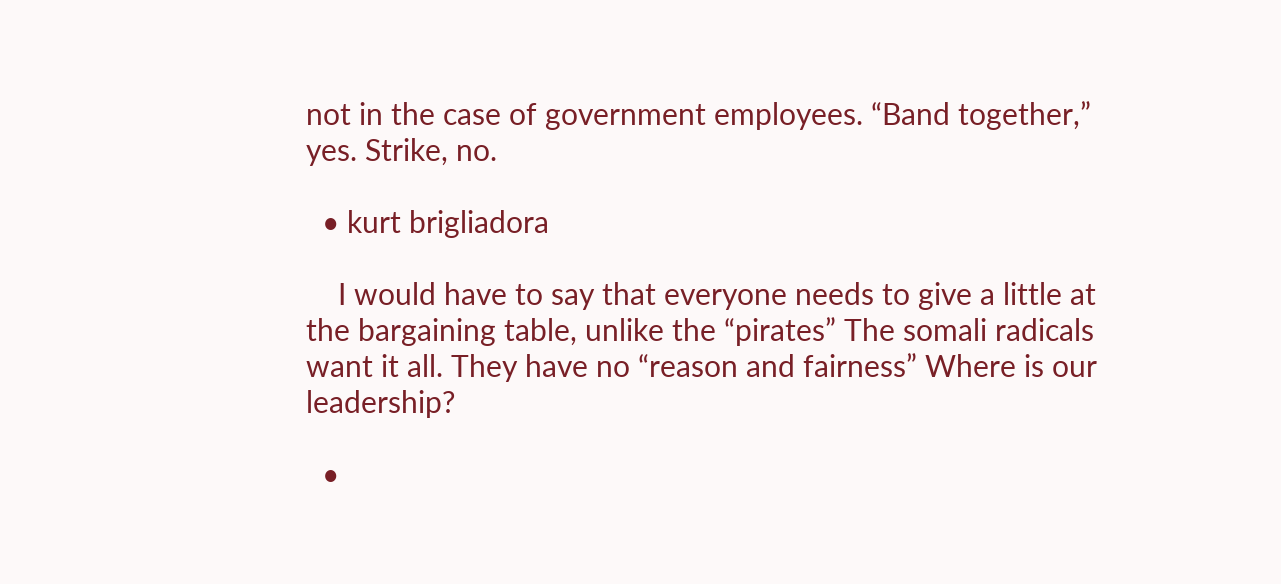not in the case of government employees. “Band together,” yes. Strike, no.

  • kurt brigliadora

    I would have to say that everyone needs to give a little at the bargaining table, unlike the “pirates” The somali radicals want it all. They have no “reason and fairness” Where is our leadership?

  •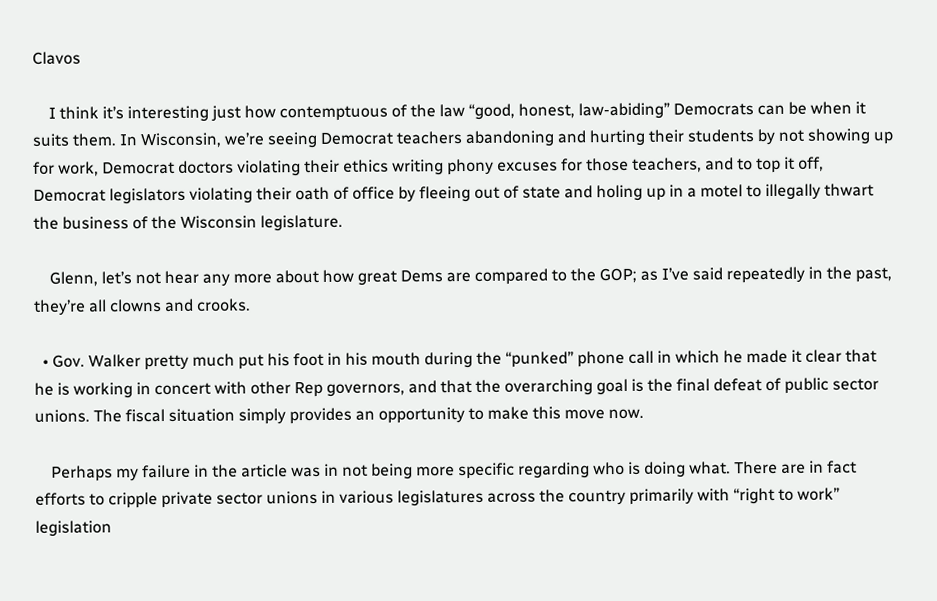Clavos

    I think it’s interesting just how contemptuous of the law “good, honest, law-abiding” Democrats can be when it suits them. In Wisconsin, we’re seeing Democrat teachers abandoning and hurting their students by not showing up for work, Democrat doctors violating their ethics writing phony excuses for those teachers, and to top it off, Democrat legislators violating their oath of office by fleeing out of state and holing up in a motel to illegally thwart the business of the Wisconsin legislature.

    Glenn, let’s not hear any more about how great Dems are compared to the GOP; as I’ve said repeatedly in the past, they’re all clowns and crooks.

  • Gov. Walker pretty much put his foot in his mouth during the “punked” phone call in which he made it clear that he is working in concert with other Rep governors, and that the overarching goal is the final defeat of public sector unions. The fiscal situation simply provides an opportunity to make this move now.

    Perhaps my failure in the article was in not being more specific regarding who is doing what. There are in fact efforts to cripple private sector unions in various legislatures across the country primarily with “right to work” legislation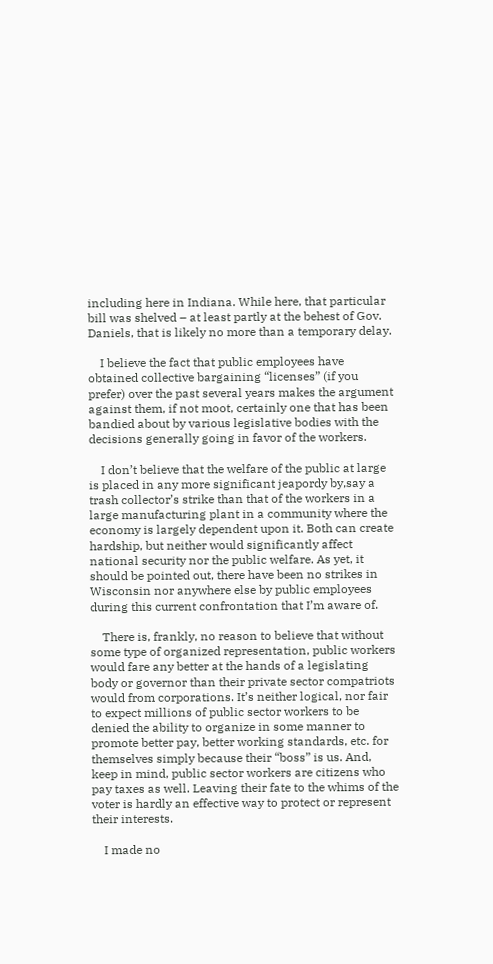including here in Indiana. While here, that particular bill was shelved – at least partly at the behest of Gov. Daniels, that is likely no more than a temporary delay.

    I believe the fact that public employees have obtained collective bargaining “licenses” (if you prefer) over the past several years makes the argument against them, if not moot, certainly one that has been bandied about by various legislative bodies with the decisions generally going in favor of the workers.

    I don’t believe that the welfare of the public at large is placed in any more significant jeapordy by,say a trash collector’s strike than that of the workers in a large manufacturing plant in a community where the economy is largely dependent upon it. Both can create hardship, but neither would significantly affect national security nor the public welfare. As yet, it should be pointed out, there have been no strikes in Wisconsin nor anywhere else by public employees during this current confrontation that I’m aware of.

    There is, frankly, no reason to believe that without some type of organized representation, public workers would fare any better at the hands of a legislating body or governor than their private sector compatriots would from corporations. It’s neither logical, nor fair to expect millions of public sector workers to be denied the ability to organize in some manner to promote better pay, better working standards, etc. for themselves simply because their “boss” is us. And, keep in mind, public sector workers are citizens who pay taxes as well. Leaving their fate to the whims of the voter is hardly an effective way to protect or represent their interests.

    I made no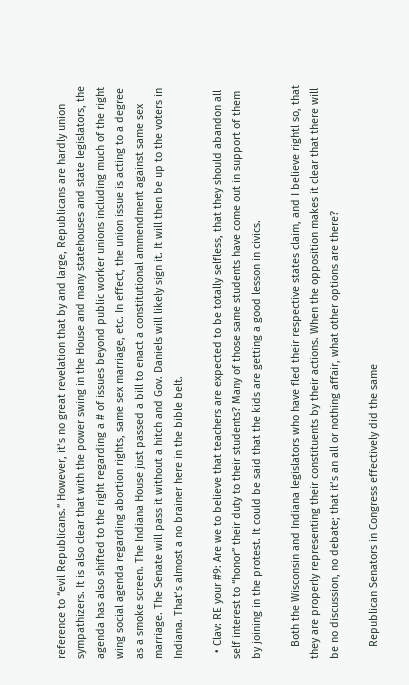reference to “evil Republicans.” However, it’s no great revelation that by and large, Republicans are hardly union sympathizers. It is also clear that with the power swing in the House and many statehouses and state legislators, the agenda has also shifted to the right regarding a # of issues beyond public worker unions including much of the right wing social agenda regarding abortion rights, same sex marriage, etc. In effect, the union issue is acting to a degree as a smoke screen. The Indiana House just passed a bill to enact a constitutional ammendment against same sex marriage. The Senate will pass it without a hitch and Gov. Daniels will likely sign it. It will then be up to the voters in Indiana. That’s almost a no brainer here in the bible belt.

  • Clav: RE your #9: Are we to believe that teachers are expected to be totally selfless, that they should abandon all self interest to “honor” their duty to their students? Many of those same students have come out in support of them by joining in the protest. It could be said that the kids are getting a good lesson in civics.

    Both the Wisconsin and Indiana legislators who have fled their respective states claim, and I believe rightl so, that they are properly representing their constituents by their actions. When the opposition makes it clear that there will be no discussion, no debate; that it’s an all or nothing affair, what other options are there?

    Republican Senators in Congress effectively did the same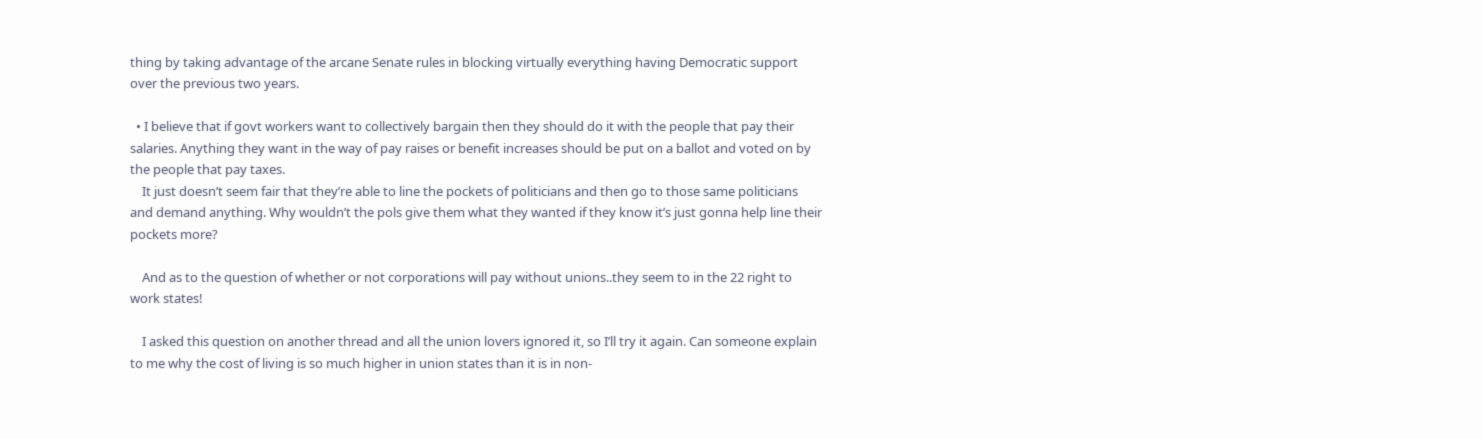thing by taking advantage of the arcane Senate rules in blocking virtually everything having Democratic support over the previous two years.

  • I believe that if govt workers want to collectively bargain then they should do it with the people that pay their salaries. Anything they want in the way of pay raises or benefit increases should be put on a ballot and voted on by the people that pay taxes.
    It just doesn’t seem fair that they’re able to line the pockets of politicians and then go to those same politicians and demand anything. Why wouldn’t the pols give them what they wanted if they know it’s just gonna help line their pockets more?

    And as to the question of whether or not corporations will pay without unions..they seem to in the 22 right to work states!

    I asked this question on another thread and all the union lovers ignored it, so I’ll try it again. Can someone explain to me why the cost of living is so much higher in union states than it is in non-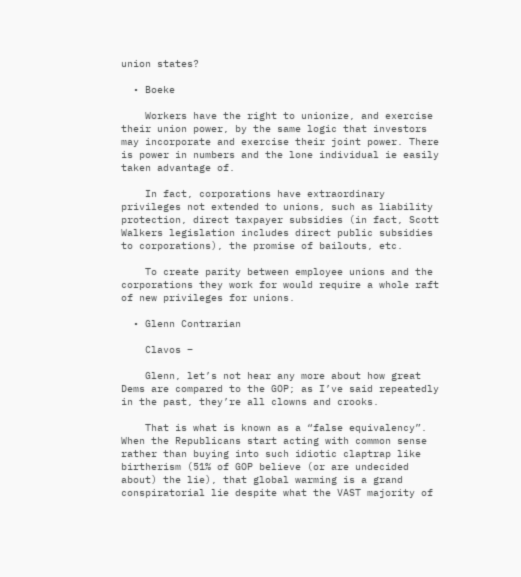union states?

  • Boeke

    Workers have the right to unionize, and exercise their union power, by the same logic that investors may incorporate and exercise their joint power. There is power in numbers and the lone individual ie easily taken advantage of.

    In fact, corporations have extraordinary privileges not extended to unions, such as liability protection, direct taxpayer subsidies (in fact, Scott Walkers legislation includes direct public subsidies to corporations), the promise of bailouts, etc.

    To create parity between employee unions and the corporations they work for would require a whole raft of new privileges for unions.

  • Glenn Contrarian

    Clavos –

    Glenn, let’s not hear any more about how great Dems are compared to the GOP; as I’ve said repeatedly in the past, they’re all clowns and crooks.

    That is what is known as a “false equivalency”. When the Republicans start acting with common sense rather than buying into such idiotic claptrap like birtherism (51% of GOP believe (or are undecided about) the lie), that global warming is a grand conspiratorial lie despite what the VAST majority of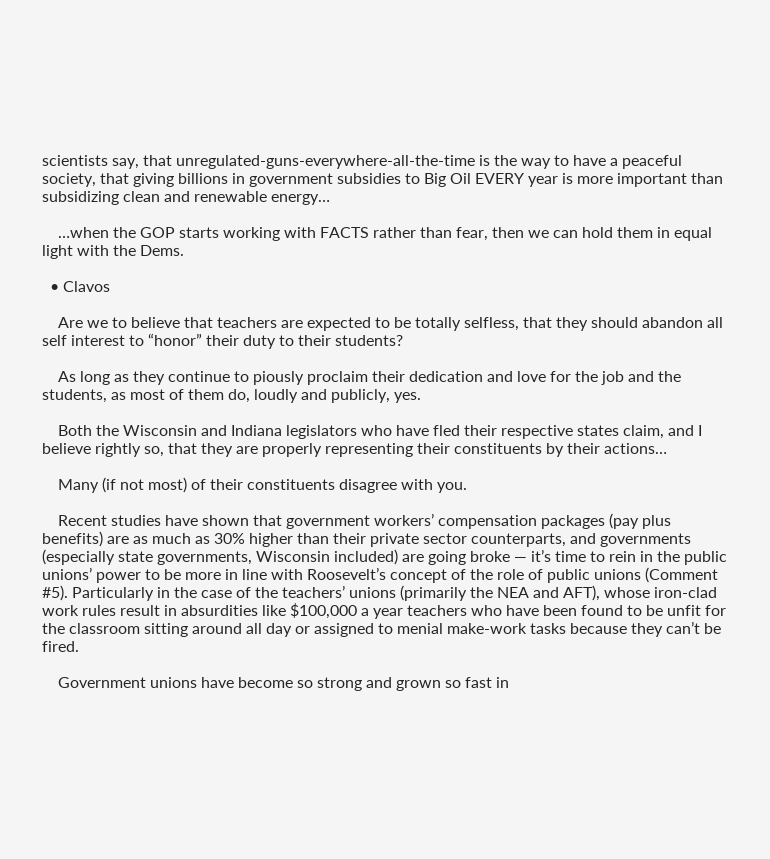scientists say, that unregulated-guns-everywhere-all-the-time is the way to have a peaceful society, that giving billions in government subsidies to Big Oil EVERY year is more important than subsidizing clean and renewable energy…

    …when the GOP starts working with FACTS rather than fear, then we can hold them in equal light with the Dems.

  • Clavos

    Are we to believe that teachers are expected to be totally selfless, that they should abandon all self interest to “honor” their duty to their students?

    As long as they continue to piously proclaim their dedication and love for the job and the students, as most of them do, loudly and publicly, yes.

    Both the Wisconsin and Indiana legislators who have fled their respective states claim, and I believe rightly so, that they are properly representing their constituents by their actions…

    Many (if not most) of their constituents disagree with you.

    Recent studies have shown that government workers’ compensation packages (pay plus benefits) are as much as 30% higher than their private sector counterparts, and governments (especially state governments, Wisconsin included) are going broke — it’s time to rein in the public unions’ power to be more in line with Roosevelt’s concept of the role of public unions (Comment #5). Particularly in the case of the teachers’ unions (primarily the NEA and AFT), whose iron-clad work rules result in absurdities like $100,000 a year teachers who have been found to be unfit for the classroom sitting around all day or assigned to menial make-work tasks because they can’t be fired.

    Government unions have become so strong and grown so fast in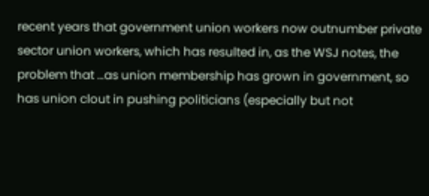recent years that government union workers now outnumber private sector union workers, which has resulted in, as the WSJ notes, the problem that …as union membership has grown in government, so has union clout in pushing politicians (especially but not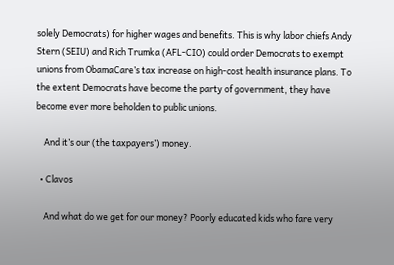solely Democrats) for higher wages and benefits. This is why labor chiefs Andy Stern (SEIU) and Rich Trumka (AFL-CIO) could order Democrats to exempt unions from ObamaCare’s tax increase on high-cost health insurance plans. To the extent Democrats have become the party of government, they have become ever more beholden to public unions.

    And it’s our (the taxpayers’) money.

  • Clavos

    And what do we get for our money? Poorly educated kids who fare very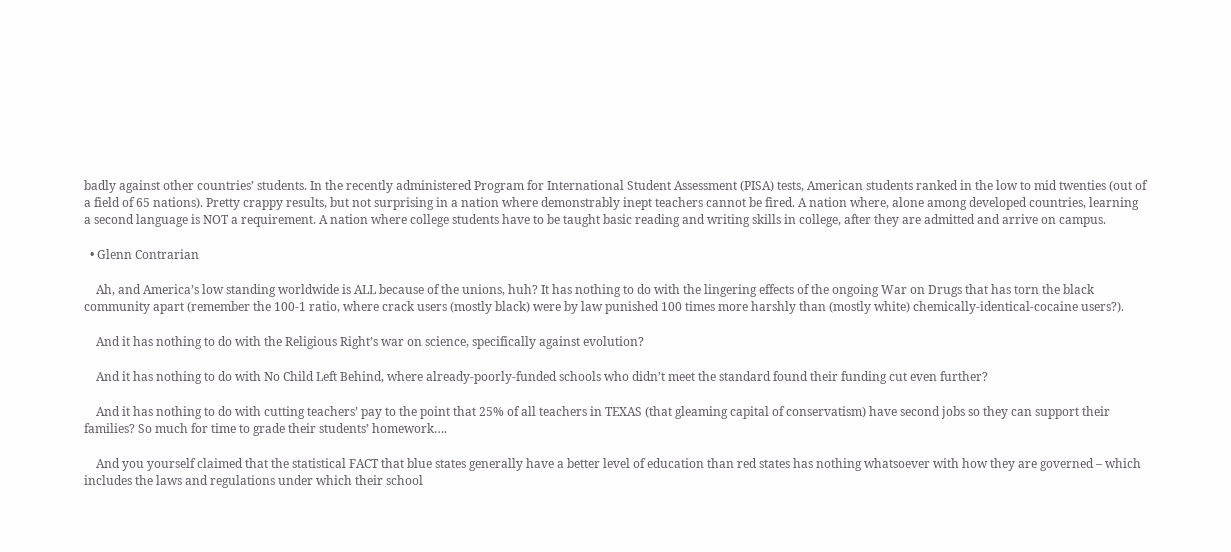badly against other countries’ students. In the recently administered Program for International Student Assessment (PISA) tests, American students ranked in the low to mid twenties (out of a field of 65 nations). Pretty crappy results, but not surprising in a nation where demonstrably inept teachers cannot be fired. A nation where, alone among developed countries, learning a second language is NOT a requirement. A nation where college students have to be taught basic reading and writing skills in college, after they are admitted and arrive on campus.

  • Glenn Contrarian

    Ah, and America’s low standing worldwide is ALL because of the unions, huh? It has nothing to do with the lingering effects of the ongoing War on Drugs that has torn the black community apart (remember the 100-1 ratio, where crack users (mostly black) were by law punished 100 times more harshly than (mostly white) chemically-identical-cocaine users?).

    And it has nothing to do with the Religious Right’s war on science, specifically against evolution?

    And it has nothing to do with No Child Left Behind, where already-poorly-funded schools who didn’t meet the standard found their funding cut even further?

    And it has nothing to do with cutting teachers’ pay to the point that 25% of all teachers in TEXAS (that gleaming capital of conservatism) have second jobs so they can support their families? So much for time to grade their students’ homework….

    And you yourself claimed that the statistical FACT that blue states generally have a better level of education than red states has nothing whatsoever with how they are governed – which includes the laws and regulations under which their school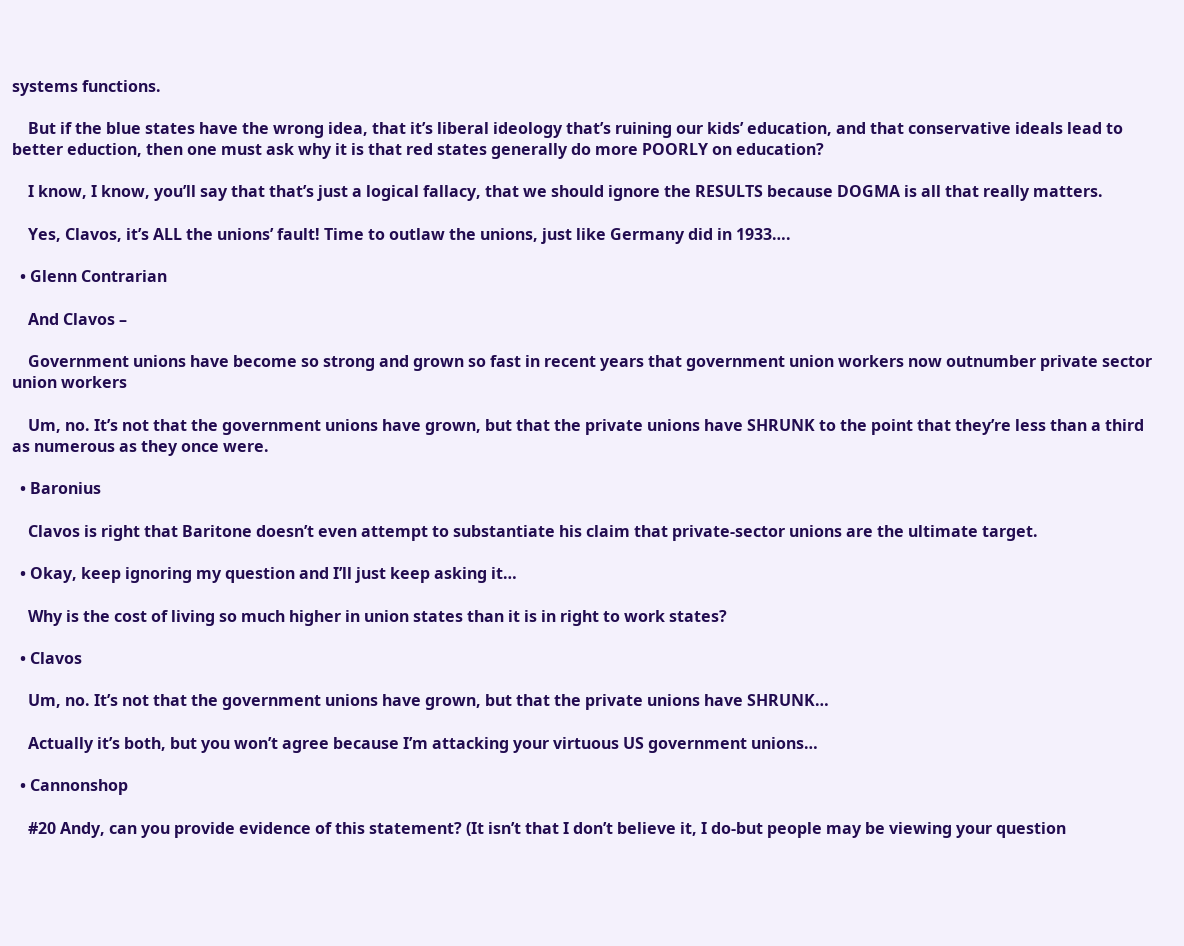systems functions.

    But if the blue states have the wrong idea, that it’s liberal ideology that’s ruining our kids’ education, and that conservative ideals lead to better eduction, then one must ask why it is that red states generally do more POORLY on education?

    I know, I know, you’ll say that that’s just a logical fallacy, that we should ignore the RESULTS because DOGMA is all that really matters.

    Yes, Clavos, it’s ALL the unions’ fault! Time to outlaw the unions, just like Germany did in 1933….

  • Glenn Contrarian

    And Clavos –

    Government unions have become so strong and grown so fast in recent years that government union workers now outnumber private sector union workers

    Um, no. It’s not that the government unions have grown, but that the private unions have SHRUNK to the point that they’re less than a third as numerous as they once were.

  • Baronius

    Clavos is right that Baritone doesn’t even attempt to substantiate his claim that private-sector unions are the ultimate target.

  • Okay, keep ignoring my question and I’ll just keep asking it…

    Why is the cost of living so much higher in union states than it is in right to work states?

  • Clavos

    Um, no. It’s not that the government unions have grown, but that the private unions have SHRUNK…

    Actually it’s both, but you won’t agree because I’m attacking your virtuous US government unions…

  • Cannonshop

    #20 Andy, can you provide evidence of this statement? (It isn’t that I don’t believe it, I do-but people may be viewing your question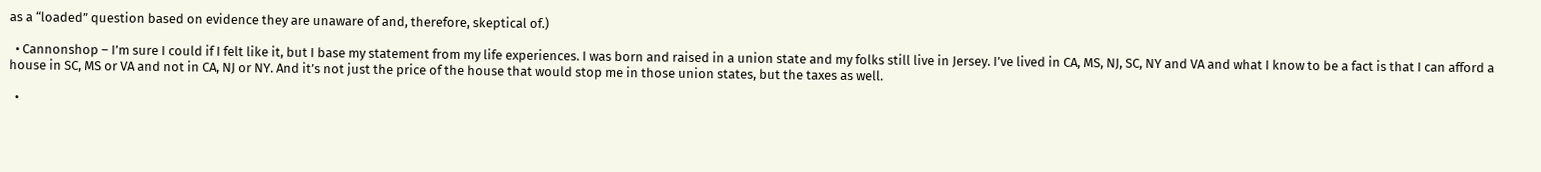as a “loaded” question based on evidence they are unaware of and, therefore, skeptical of.)

  • Cannonshop – I’m sure I could if I felt like it, but I base my statement from my life experiences. I was born and raised in a union state and my folks still live in Jersey. I’ve lived in CA, MS, NJ, SC, NY and VA and what I know to be a fact is that I can afford a house in SC, MS or VA and not in CA, NJ or NY. And it’s not just the price of the house that would stop me in those union states, but the taxes as well.

  •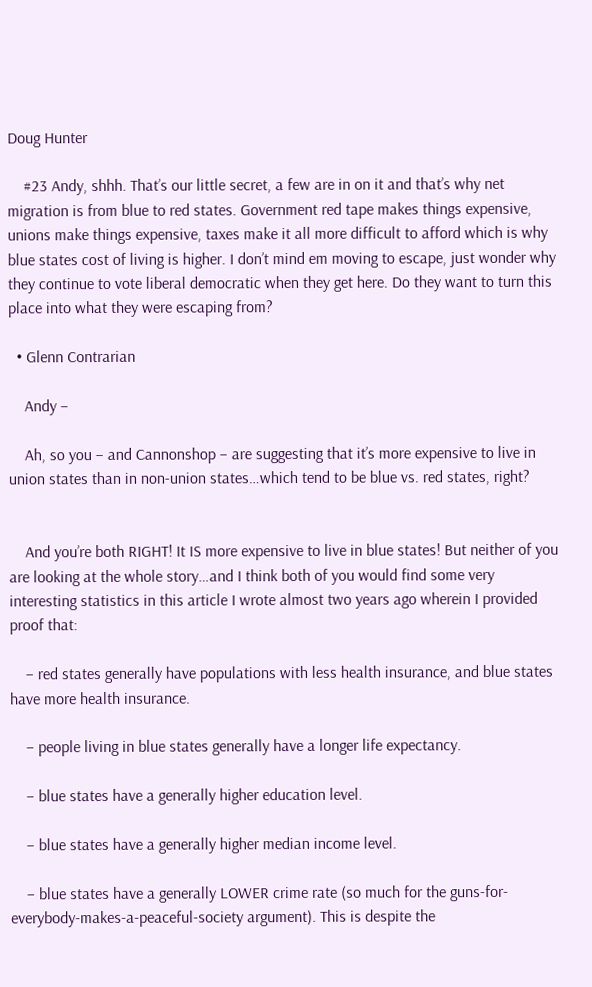Doug Hunter

    #23 Andy, shhh. That’s our little secret, a few are in on it and that’s why net migration is from blue to red states. Government red tape makes things expensive, unions make things expensive, taxes make it all more difficult to afford which is why blue states cost of living is higher. I don’t mind em moving to escape, just wonder why they continue to vote liberal democratic when they get here. Do they want to turn this place into what they were escaping from?

  • Glenn Contrarian

    Andy –

    Ah, so you – and Cannonshop – are suggesting that it’s more expensive to live in union states than in non-union states…which tend to be blue vs. red states, right?


    And you’re both RIGHT! It IS more expensive to live in blue states! But neither of you are looking at the whole story…and I think both of you would find some very interesting statistics in this article I wrote almost two years ago wherein I provided proof that:

    – red states generally have populations with less health insurance, and blue states have more health insurance.

    – people living in blue states generally have a longer life expectancy.

    – blue states have a generally higher education level.

    – blue states have a generally higher median income level.

    – blue states have a generally LOWER crime rate (so much for the guns-for-everybody-makes-a-peaceful-society argument). This is despite the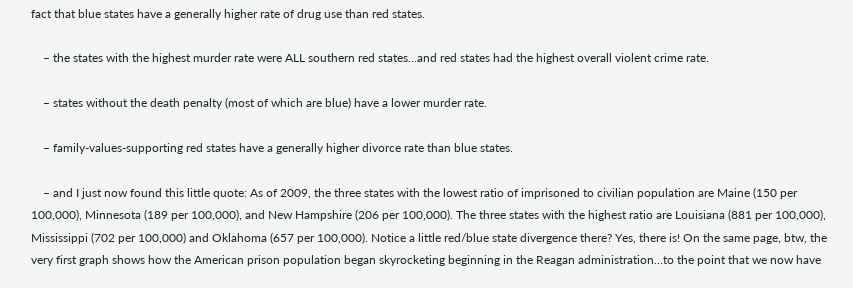fact that blue states have a generally higher rate of drug use than red states.

    – the states with the highest murder rate were ALL southern red states…and red states had the highest overall violent crime rate.

    – states without the death penalty (most of which are blue) have a lower murder rate.

    – family-values-supporting red states have a generally higher divorce rate than blue states.

    – and I just now found this little quote: As of 2009, the three states with the lowest ratio of imprisoned to civilian population are Maine (150 per 100,000), Minnesota (189 per 100,000), and New Hampshire (206 per 100,000). The three states with the highest ratio are Louisiana (881 per 100,000), Mississippi (702 per 100,000) and Oklahoma (657 per 100,000). Notice a little red/blue state divergence there? Yes, there is! On the same page, btw, the very first graph shows how the American prison population began skyrocketing beginning in the Reagan administration…to the point that we now have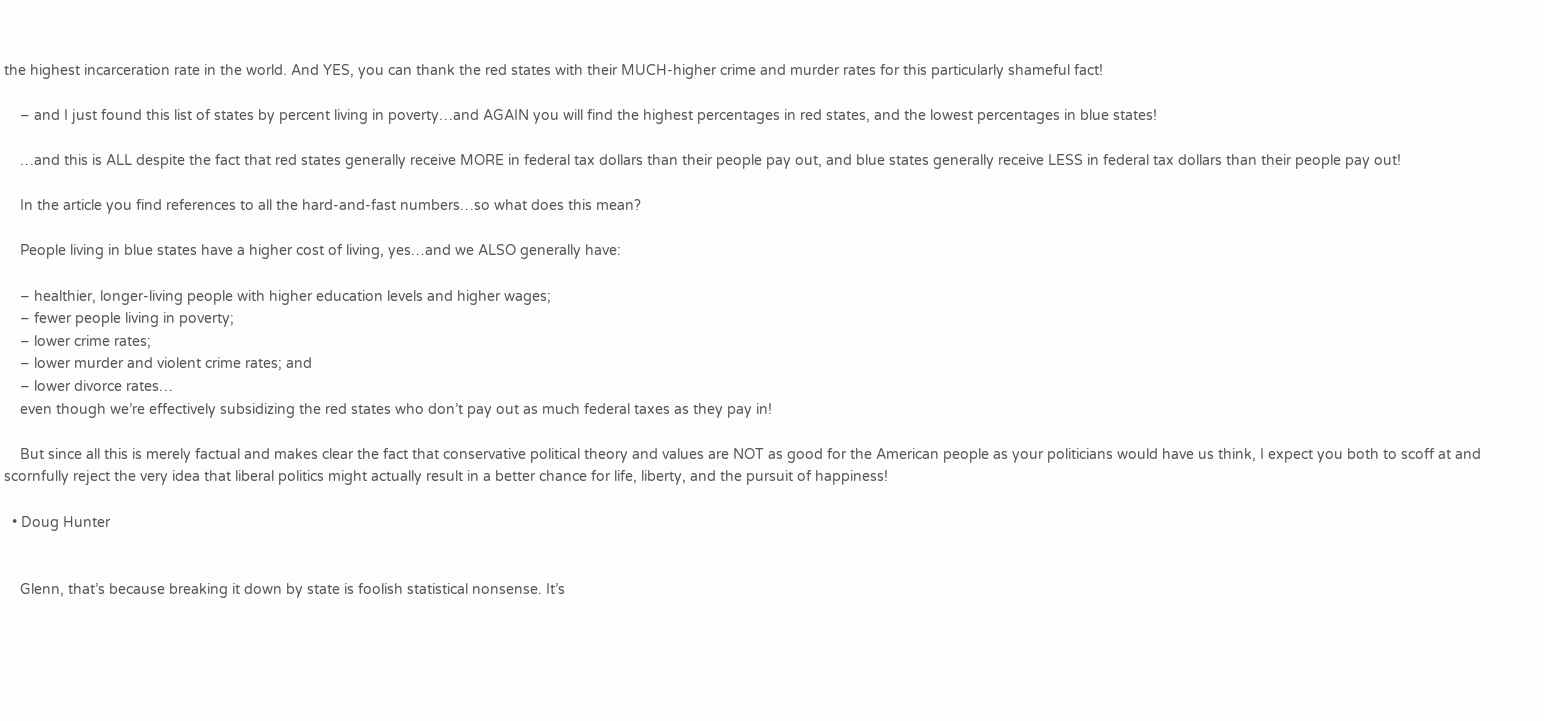the highest incarceration rate in the world. And YES, you can thank the red states with their MUCH-higher crime and murder rates for this particularly shameful fact!

    – and I just found this list of states by percent living in poverty…and AGAIN you will find the highest percentages in red states, and the lowest percentages in blue states!

    …and this is ALL despite the fact that red states generally receive MORE in federal tax dollars than their people pay out, and blue states generally receive LESS in federal tax dollars than their people pay out!

    In the article you find references to all the hard-and-fast numbers…so what does this mean?

    People living in blue states have a higher cost of living, yes…and we ALSO generally have:

    – healthier, longer-living people with higher education levels and higher wages;
    – fewer people living in poverty;
    – lower crime rates;
    – lower murder and violent crime rates; and
    – lower divorce rates…
    even though we’re effectively subsidizing the red states who don’t pay out as much federal taxes as they pay in!

    But since all this is merely factual and makes clear the fact that conservative political theory and values are NOT as good for the American people as your politicians would have us think, I expect you both to scoff at and scornfully reject the very idea that liberal politics might actually result in a better chance for life, liberty, and the pursuit of happiness!

  • Doug Hunter


    Glenn, that’s because breaking it down by state is foolish statistical nonsense. It’s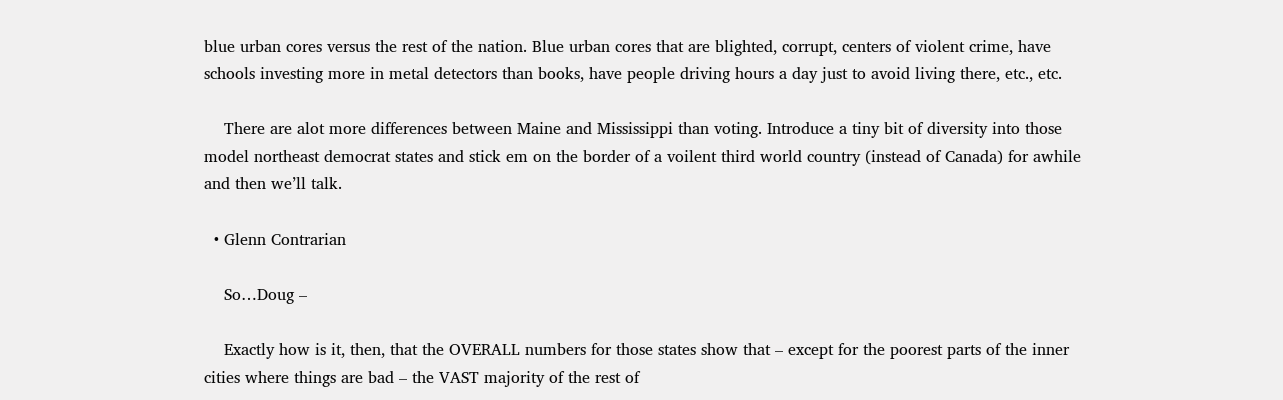blue urban cores versus the rest of the nation. Blue urban cores that are blighted, corrupt, centers of violent crime, have schools investing more in metal detectors than books, have people driving hours a day just to avoid living there, etc., etc.

    There are alot more differences between Maine and Mississippi than voting. Introduce a tiny bit of diversity into those model northeast democrat states and stick em on the border of a voilent third world country (instead of Canada) for awhile and then we’ll talk.

  • Glenn Contrarian

    So…Doug –

    Exactly how is it, then, that the OVERALL numbers for those states show that – except for the poorest parts of the inner cities where things are bad – the VAST majority of the rest of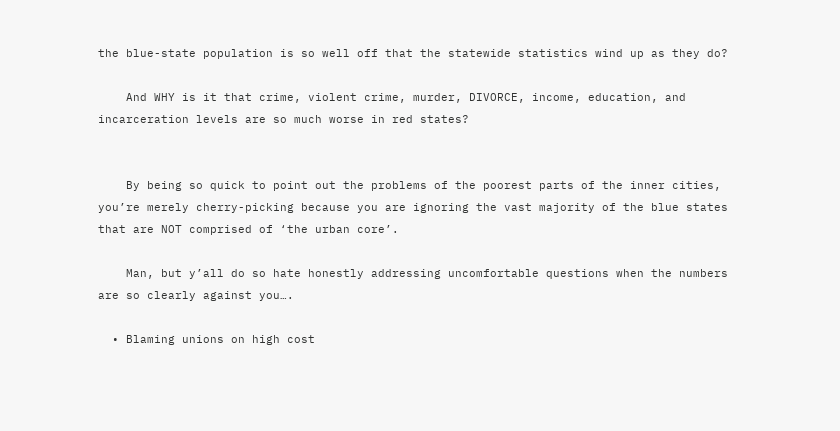the blue-state population is so well off that the statewide statistics wind up as they do?

    And WHY is it that crime, violent crime, murder, DIVORCE, income, education, and incarceration levels are so much worse in red states?


    By being so quick to point out the problems of the poorest parts of the inner cities, you’re merely cherry-picking because you are ignoring the vast majority of the blue states that are NOT comprised of ‘the urban core’.

    Man, but y’all do so hate honestly addressing uncomfortable questions when the numbers are so clearly against you….

  • Blaming unions on high cost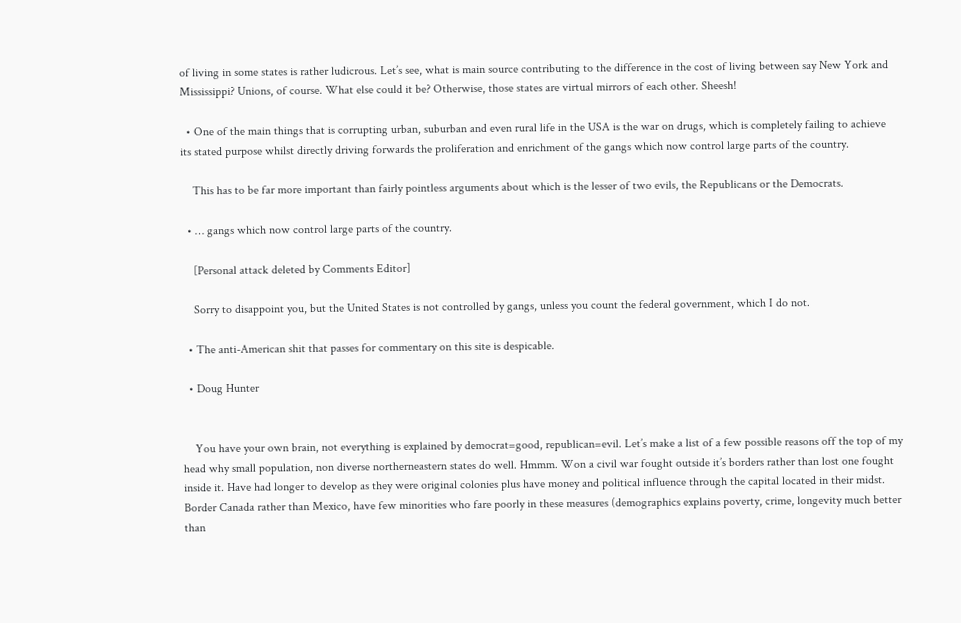of living in some states is rather ludicrous. Let’s see, what is main source contributing to the difference in the cost of living between say New York and Mississippi? Unions, of course. What else could it be? Otherwise, those states are virtual mirrors of each other. Sheesh!

  • One of the main things that is corrupting urban, suburban and even rural life in the USA is the war on drugs, which is completely failing to achieve its stated purpose whilst directly driving forwards the proliferation and enrichment of the gangs which now control large parts of the country.

    This has to be far more important than fairly pointless arguments about which is the lesser of two evils, the Republicans or the Democrats.

  • … gangs which now control large parts of the country.

    [Personal attack deleted by Comments Editor]

    Sorry to disappoint you, but the United States is not controlled by gangs, unless you count the federal government, which I do not.

  • The anti-American shit that passes for commentary on this site is despicable.

  • Doug Hunter


    You have your own brain, not everything is explained by democrat=good, republican=evil. Let’s make a list of a few possible reasons off the top of my head why small population, non diverse northerneastern states do well. Hmmm. Won a civil war fought outside it’s borders rather than lost one fought inside it. Have had longer to develop as they were original colonies plus have money and political influence through the capital located in their midst. Border Canada rather than Mexico, have few minorities who fare poorly in these measures (demographics explains poverty, crime, longevity much better than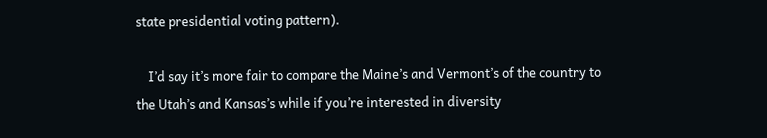state presidential voting pattern).

    I’d say it’s more fair to compare the Maine’s and Vermont’s of the country to the Utah’s and Kansas’s while if you’re interested in diversity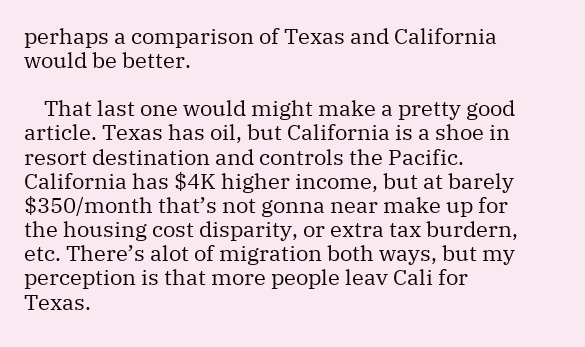perhaps a comparison of Texas and California would be better.

    That last one would might make a pretty good article. Texas has oil, but California is a shoe in resort destination and controls the Pacific. California has $4K higher income, but at barely $350/month that’s not gonna near make up for the housing cost disparity, or extra tax burdern, etc. There’s alot of migration both ways, but my perception is that more people leav Cali for Texas.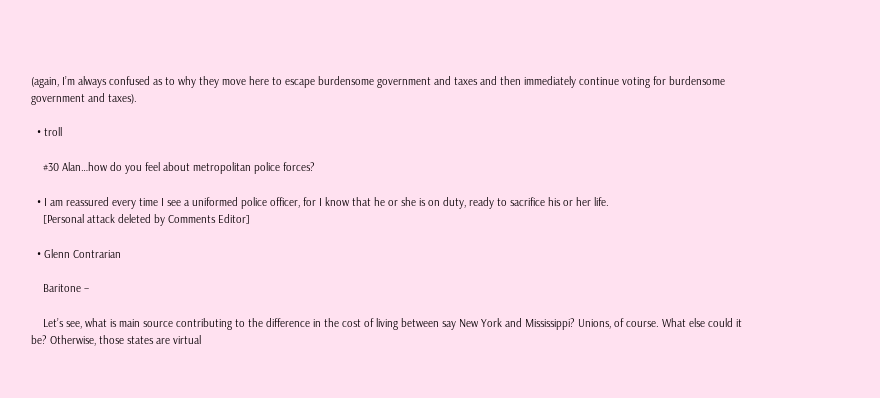(again, I’m always confused as to why they move here to escape burdensome government and taxes and then immediately continue voting for burdensome government and taxes).

  • troll

    #30 Alan…how do you feel about metropolitan police forces?

  • I am reassured every time I see a uniformed police officer, for I know that he or she is on duty, ready to sacrifice his or her life.
    [Personal attack deleted by Comments Editor]

  • Glenn Contrarian

    Baritone –

    Let’s see, what is main source contributing to the difference in the cost of living between say New York and Mississippi? Unions, of course. What else could it be? Otherwise, those states are virtual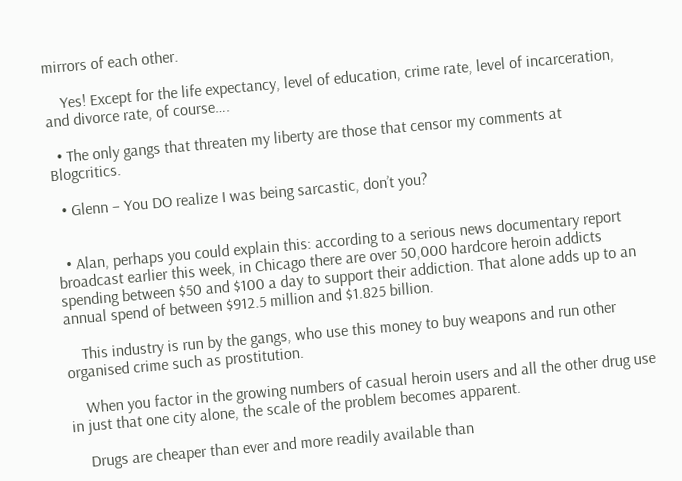mirrors of each other.

    Yes! Except for the life expectancy, level of education, crime rate, level of incarceration, and divorce rate, of course….

  • The only gangs that threaten my liberty are those that censor my comments at Blogcritics.

  • Glenn – You DO realize I was being sarcastic, don’t you?


  • Alan, perhaps you could explain this: according to a serious news documentary report broadcast earlier this week, in Chicago there are over 50,000 hardcore heroin addicts spending between $50 and $100 a day to support their addiction. That alone adds up to an annual spend of between $912.5 million and $1.825 billion.

    This industry is run by the gangs, who use this money to buy weapons and run other organised crime such as prostitution.

    When you factor in the growing numbers of casual heroin users and all the other drug use in just that one city alone, the scale of the problem becomes apparent.

    Drugs are cheaper than ever and more readily available than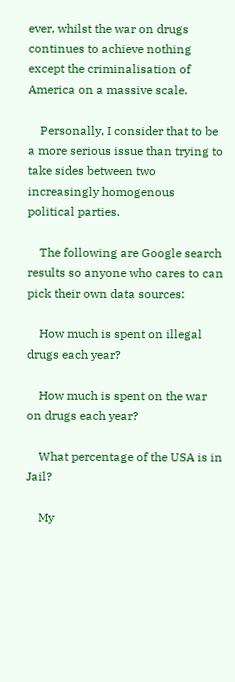ever, whilst the war on drugs continues to achieve nothing except the criminalisation of America on a massive scale.

    Personally, I consider that to be a more serious issue than trying to take sides between two increasingly homogenous political parties.

    The following are Google search results so anyone who cares to can pick their own data sources:

    How much is spent on illegal drugs each year?

    How much is spent on the war on drugs each year?

    What percentage of the USA is in Jail?

    My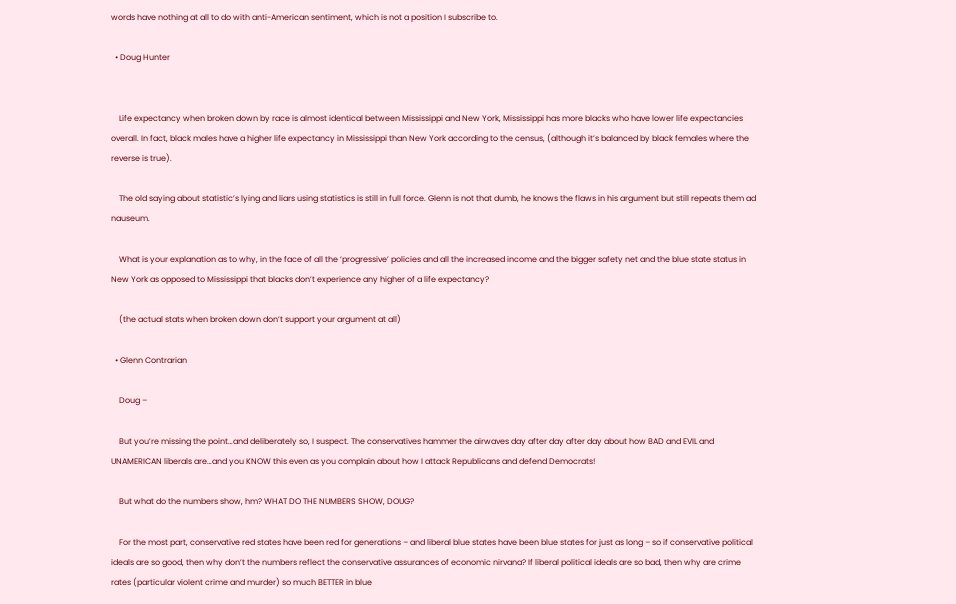words have nothing at all to do with anti-American sentiment, which is not a position I subscribe to.

  • Doug Hunter


    Life expectancy when broken down by race is almost identical between Mississippi and New York, Mississippi has more blacks who have lower life expectancies overall. In fact, black males have a higher life expectancy in Mississippi than New York according to the census, (although it’s balanced by black females where the reverse is true).

    The old saying about statistic’s lying and liars using statistics is still in full force. Glenn is not that dumb, he knows the flaws in his argument but still repeats them ad nauseum.

    What is your explanation as to why, in the face of all the ‘progressive’ policies and all the increased income and the bigger safety net and the blue state status in New York as opposed to Mississippi that blacks don’t experience any higher of a life expectancy?

    (the actual stats when broken down don’t support your argument at all)

  • Glenn Contrarian

    Doug –

    But you’re missing the point…and deliberately so, I suspect. The conservatives hammer the airwaves day after day after day about how BAD and EVIL and UNAMERICAN liberals are…and you KNOW this even as you complain about how I attack Republicans and defend Democrats!

    But what do the numbers show, hm? WHAT DO THE NUMBERS SHOW, DOUG?

    For the most part, conservative red states have been red for generations – and liberal blue states have been blue states for just as long – so if conservative political ideals are so good, then why don’t the numbers reflect the conservative assurances of economic nirvana? If liberal political ideals are so bad, then why are crime rates (particular violent crime and murder) so much BETTER in blue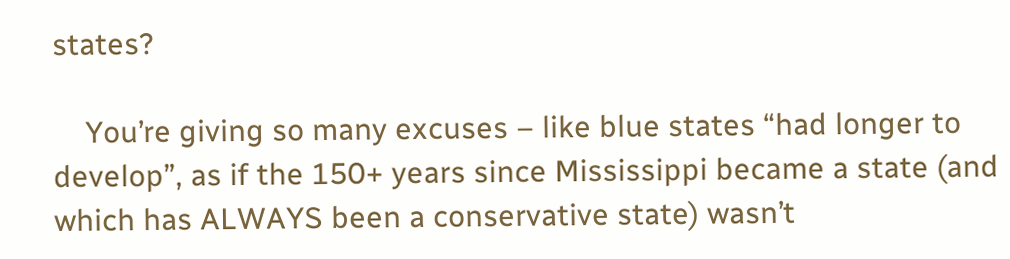states?

    You’re giving so many excuses – like blue states “had longer to develop”, as if the 150+ years since Mississippi became a state (and which has ALWAYS been a conservative state) wasn’t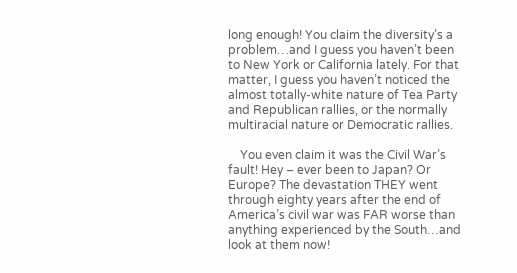long enough! You claim the diversity’s a problem…and I guess you haven’t been to New York or California lately. For that matter, I guess you haven’t noticed the almost totally-white nature of Tea Party and Republican rallies, or the normally multiracial nature or Democratic rallies.

    You even claim it was the Civil War’s fault! Hey – ever been to Japan? Or Europe? The devastation THEY went through eighty years after the end of America’s civil war was FAR worse than anything experienced by the South…and look at them now!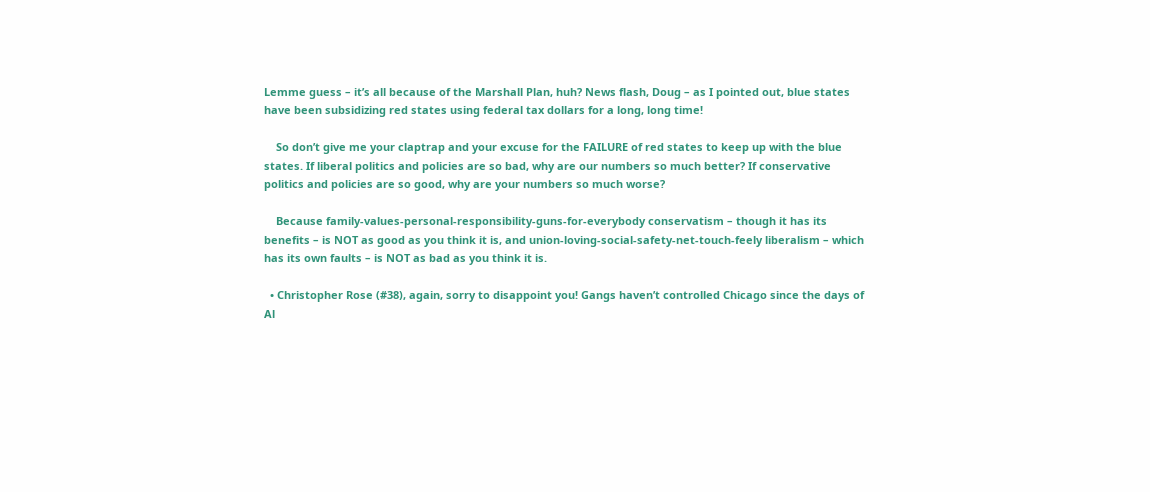Lemme guess – it’s all because of the Marshall Plan, huh? News flash, Doug – as I pointed out, blue states have been subsidizing red states using federal tax dollars for a long, long time!

    So don’t give me your claptrap and your excuse for the FAILURE of red states to keep up with the blue states. If liberal politics and policies are so bad, why are our numbers so much better? If conservative politics and policies are so good, why are your numbers so much worse?

    Because family-values-personal-responsibility-guns-for-everybody conservatism – though it has its benefits – is NOT as good as you think it is, and union-loving-social-safety-net-touch-feely liberalism – which has its own faults – is NOT as bad as you think it is.

  • Christopher Rose (#38), again, sorry to disappoint you! Gangs haven’t controlled Chicago since the days of Al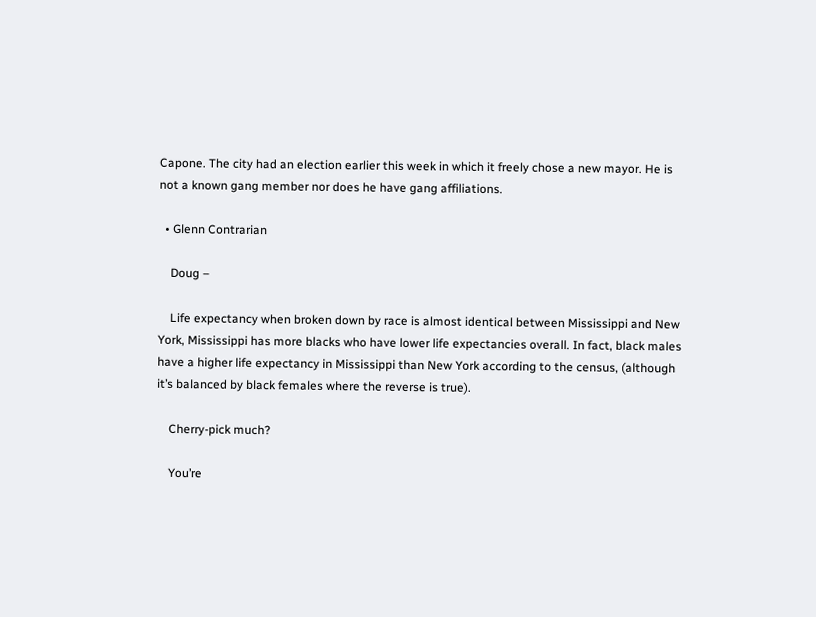Capone. The city had an election earlier this week in which it freely chose a new mayor. He is not a known gang member nor does he have gang affiliations.

  • Glenn Contrarian

    Doug –

    Life expectancy when broken down by race is almost identical between Mississippi and New York, Mississippi has more blacks who have lower life expectancies overall. In fact, black males have a higher life expectancy in Mississippi than New York according to the census, (although it’s balanced by black females where the reverse is true).

    Cherry-pick much?

    You’re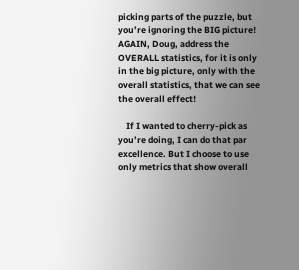picking parts of the puzzle, but you’re ignoring the BIG picture! AGAIN, Doug, address the OVERALL statistics, for it is only in the big picture, only with the overall statistics, that we can see the overall effect!

    If I wanted to cherry-pick as you’re doing, I can do that par excellence. But I choose to use only metrics that show overall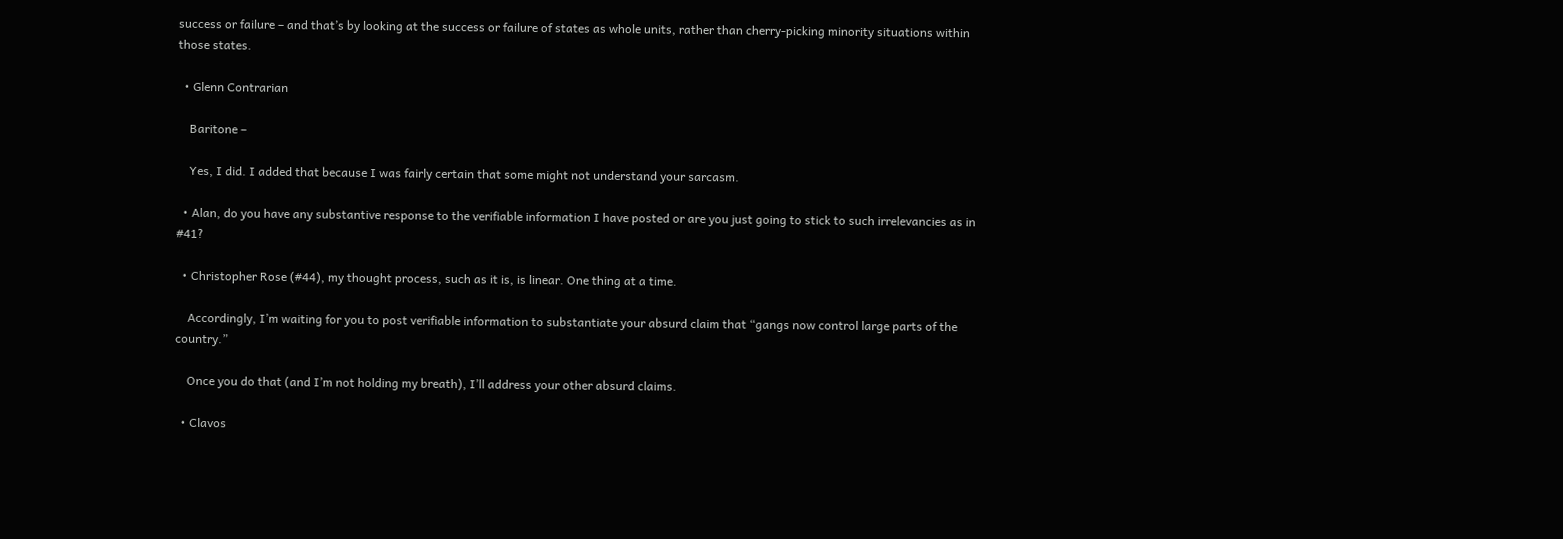success or failure – and that’s by looking at the success or failure of states as whole units, rather than cherry-picking minority situations within those states.

  • Glenn Contrarian

    Baritone –

    Yes, I did. I added that because I was fairly certain that some might not understand your sarcasm.

  • Alan, do you have any substantive response to the verifiable information I have posted or are you just going to stick to such irrelevancies as in #41?

  • Christopher Rose (#44), my thought process, such as it is, is linear. One thing at a time.

    Accordingly, I’m waiting for you to post verifiable information to substantiate your absurd claim that “gangs now control large parts of the country.”

    Once you do that (and I’m not holding my breath), I’ll address your other absurd claims.

  • Clavos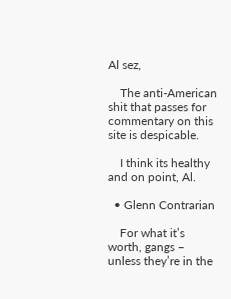Al sez,

    The anti-American shit that passes for commentary on this site is despicable.

    I think its healthy and on point, Al.

  • Glenn Contrarian

    For what it’s worth, gangs – unless they’re in the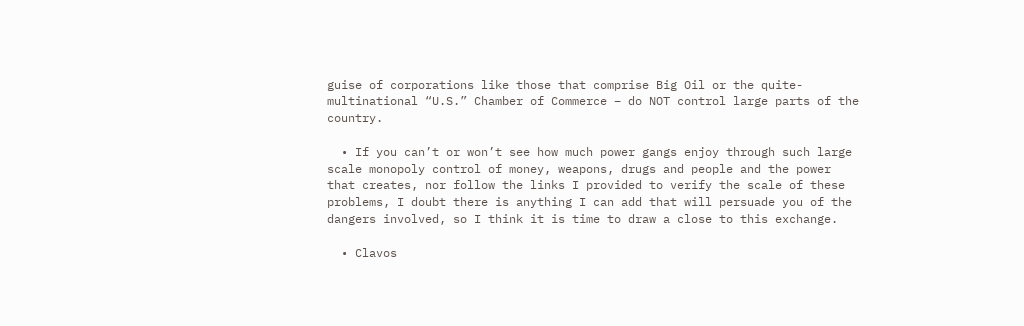guise of corporations like those that comprise Big Oil or the quite-multinational “U.S.” Chamber of Commerce – do NOT control large parts of the country.

  • If you can’t or won’t see how much power gangs enjoy through such large scale monopoly control of money, weapons, drugs and people and the power that creates, nor follow the links I provided to verify the scale of these problems, I doubt there is anything I can add that will persuade you of the dangers involved, so I think it is time to draw a close to this exchange.

  • Clavos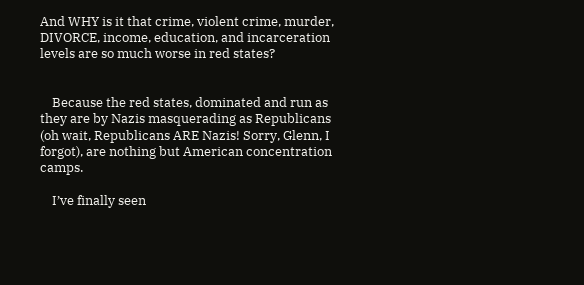And WHY is it that crime, violent crime, murder, DIVORCE, income, education, and incarceration levels are so much worse in red states?


    Because the red states, dominated and run as they are by Nazis masquerading as Republicans (oh wait, Republicans ARE Nazis! Sorry, Glenn, I forgot), are nothing but American concentration camps.

    I’ve finally seen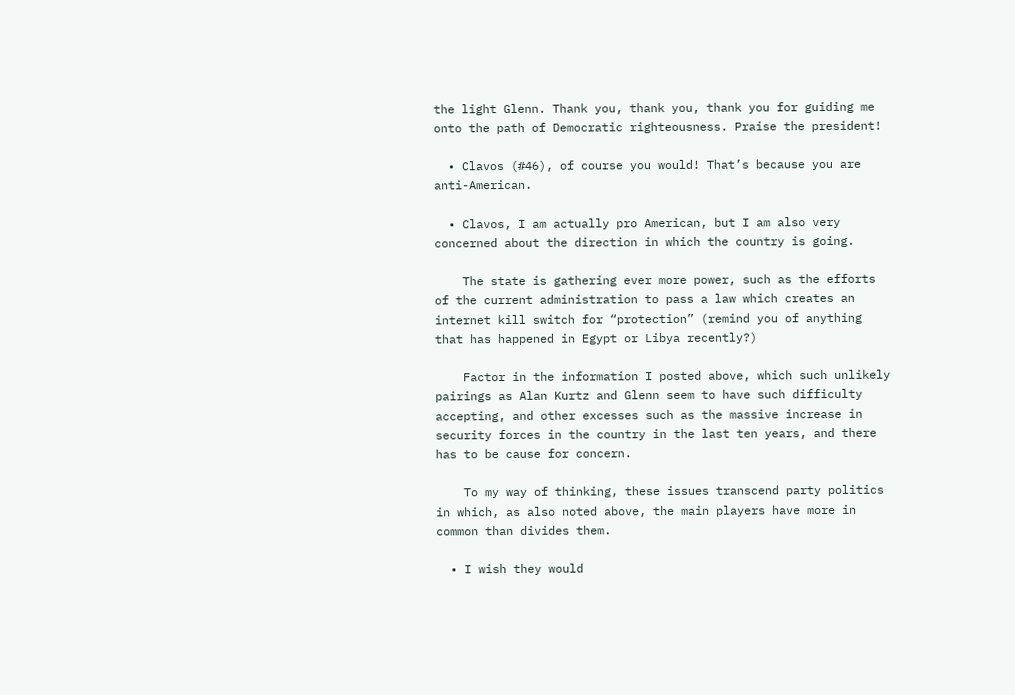the light Glenn. Thank you, thank you, thank you for guiding me onto the path of Democratic righteousness. Praise the president!

  • Clavos (#46), of course you would! That’s because you are anti-American.

  • Clavos, I am actually pro American, but I am also very concerned about the direction in which the country is going.

    The state is gathering ever more power, such as the efforts of the current administration to pass a law which creates an internet kill switch for “protection” (remind you of anything that has happened in Egypt or Libya recently?)

    Factor in the information I posted above, which such unlikely pairings as Alan Kurtz and Glenn seem to have such difficulty accepting, and other excesses such as the massive increase in security forces in the country in the last ten years, and there has to be cause for concern.

    To my way of thinking, these issues transcend party politics in which, as also noted above, the main players have more in common than divides them.

  • I wish they would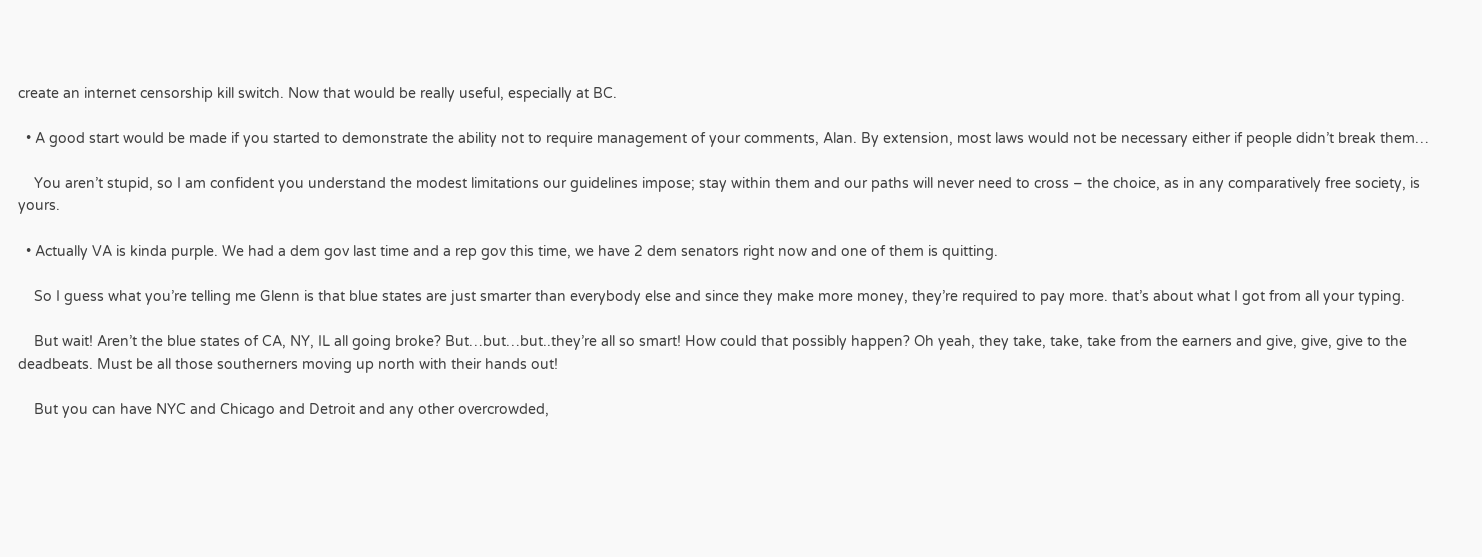create an internet censorship kill switch. Now that would be really useful, especially at BC.

  • A good start would be made if you started to demonstrate the ability not to require management of your comments, Alan. By extension, most laws would not be necessary either if people didn’t break them…

    You aren’t stupid, so I am confident you understand the modest limitations our guidelines impose; stay within them and our paths will never need to cross – the choice, as in any comparatively free society, is yours.

  • Actually VA is kinda purple. We had a dem gov last time and a rep gov this time, we have 2 dem senators right now and one of them is quitting.

    So I guess what you’re telling me Glenn is that blue states are just smarter than everybody else and since they make more money, they’re required to pay more. that’s about what I got from all your typing.

    But wait! Aren’t the blue states of CA, NY, IL all going broke? But…but…but..they’re all so smart! How could that possibly happen? Oh yeah, they take, take, take from the earners and give, give, give to the deadbeats. Must be all those southerners moving up north with their hands out!

    But you can have NYC and Chicago and Detroit and any other overcrowded,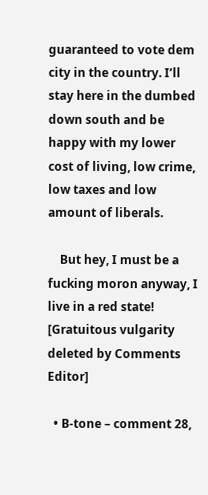guaranteed to vote dem city in the country. I’ll stay here in the dumbed down south and be happy with my lower cost of living, low crime, low taxes and low amount of liberals.

    But hey, I must be a fucking moron anyway, I live in a red state! [Gratuitous vulgarity deleted by Comments Editor]

  • B-tone – comment 28,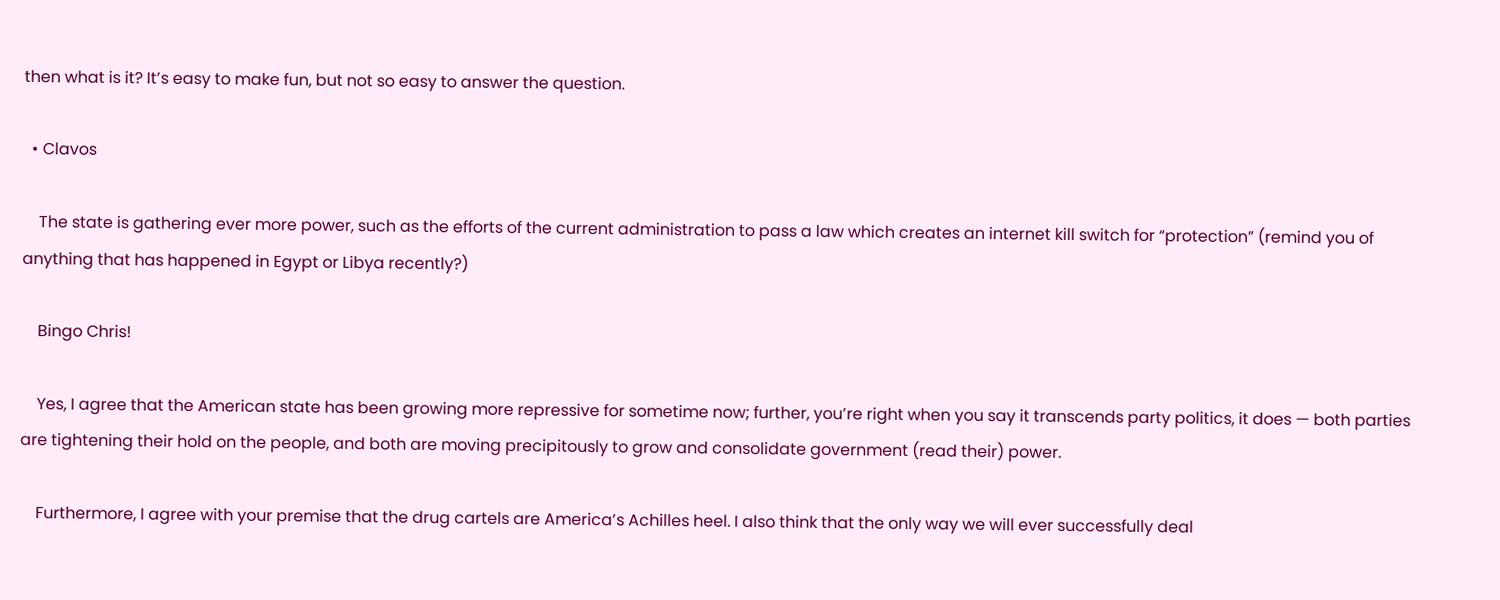then what is it? It’s easy to make fun, but not so easy to answer the question.

  • Clavos

    The state is gathering ever more power, such as the efforts of the current administration to pass a law which creates an internet kill switch for “protection” (remind you of anything that has happened in Egypt or Libya recently?)

    Bingo Chris!

    Yes, I agree that the American state has been growing more repressive for sometime now; further, you’re right when you say it transcends party politics, it does — both parties are tightening their hold on the people, and both are moving precipitously to grow and consolidate government (read their) power.

    Furthermore, I agree with your premise that the drug cartels are America’s Achilles heel. I also think that the only way we will ever successfully deal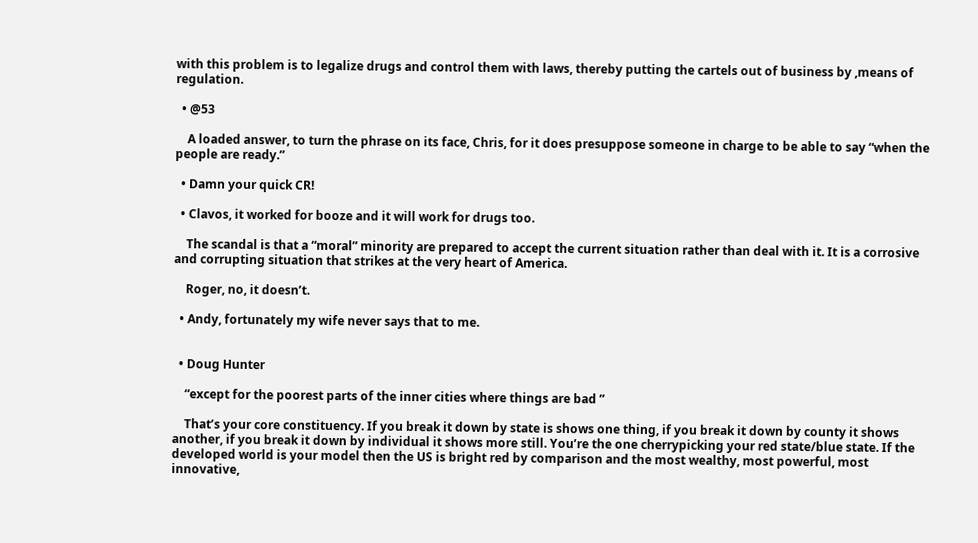with this problem is to legalize drugs and control them with laws, thereby putting the cartels out of business by ,means of regulation.

  • @53

    A loaded answer, to turn the phrase on its face, Chris, for it does presuppose someone in charge to be able to say “when the people are ready.”

  • Damn your quick CR!

  • Clavos, it worked for booze and it will work for drugs too.

    The scandal is that a “moral” minority are prepared to accept the current situation rather than deal with it. It is a corrosive and corrupting situation that strikes at the very heart of America.

    Roger, no, it doesn’t.

  • Andy, fortunately my wife never says that to me.


  • Doug Hunter

    “except for the poorest parts of the inner cities where things are bad ”

    That’s your core constituency. If you break it down by state is shows one thing, if you break it down by county it shows another, if you break it down by individual it shows more still. You’re the one cherrypicking your red state/blue state. If the developed world is your model then the US is bright red by comparison and the most wealthy, most powerful, most innovative,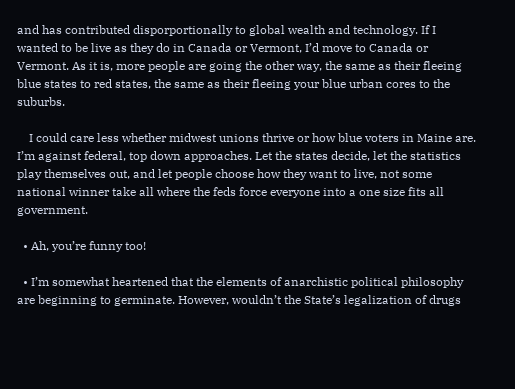and has contributed disporportionally to global wealth and technology. If I wanted to be live as they do in Canada or Vermont, I’d move to Canada or Vermont. As it is, more people are going the other way, the same as their fleeing blue states to red states, the same as their fleeing your blue urban cores to the suburbs.

    I could care less whether midwest unions thrive or how blue voters in Maine are. I’m against federal, top down approaches. Let the states decide, let the statistics play themselves out, and let people choose how they want to live, not some national winner take all where the feds force everyone into a one size fits all government.

  • Ah, you’re funny too!

  • I’m somewhat heartened that the elements of anarchistic political philosophy are beginning to germinate. However, wouldn’t the State’s legalization of drugs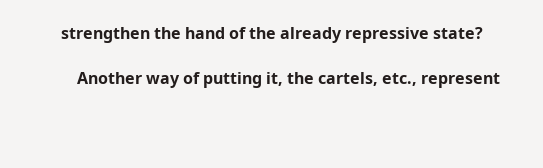strengthen the hand of the already repressive state?

    Another way of putting it, the cartels, etc., represent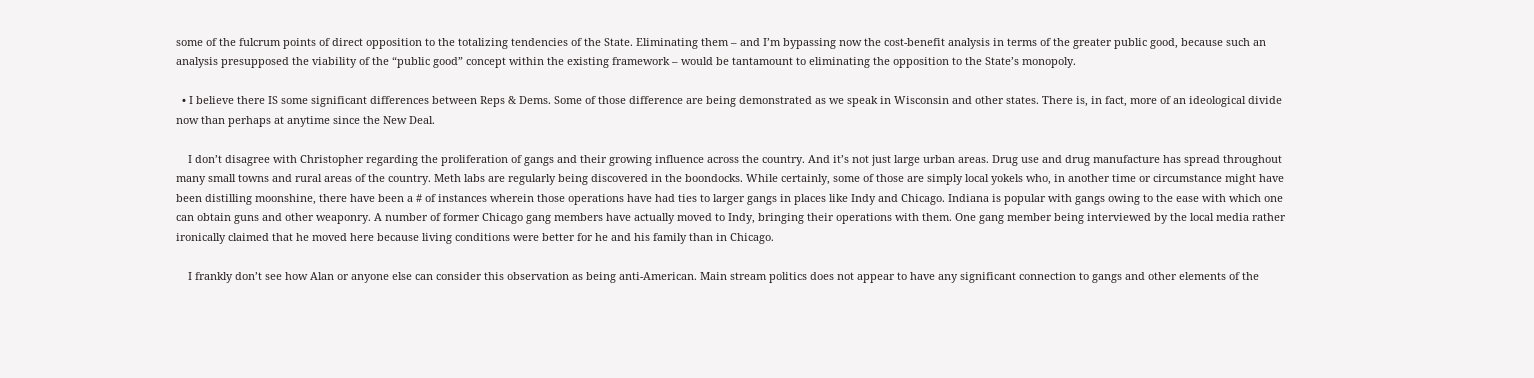some of the fulcrum points of direct opposition to the totalizing tendencies of the State. Eliminating them – and I’m bypassing now the cost-benefit analysis in terms of the greater public good, because such an analysis presupposed the viability of the “public good” concept within the existing framework – would be tantamount to eliminating the opposition to the State’s monopoly.

  • I believe there IS some significant differences between Reps & Dems. Some of those difference are being demonstrated as we speak in Wisconsin and other states. There is, in fact, more of an ideological divide now than perhaps at anytime since the New Deal.

    I don’t disagree with Christopher regarding the proliferation of gangs and their growing influence across the country. And it’s not just large urban areas. Drug use and drug manufacture has spread throughout many small towns and rural areas of the country. Meth labs are regularly being discovered in the boondocks. While certainly, some of those are simply local yokels who, in another time or circumstance might have been distilling moonshine, there have been a # of instances wherein those operations have had ties to larger gangs in places like Indy and Chicago. Indiana is popular with gangs owing to the ease with which one can obtain guns and other weaponry. A number of former Chicago gang members have actually moved to Indy, bringing their operations with them. One gang member being interviewed by the local media rather ironically claimed that he moved here because living conditions were better for he and his family than in Chicago.

    I frankly don’t see how Alan or anyone else can consider this observation as being anti-American. Main stream politics does not appear to have any significant connection to gangs and other elements of the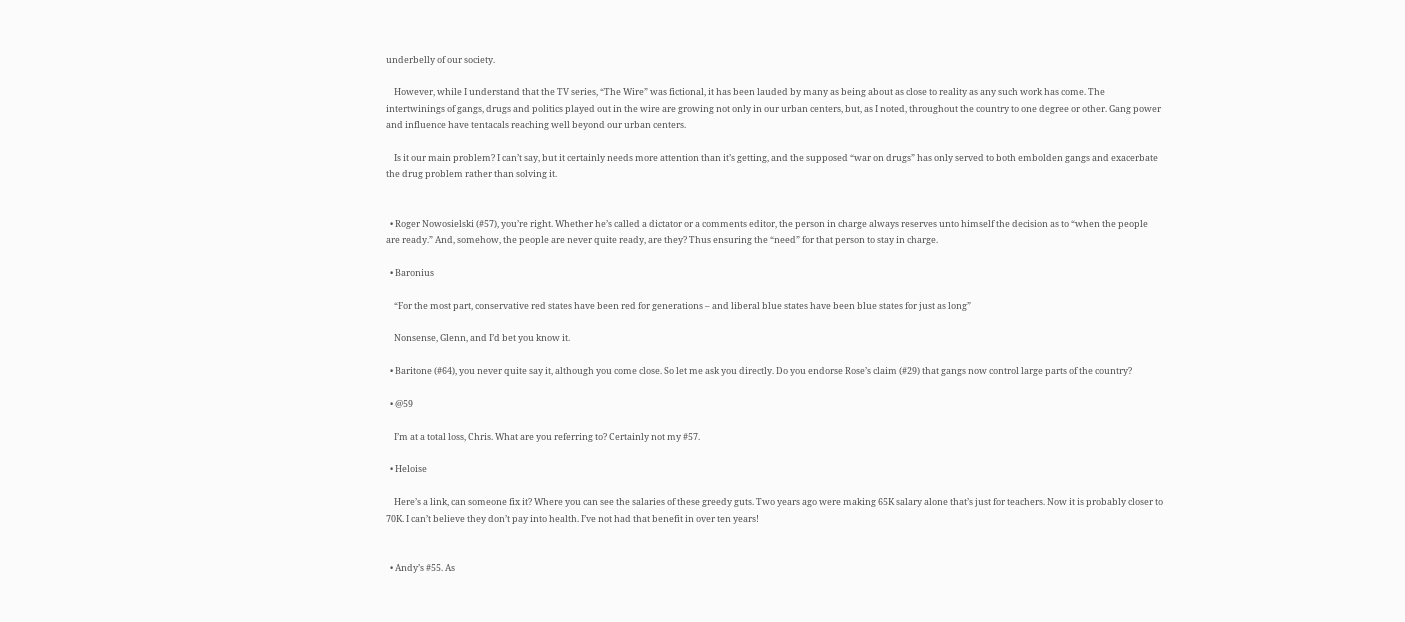underbelly of our society.

    However, while I understand that the TV series, “The Wire” was fictional, it has been lauded by many as being about as close to reality as any such work has come. The intertwinings of gangs, drugs and politics played out in the wire are growing not only in our urban centers, but, as I noted, throughout the country to one degree or other. Gang power and influence have tentacals reaching well beyond our urban centers.

    Is it our main problem? I can’t say, but it certainly needs more attention than it’s getting, and the supposed “war on drugs” has only served to both embolden gangs and exacerbate the drug problem rather than solving it.


  • Roger Nowosielski (#57), you’re right. Whether he’s called a dictator or a comments editor, the person in charge always reserves unto himself the decision as to “when the people are ready.” And, somehow, the people are never quite ready, are they? Thus ensuring the “need” for that person to stay in charge.

  • Baronius

    “For the most part, conservative red states have been red for generations – and liberal blue states have been blue states for just as long”

    Nonsense, Glenn, and I’d bet you know it.

  • Baritone (#64), you never quite say it, although you come close. So let me ask you directly. Do you endorse Rose’s claim (#29) that gangs now control large parts of the country?

  • @59

    I’m at a total loss, Chris. What are you referring to? Certainly not my #57.

  • Heloise

    Here’s a link, can someone fix it? Where you can see the salaries of these greedy guts. Two years ago were making 65K salary alone that’s just for teachers. Now it is probably closer to 70K. I can’t believe they don’t pay into health. I’ve not had that benefit in over ten years!


  • Andy’s #55. As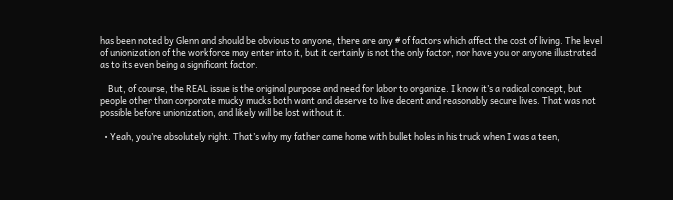has been noted by Glenn and should be obvious to anyone, there are any # of factors which affect the cost of living. The level of unionization of the workforce may enter into it, but it certainly is not the only factor, nor have you or anyone illustrated as to its even being a significant factor.

    But, of course, the REAL issue is the original purpose and need for labor to organize. I know it’s a radical concept, but people other than corporate mucky mucks both want and deserve to live decent and reasonably secure lives. That was not possible before unionization, and likely will be lost without it.

  • Yeah, you’re absolutely right. That’s why my father came home with bullet holes in his truck when I was a teen,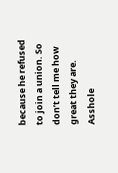because he refused to join a union. So don’t tell me how great they are. Asshole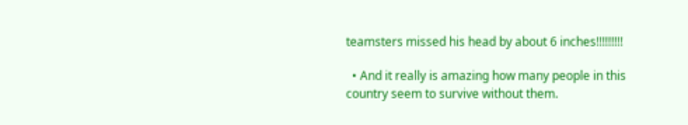teamsters missed his head by about 6 inches!!!!!!!!!

  • And it really is amazing how many people in this country seem to survive without them.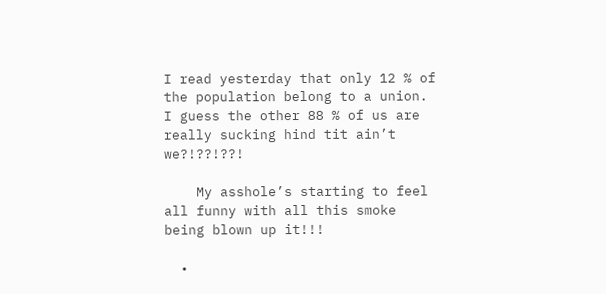I read yesterday that only 12 % of the population belong to a union. I guess the other 88 % of us are really sucking hind tit ain’t we?!??!??!

    My asshole’s starting to feel all funny with all this smoke being blown up it!!!

  •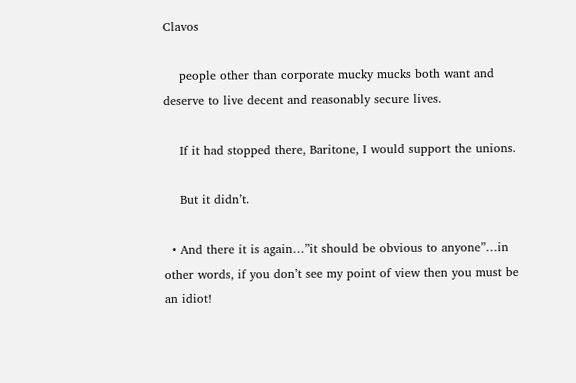Clavos

    people other than corporate mucky mucks both want and deserve to live decent and reasonably secure lives.

    If it had stopped there, Baritone, I would support the unions.

    But it didn’t.

  • And there it is again…”it should be obvious to anyone”…in other words, if you don’t see my point of view then you must be an idiot!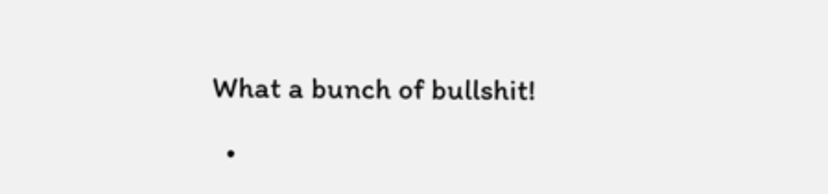What a bunch of bullshit!

  •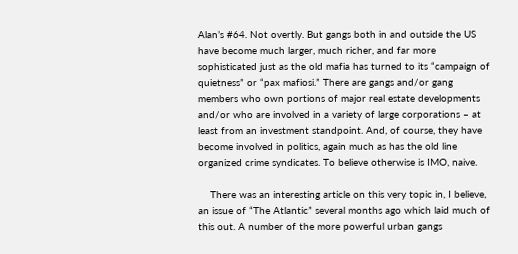Alan’s #64. Not overtly. But gangs both in and outside the US have become much larger, much richer, and far more sophisticated just as the old mafia has turned to its “campaign of quietness” or “pax mafiosi.” There are gangs and/or gang members who own portions of major real estate developments and/or who are involved in a variety of large corporations – at least from an investment standpoint. And, of course, they have become involved in politics, again much as has the old line organized crime syndicates. To believe otherwise is IMO, naive.

    There was an interesting article on this very topic in, I believe, an issue of “The Atlantic” several months ago which laid much of this out. A number of the more powerful urban gangs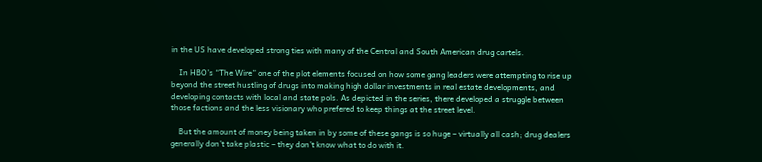in the US have developed strong ties with many of the Central and South American drug cartels.

    In HBO’s “The Wire” one of the plot elements focused on how some gang leaders were attempting to rise up beyond the street hustling of drugs into making high dollar investments in real estate developments, and developing contacts with local and state pols. As depicted in the series, there developed a struggle between those factions and the less visionary who prefered to keep things at the street level.

    But the amount of money being taken in by some of these gangs is so huge – virtually all cash; drug dealers generally don’t take plastic – they don’t know what to do with it.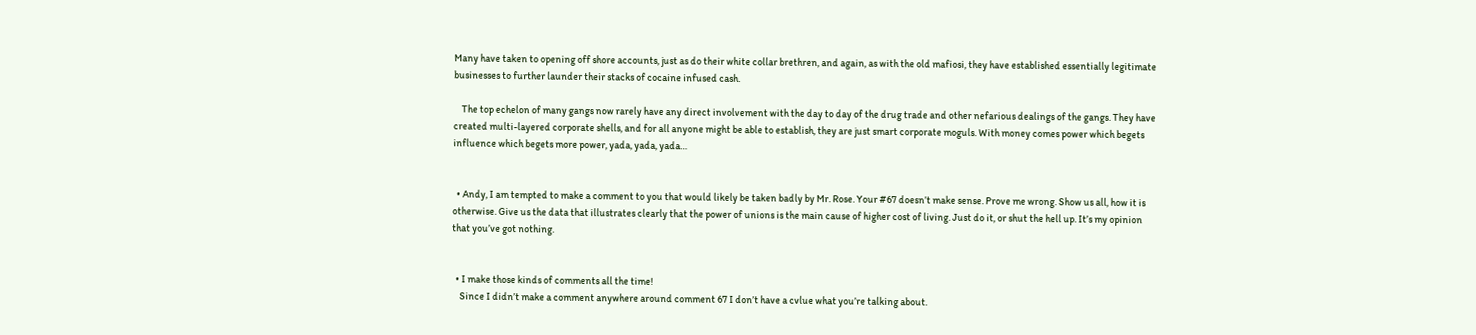Many have taken to opening off shore accounts, just as do their white collar brethren, and again, as with the old mafiosi, they have established essentially legitimate businesses to further launder their stacks of cocaine infused cash.

    The top echelon of many gangs now rarely have any direct involvement with the day to day of the drug trade and other nefarious dealings of the gangs. They have created multi-layered corporate shells, and for all anyone might be able to establish, they are just smart corporate moguls. With money comes power which begets influence which begets more power, yada, yada, yada…


  • Andy, I am tempted to make a comment to you that would likely be taken badly by Mr. Rose. Your #67 doesn’t make sense. Prove me wrong. Show us all, how it is otherwise. Give us the data that illustrates clearly that the power of unions is the main cause of higher cost of living. Just do it, or shut the hell up. It’s my opinion that you’ve got nothing.


  • I make those kinds of comments all the time!
    Since I didn’t make a comment anywhere around comment 67 I don’t have a cvlue what you’re talking about.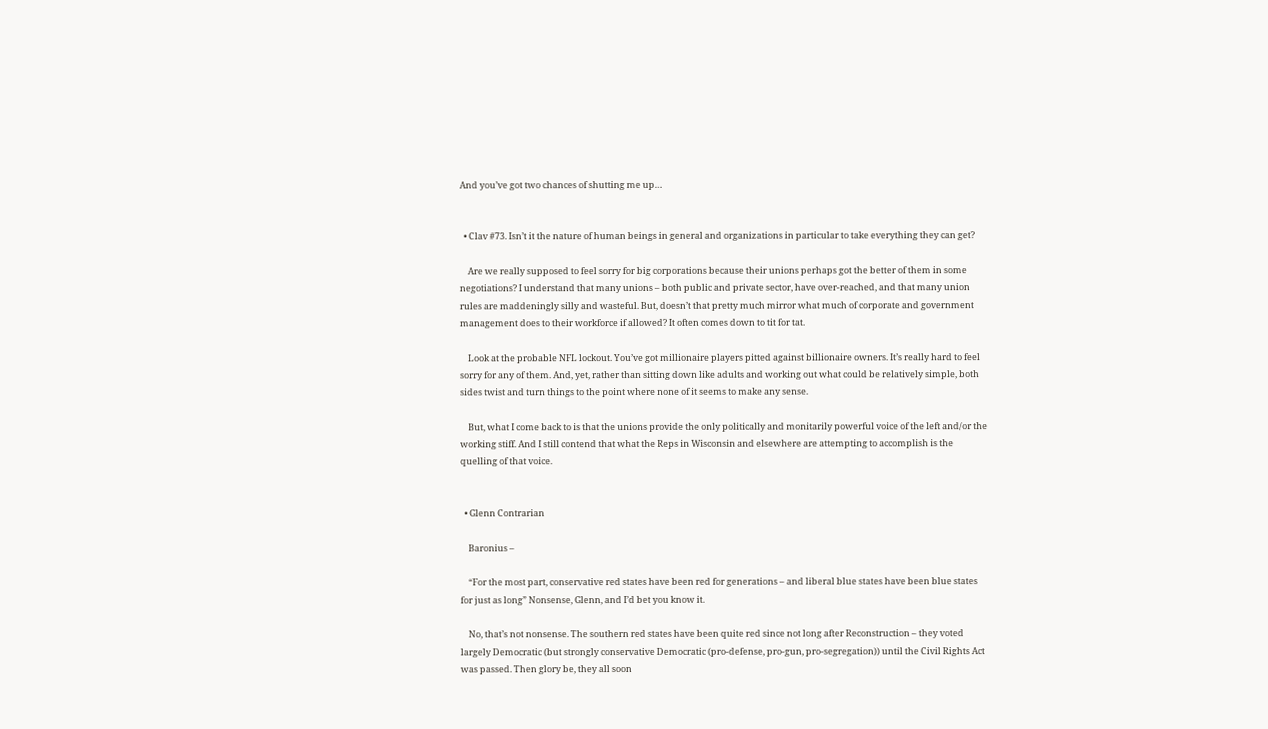And you’ve got two chances of shutting me up…


  • Clav #73. Isn’t it the nature of human beings in general and organizations in particular to take everything they can get?

    Are we really supposed to feel sorry for big corporations because their unions perhaps got the better of them in some negotiations? I understand that many unions – both public and private sector, have over-reached, and that many union rules are maddeningly silly and wasteful. But, doesn’t that pretty much mirror what much of corporate and government management does to their workforce if allowed? It often comes down to tit for tat.

    Look at the probable NFL lockout. You’ve got millionaire players pitted against billionaire owners. It’s really hard to feel sorry for any of them. And, yet, rather than sitting down like adults and working out what could be relatively simple, both sides twist and turn things to the point where none of it seems to make any sense.

    But, what I come back to is that the unions provide the only politically and monitarily powerful voice of the left and/or the working stiff. And I still contend that what the Reps in Wisconsin and elsewhere are attempting to accomplish is the quelling of that voice.


  • Glenn Contrarian

    Baronius –

    “For the most part, conservative red states have been red for generations – and liberal blue states have been blue states for just as long” Nonsense, Glenn, and I’d bet you know it.

    No, that’s not nonsense. The southern red states have been quite red since not long after Reconstruction – they voted largely Democratic (but strongly conservative Democratic (pro-defense, pro-gun, pro-segregation)) until the Civil Rights Act was passed. Then glory be, they all soon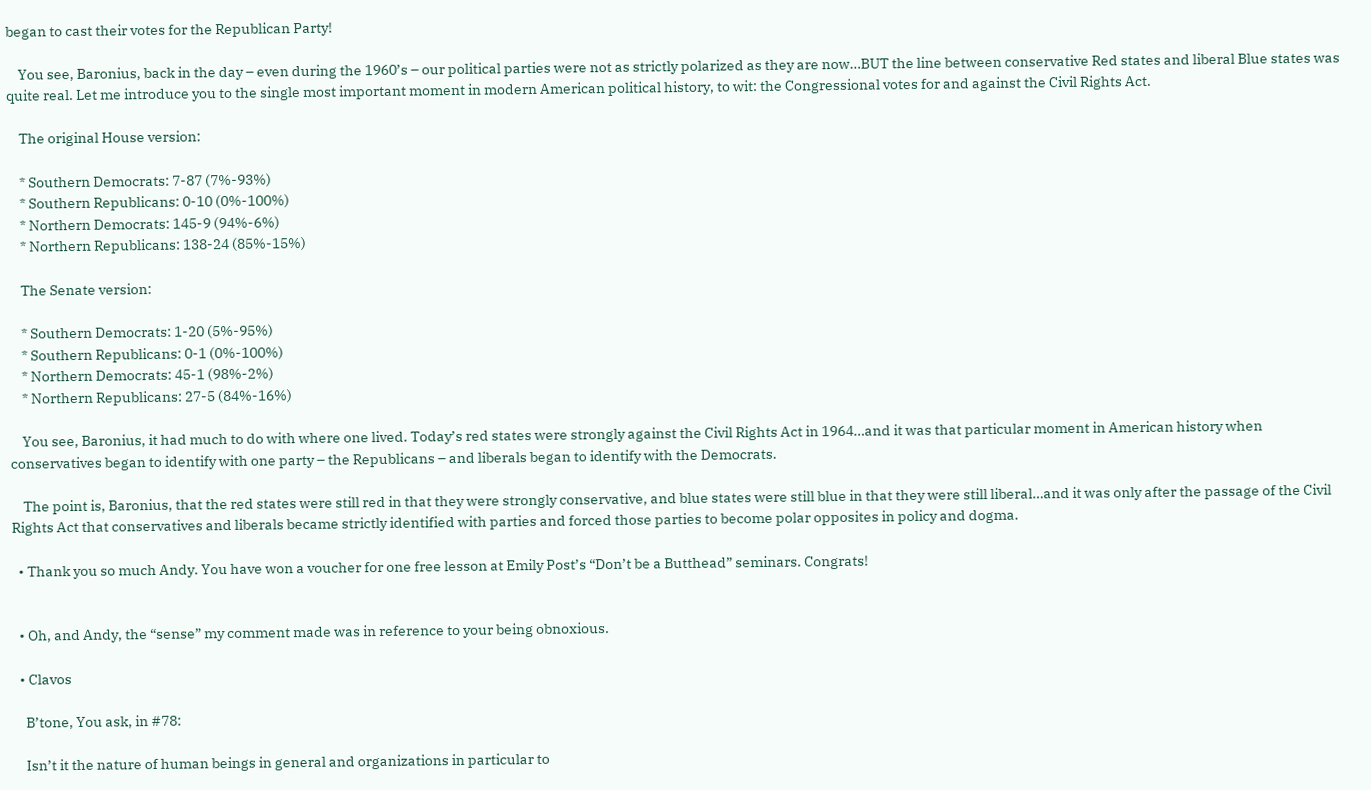began to cast their votes for the Republican Party!

    You see, Baronius, back in the day – even during the 1960’s – our political parties were not as strictly polarized as they are now…BUT the line between conservative Red states and liberal Blue states was quite real. Let me introduce you to the single most important moment in modern American political history, to wit: the Congressional votes for and against the Civil Rights Act.

    The original House version:

    * Southern Democrats: 7-87 (7%-93%)
    * Southern Republicans: 0-10 (0%-100%)
    * Northern Democrats: 145-9 (94%-6%)
    * Northern Republicans: 138-24 (85%-15%)

    The Senate version:

    * Southern Democrats: 1-20 (5%-95%)
    * Southern Republicans: 0-1 (0%-100%)
    * Northern Democrats: 45-1 (98%-2%)
    * Northern Republicans: 27-5 (84%-16%)

    You see, Baronius, it had much to do with where one lived. Today’s red states were strongly against the Civil Rights Act in 1964…and it was that particular moment in American history when conservatives began to identify with one party – the Republicans – and liberals began to identify with the Democrats.

    The point is, Baronius, that the red states were still red in that they were strongly conservative, and blue states were still blue in that they were still liberal…and it was only after the passage of the Civil Rights Act that conservatives and liberals became strictly identified with parties and forced those parties to become polar opposites in policy and dogma.

  • Thank you so much Andy. You have won a voucher for one free lesson at Emily Post’s “Don’t be a Butthead” seminars. Congrats!


  • Oh, and Andy, the “sense” my comment made was in reference to your being obnoxious.

  • Clavos

    B’tone, You ask, in #78:

    Isn’t it the nature of human beings in general and organizations in particular to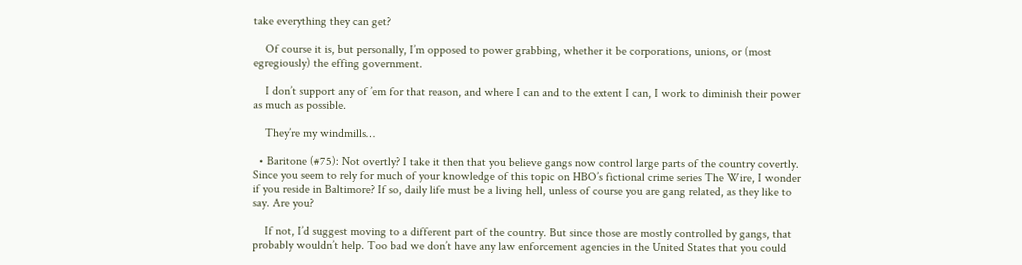take everything they can get?

    Of course it is, but personally, I’m opposed to power grabbing, whether it be corporations, unions, or (most egregiously) the effing government.

    I don’t support any of ’em for that reason, and where I can and to the extent I can, I work to diminish their power as much as possible.

    They’re my windmills…

  • Baritone (#75): Not overtly? I take it then that you believe gangs now control large parts of the country covertly. Since you seem to rely for much of your knowledge of this topic on HBO’s fictional crime series The Wire, I wonder if you reside in Baltimore? If so, daily life must be a living hell, unless of course you are gang related, as they like to say. Are you?

    If not, I’d suggest moving to a different part of the country. But since those are mostly controlled by gangs, that probably wouldn’t help. Too bad we don’t have any law enforcement agencies in the United States that you could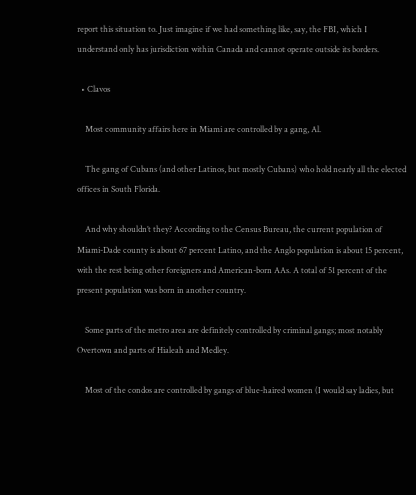report this situation to. Just imagine if we had something like, say, the FBI, which I understand only has jurisdiction within Canada and cannot operate outside its borders.

  • Clavos

    Most community affairs here in Miami are controlled by a gang, Al.

    The gang of Cubans (and other Latinos, but mostly Cubans) who hold nearly all the elected offices in South Florida.

    And why shouldn’t they? According to the Census Bureau, the current population of Miami-Dade county is about 67 percent Latino, and the Anglo population is about 15 percent, with the rest being other foreigners and American-born AAs. A total of 51 percent of the present population was born in another country.

    Some parts of the metro area are definitely controlled by criminal gangs; most notably Overtown and parts of Hialeah and Medley.

    Most of the condos are controlled by gangs of blue-haired women (I would say ladies, but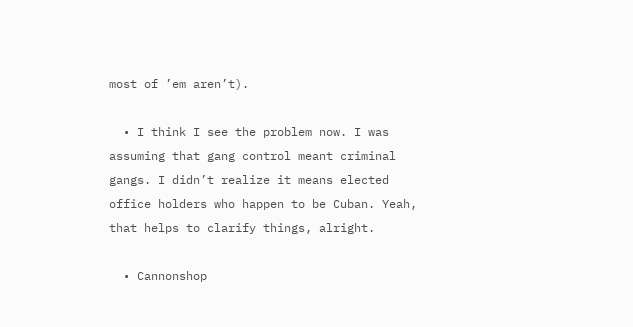most of ’em aren’t).

  • I think I see the problem now. I was assuming that gang control meant criminal gangs. I didn’t realize it means elected office holders who happen to be Cuban. Yeah, that helps to clarify things, alright.

  • Cannonshop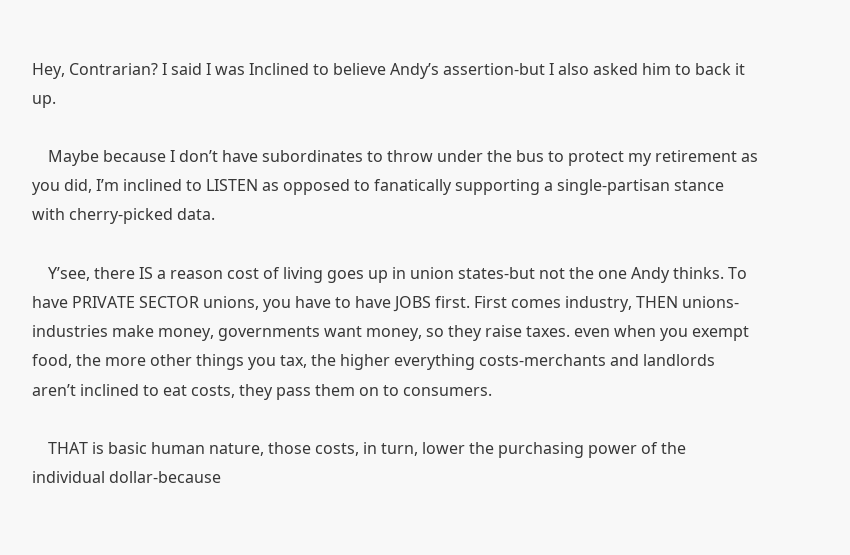Hey, Contrarian? I said I was Inclined to believe Andy’s assertion-but I also asked him to back it up.

    Maybe because I don’t have subordinates to throw under the bus to protect my retirement as you did, I’m inclined to LISTEN as opposed to fanatically supporting a single-partisan stance with cherry-picked data.

    Y’see, there IS a reason cost of living goes up in union states-but not the one Andy thinks. To have PRIVATE SECTOR unions, you have to have JOBS first. First comes industry, THEN unions-industries make money, governments want money, so they raise taxes. even when you exempt food, the more other things you tax, the higher everything costs-merchants and landlords aren’t inclined to eat costs, they pass them on to consumers.

    THAT is basic human nature, those costs, in turn, lower the purchasing power of the individual dollar-because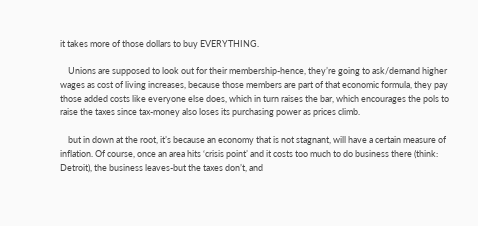it takes more of those dollars to buy EVERYTHING.

    Unions are supposed to look out for their membership-hence, they’re going to ask/demand higher wages as cost of living increases, because those members are part of that economic formula, they pay those added costs like everyone else does, which in turn raises the bar, which encourages the pols to raise the taxes since tax-money also loses its purchasing power as prices climb.

    but in down at the root, it’s because an economy that is not stagnant, will have a certain measure of inflation. Of course, once an area hits ‘crisis point’ and it costs too much to do business there (think: Detroit), the business leaves-but the taxes don’t, and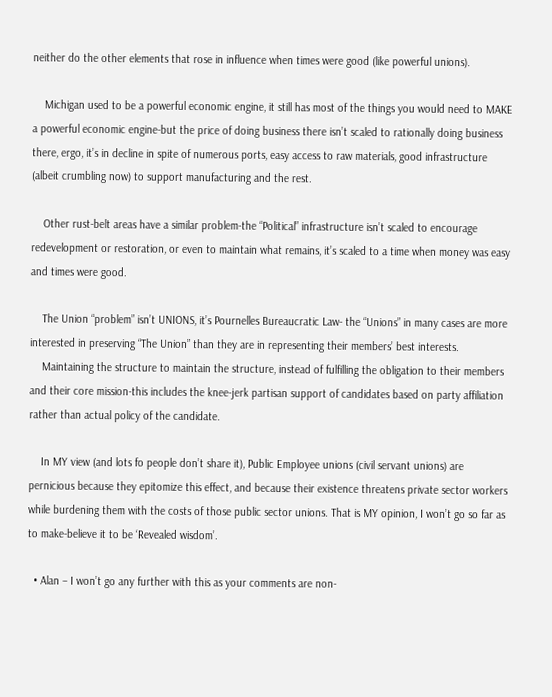neither do the other elements that rose in influence when times were good (like powerful unions).

    Michigan used to be a powerful economic engine, it still has most of the things you would need to MAKE a powerful economic engine-but the price of doing business there isn’t scaled to rationally doing business there, ergo, it’s in decline in spite of numerous ports, easy access to raw materials, good infrastructure (albeit crumbling now) to support manufacturing and the rest.

    Other rust-belt areas have a similar problem-the “Political” infrastructure isn’t scaled to encourage redevelopment or restoration, or even to maintain what remains, it’s scaled to a time when money was easy and times were good.

    The Union “problem” isn’t UNIONS, it’s Pournelles Bureaucratic Law- the “Unions” in many cases are more interested in preserving “The Union” than they are in representing their members’ best interests.
    Maintaining the structure to maintain the structure, instead of fulfilling the obligation to their members and their core mission-this includes the knee-jerk partisan support of candidates based on party affiliation rather than actual policy of the candidate.

    In MY view (and lots fo people don’t share it), Public Employee unions (civil servant unions) are pernicious because they epitomize this effect, and because their existence threatens private sector workers while burdening them with the costs of those public sector unions. That is MY opinion, I won’t go so far as to make-believe it to be ‘Revealed wisdom’.

  • Alan – I won’t go any further with this as your comments are non-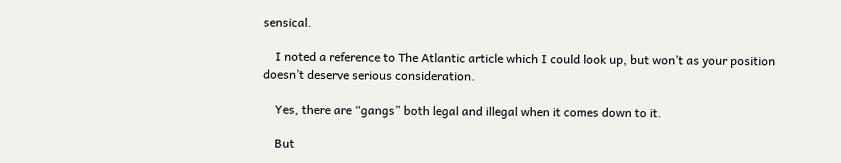sensical.

    I noted a reference to The Atlantic article which I could look up, but won’t as your position doesn’t deserve serious consideration.

    Yes, there are “gangs” both legal and illegal when it comes down to it.

    But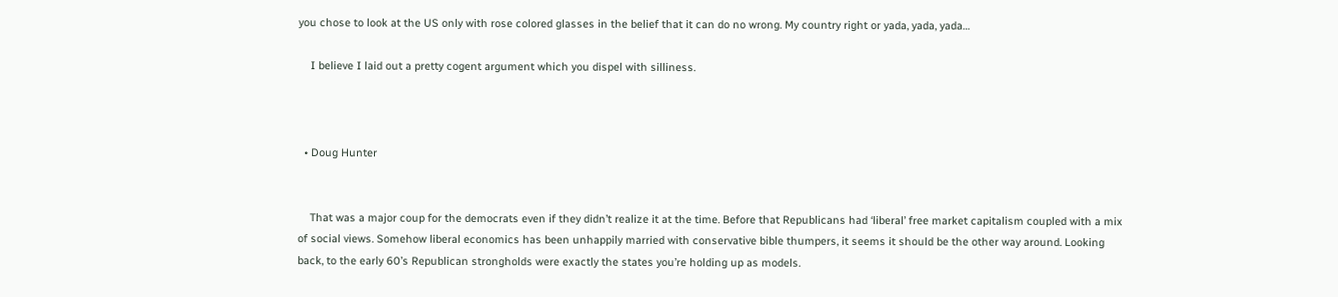you chose to look at the US only with rose colored glasses in the belief that it can do no wrong. My country right or yada, yada, yada…

    I believe I laid out a pretty cogent argument which you dispel with silliness.



  • Doug Hunter


    That was a major coup for the democrats even if they didn’t realize it at the time. Before that Republicans had ‘liberal’ free market capitalism coupled with a mix of social views. Somehow liberal economics has been unhappily married with conservative bible thumpers, it seems it should be the other way around. Looking back, to the early 60’s Republican strongholds were exactly the states you’re holding up as models.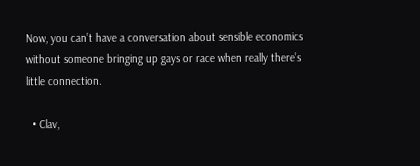Now, you can’t have a conversation about sensible economics without someone bringing up gays or race when really there’s little connection.

  • Clav,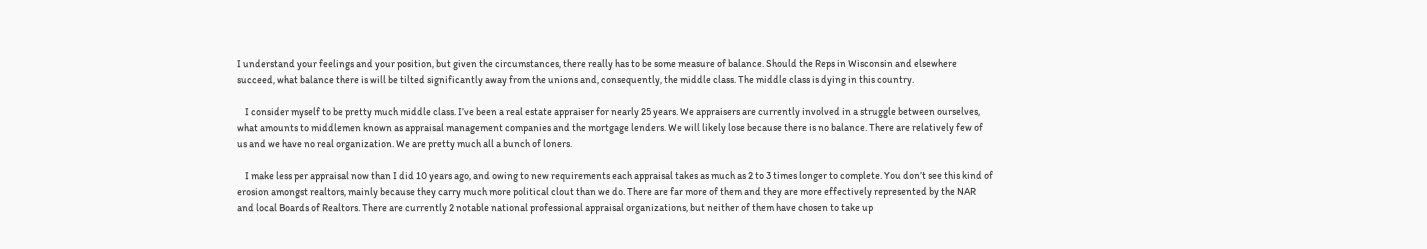I understand your feelings and your position, but given the circumstances, there really has to be some measure of balance. Should the Reps in Wisconsin and elsewhere succeed, what balance there is will be tilted significantly away from the unions and, consequently, the middle class. The middle class is dying in this country.

    I consider myself to be pretty much middle class. I’ve been a real estate appraiser for nearly 25 years. We appraisers are currently involved in a struggle between ourselves, what amounts to middlemen known as appraisal management companies and the mortgage lenders. We will likely lose because there is no balance. There are relatively few of us and we have no real organization. We are pretty much all a bunch of loners.

    I make less per appraisal now than I did 10 years ago, and owing to new requirements each appraisal takes as much as 2 to 3 times longer to complete. You don’t see this kind of erosion amongst realtors, mainly because they carry much more political clout than we do. There are far more of them and they are more effectively represented by the NAR and local Boards of Realtors. There are currently 2 notable national professional appraisal organizations, but neither of them have chosen to take up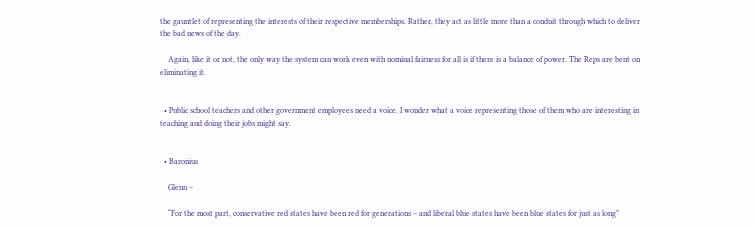the gauntlet of representing the interests of their respective memberships. Rather, they act as little more than a conduit through which to deliver the bad news of the day.

    Again, like it or not, the only way the system can work even with nominal fairness for all is if there is a balance of power. The Reps are bent on eliminating it.


  • Public school teachers and other government employees need a voice. I wonder what a voice representing those of them who are interesting in teaching and doing their jobs might say.


  • Baronius

    Glenn –

    “For the most part, conservative red states have been red for generations – and liberal blue states have been blue states for just as long”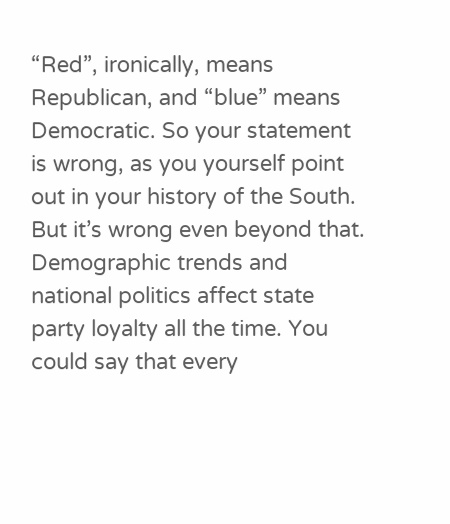“Red”, ironically, means Republican, and “blue” means Democratic. So your statement is wrong, as you yourself point out in your history of the South. But it’s wrong even beyond that. Demographic trends and national politics affect state party loyalty all the time. You could say that every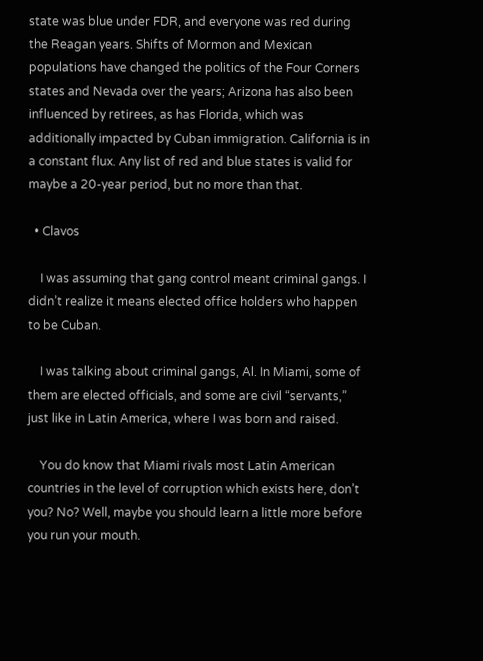state was blue under FDR, and everyone was red during the Reagan years. Shifts of Mormon and Mexican populations have changed the politics of the Four Corners states and Nevada over the years; Arizona has also been influenced by retirees, as has Florida, which was additionally impacted by Cuban immigration. California is in a constant flux. Any list of red and blue states is valid for maybe a 20-year period, but no more than that.

  • Clavos

    I was assuming that gang control meant criminal gangs. I didn’t realize it means elected office holders who happen to be Cuban.

    I was talking about criminal gangs, Al. In Miami, some of them are elected officials, and some are civil “servants,” just like in Latin America, where I was born and raised.

    You do know that Miami rivals most Latin American countries in the level of corruption which exists here, don’t you? No? Well, maybe you should learn a little more before you run your mouth.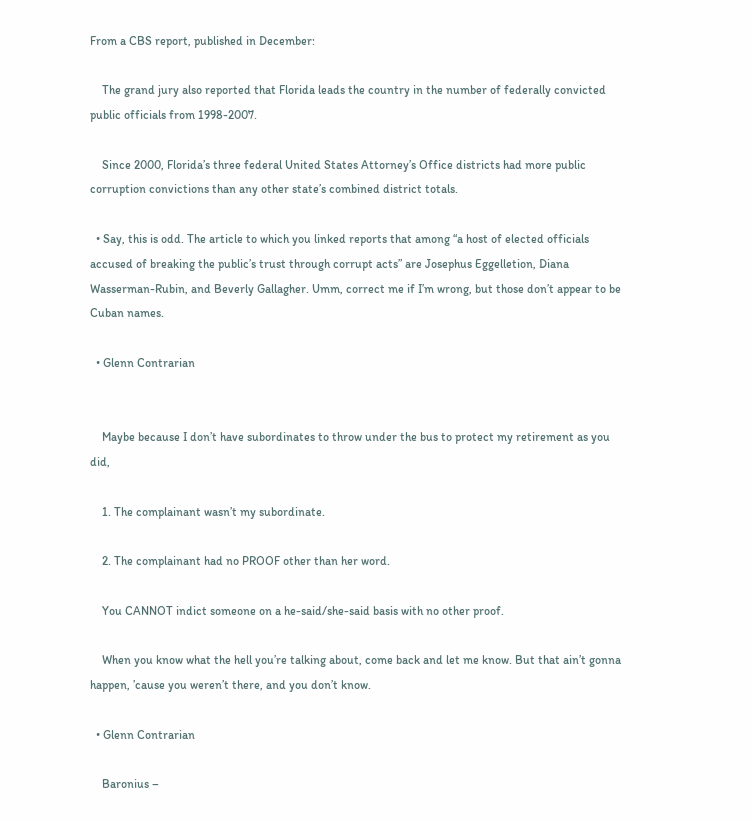From a CBS report, published in December:

    The grand jury also reported that Florida leads the country in the number of federally convicted public officials from 1998-2007.

    Since 2000, Florida’s three federal United States Attorney’s Office districts had more public corruption convictions than any other state’s combined district totals.

  • Say, this is odd. The article to which you linked reports that among “a host of elected officials accused of breaking the public’s trust through corrupt acts” are Josephus Eggelletion, Diana Wasserman-Rubin, and Beverly Gallagher. Umm, correct me if I’m wrong, but those don’t appear to be Cuban names.

  • Glenn Contrarian


    Maybe because I don’t have subordinates to throw under the bus to protect my retirement as you did,

    1. The complainant wasn’t my subordinate.

    2. The complainant had no PROOF other than her word.

    You CANNOT indict someone on a he-said/she-said basis with no other proof.

    When you know what the hell you’re talking about, come back and let me know. But that ain’t gonna happen, ’cause you weren’t there, and you don’t know.

  • Glenn Contrarian

    Baronius –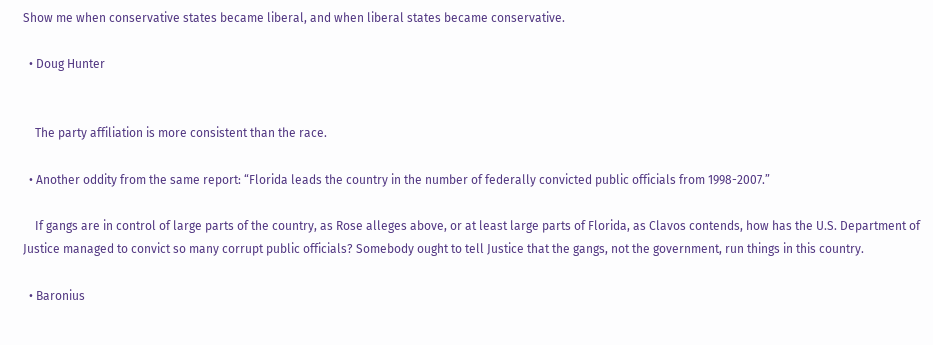Show me when conservative states became liberal, and when liberal states became conservative.

  • Doug Hunter


    The party affiliation is more consistent than the race.

  • Another oddity from the same report: “Florida leads the country in the number of federally convicted public officials from 1998-2007.”

    If gangs are in control of large parts of the country, as Rose alleges above, or at least large parts of Florida, as Clavos contends, how has the U.S. Department of Justice managed to convict so many corrupt public officials? Somebody ought to tell Justice that the gangs, not the government, run things in this country.

  • Baronius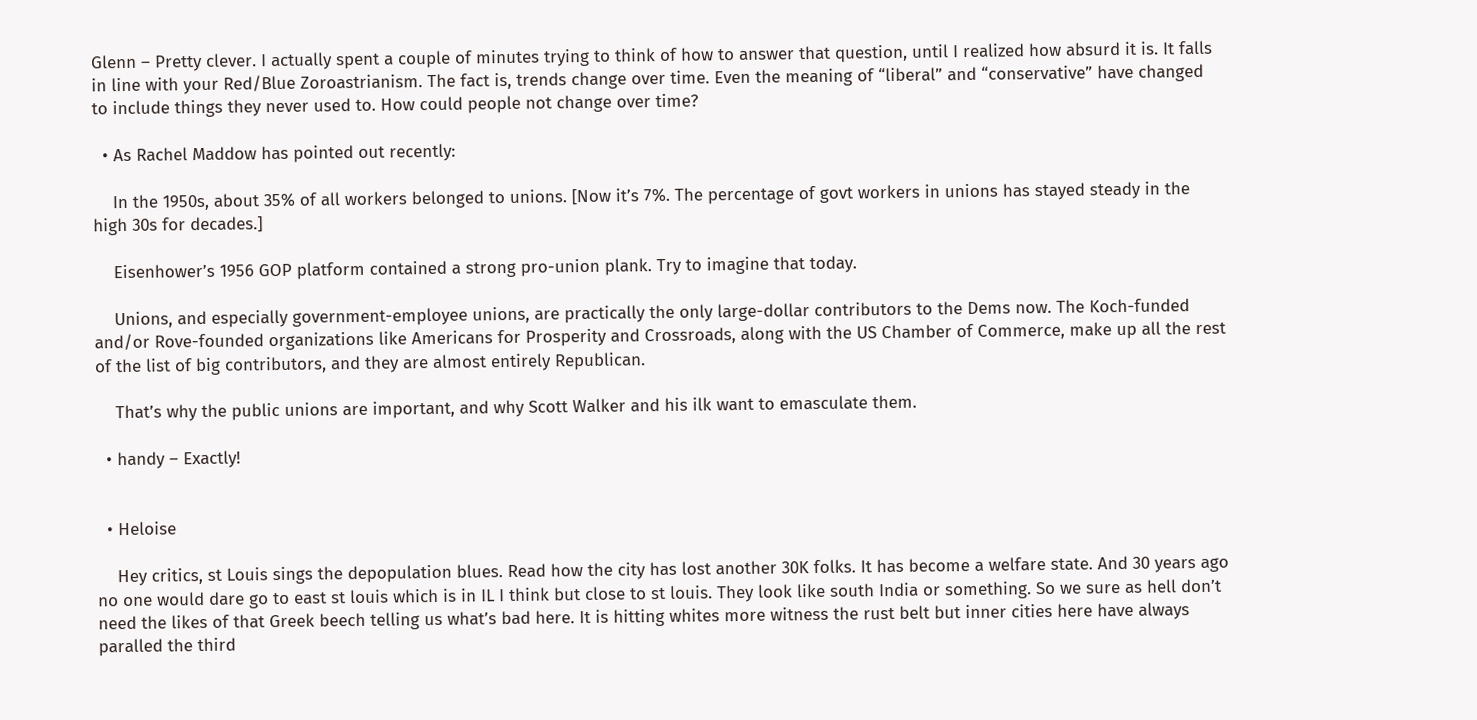Glenn – Pretty clever. I actually spent a couple of minutes trying to think of how to answer that question, until I realized how absurd it is. It falls in line with your Red/Blue Zoroastrianism. The fact is, trends change over time. Even the meaning of “liberal” and “conservative” have changed to include things they never used to. How could people not change over time?

  • As Rachel Maddow has pointed out recently:

    In the 1950s, about 35% of all workers belonged to unions. [Now it’s 7%. The percentage of govt workers in unions has stayed steady in the high 30s for decades.]

    Eisenhower’s 1956 GOP platform contained a strong pro-union plank. Try to imagine that today.

    Unions, and especially government-employee unions, are practically the only large-dollar contributors to the Dems now. The Koch-funded and/or Rove-founded organizations like Americans for Prosperity and Crossroads, along with the US Chamber of Commerce, make up all the rest of the list of big contributors, and they are almost entirely Republican.

    That’s why the public unions are important, and why Scott Walker and his ilk want to emasculate them.

  • handy – Exactly!


  • Heloise

    Hey critics, st Louis sings the depopulation blues. Read how the city has lost another 30K folks. It has become a welfare state. And 30 years ago no one would dare go to east st louis which is in IL I think but close to st louis. They look like south India or something. So we sure as hell don’t need the likes of that Greek beech telling us what’s bad here. It is hitting whites more witness the rust belt but inner cities here have always paralled the third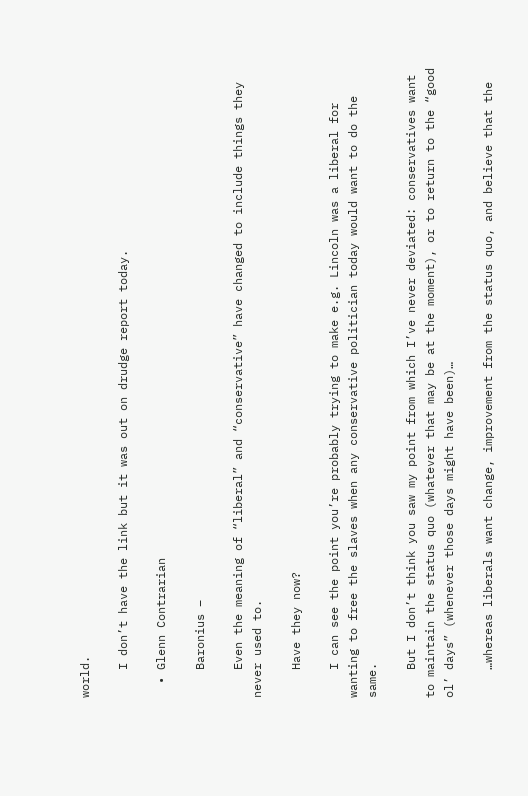world.

    I don’t have the link but it was out on drudge report today.

  • Glenn Contrarian

    Baronius –

    Even the meaning of “liberal” and “conservative” have changed to include things they never used to.

    Have they now?

    I can see the point you’re probably trying to make e.g. Lincoln was a liberal for wanting to free the slaves when any conservative politician today would want to do the same.

    But I don’t think you saw my point from which I’ve never deviated: conservatives want to maintain the status quo (whatever that may be at the moment), or to return to the “good ol’ days” (whenever those days might have been)…

    …whereas liberals want change, improvement from the status quo, and believe that the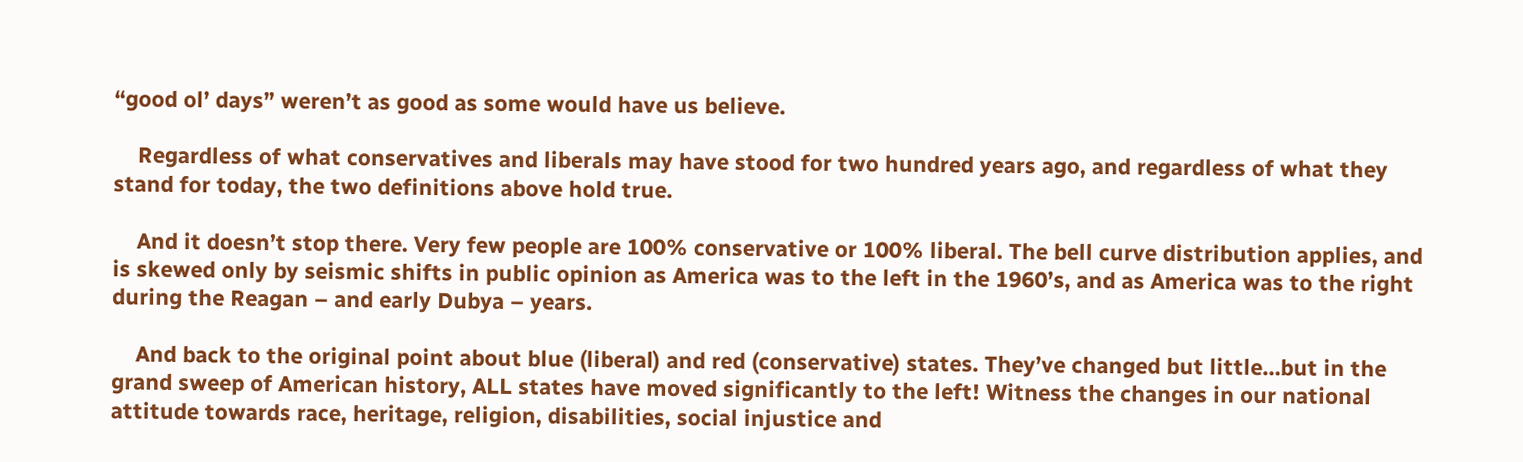“good ol’ days” weren’t as good as some would have us believe.

    Regardless of what conservatives and liberals may have stood for two hundred years ago, and regardless of what they stand for today, the two definitions above hold true.

    And it doesn’t stop there. Very few people are 100% conservative or 100% liberal. The bell curve distribution applies, and is skewed only by seismic shifts in public opinion as America was to the left in the 1960’s, and as America was to the right during the Reagan – and early Dubya – years.

    And back to the original point about blue (liberal) and red (conservative) states. They’ve changed but little…but in the grand sweep of American history, ALL states have moved significantly to the left! Witness the changes in our national attitude towards race, heritage, religion, disabilities, social injustice and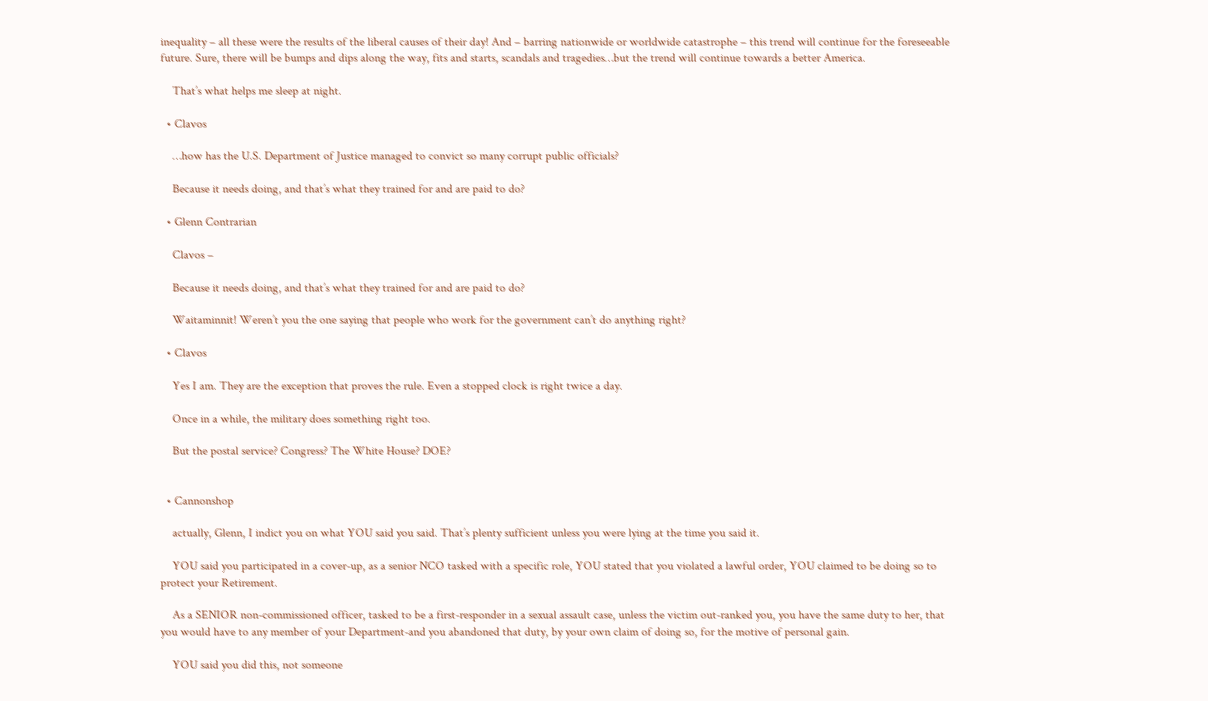inequality – all these were the results of the liberal causes of their day! And – barring nationwide or worldwide catastrophe – this trend will continue for the foreseeable future. Sure, there will be bumps and dips along the way, fits and starts, scandals and tragedies…but the trend will continue towards a better America.

    That’s what helps me sleep at night.

  • Clavos

    …how has the U.S. Department of Justice managed to convict so many corrupt public officials?

    Because it needs doing, and that’s what they trained for and are paid to do?

  • Glenn Contrarian

    Clavos –

    Because it needs doing, and that’s what they trained for and are paid to do?

    Waitaminnit! Weren’t you the one saying that people who work for the government can’t do anything right?

  • Clavos

    Yes I am. They are the exception that proves the rule. Even a stopped clock is right twice a day.

    Once in a while, the military does something right too.

    But the postal service? Congress? The White House? DOE?


  • Cannonshop

    actually, Glenn, I indict you on what YOU said you said. That’s plenty sufficient unless you were lying at the time you said it.

    YOU said you participated in a cover-up, as a senior NCO tasked with a specific role, YOU stated that you violated a lawful order, YOU claimed to be doing so to protect your Retirement.

    As a SENIOR non-commissioned officer, tasked to be a first-responder in a sexual assault case, unless the victim out-ranked you, you have the same duty to her, that you would have to any member of your Department-and you abandoned that duty, by your own claim of doing so, for the motive of personal gain.

    YOU said you did this, not someone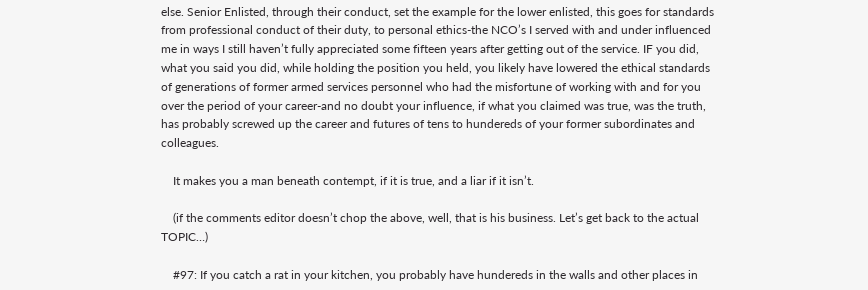else. Senior Enlisted, through their conduct, set the example for the lower enlisted, this goes for standards from professional conduct of their duty, to personal ethics-the NCO’s I served with and under influenced me in ways I still haven’t fully appreciated some fifteen years after getting out of the service. IF you did, what you said you did, while holding the position you held, you likely have lowered the ethical standards of generations of former armed services personnel who had the misfortune of working with and for you over the period of your career-and no doubt your influence, if what you claimed was true, was the truth, has probably screwed up the career and futures of tens to hundereds of your former subordinates and colleagues.

    It makes you a man beneath contempt, if it is true, and a liar if it isn’t.

    (if the comments editor doesn’t chop the above, well, that is his business. Let’s get back to the actual TOPIC…)

    #97: If you catch a rat in your kitchen, you probably have hundereds in the walls and other places in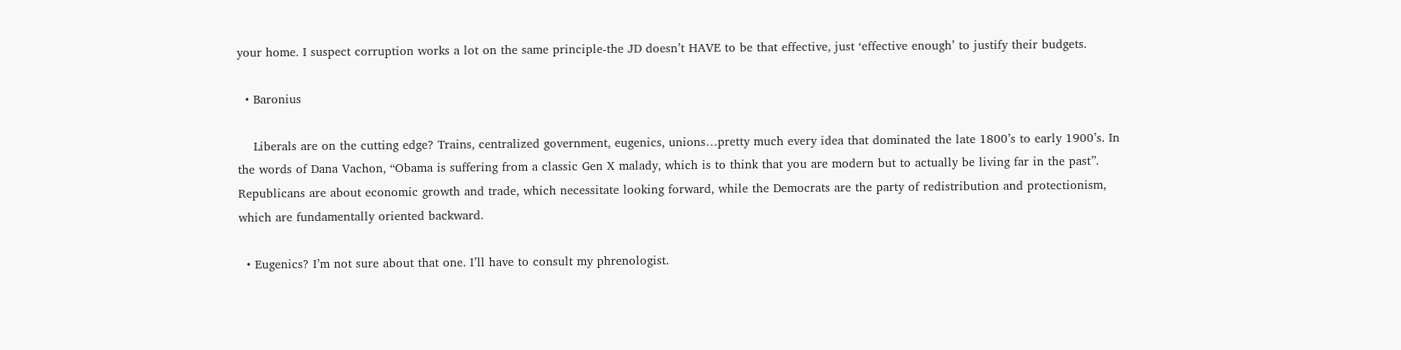your home. I suspect corruption works a lot on the same principle-the JD doesn’t HAVE to be that effective, just ‘effective enough’ to justify their budgets.

  • Baronius

    Liberals are on the cutting edge? Trains, centralized government, eugenics, unions…pretty much every idea that dominated the late 1800’s to early 1900’s. In the words of Dana Vachon, “Obama is suffering from a classic Gen X malady, which is to think that you are modern but to actually be living far in the past”. Republicans are about economic growth and trade, which necessitate looking forward, while the Democrats are the party of redistribution and protectionism, which are fundamentally oriented backward.

  • Eugenics? I’m not sure about that one. I’ll have to consult my phrenologist.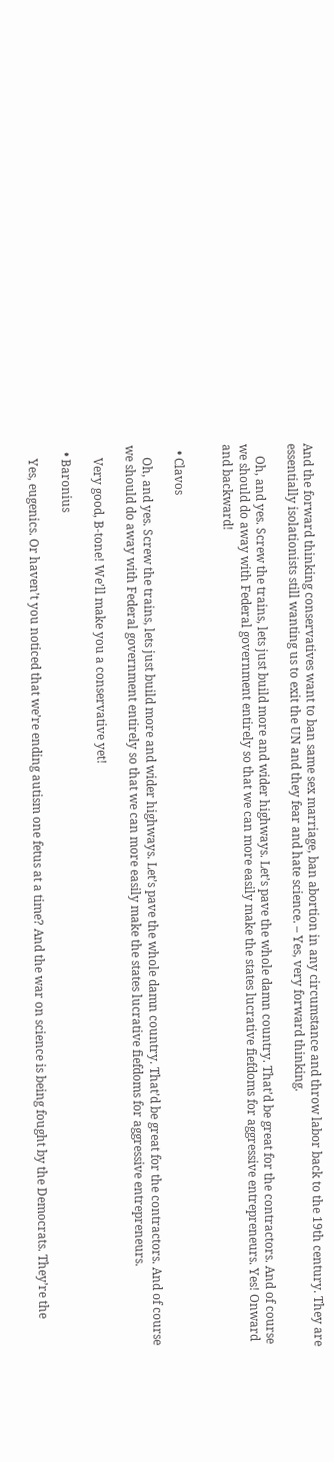And the forward thinking conservatives want to ban same sex marriage, ban abortion in any circumstance and throw labor back to the 19th century. They are essentially isolationists still wanting us to exit the UN and they fear and hate science. – Yes, very forward thinking.

    Oh, and yes. Screw the trains, lets just build more and wider highways. Let’s pave the whole damn country. That’d be great for the contractors. And of course we should do away with Federal government entirely so that we can more easily make the states lucrative fiefdoms for aggressive entrepreneurs. Yes! Onward and backward!


  • Clavos

    Oh, and yes. Screw the trains, lets just build more and wider highways. Let’s pave the whole damn country. That’d be great for the contractors. And of course we should do away with Federal government entirely so that we can more easily make the states lucrative fiefdoms for aggressive entrepreneurs.

    Very good, B-tone! We’ll make you a conservative yet!

  • Baronius

    Yes, eugenics. Or haven’t you noticed that we’re ending autism one fetus at a time? And the war on science is being fought by the Democrats. They’re the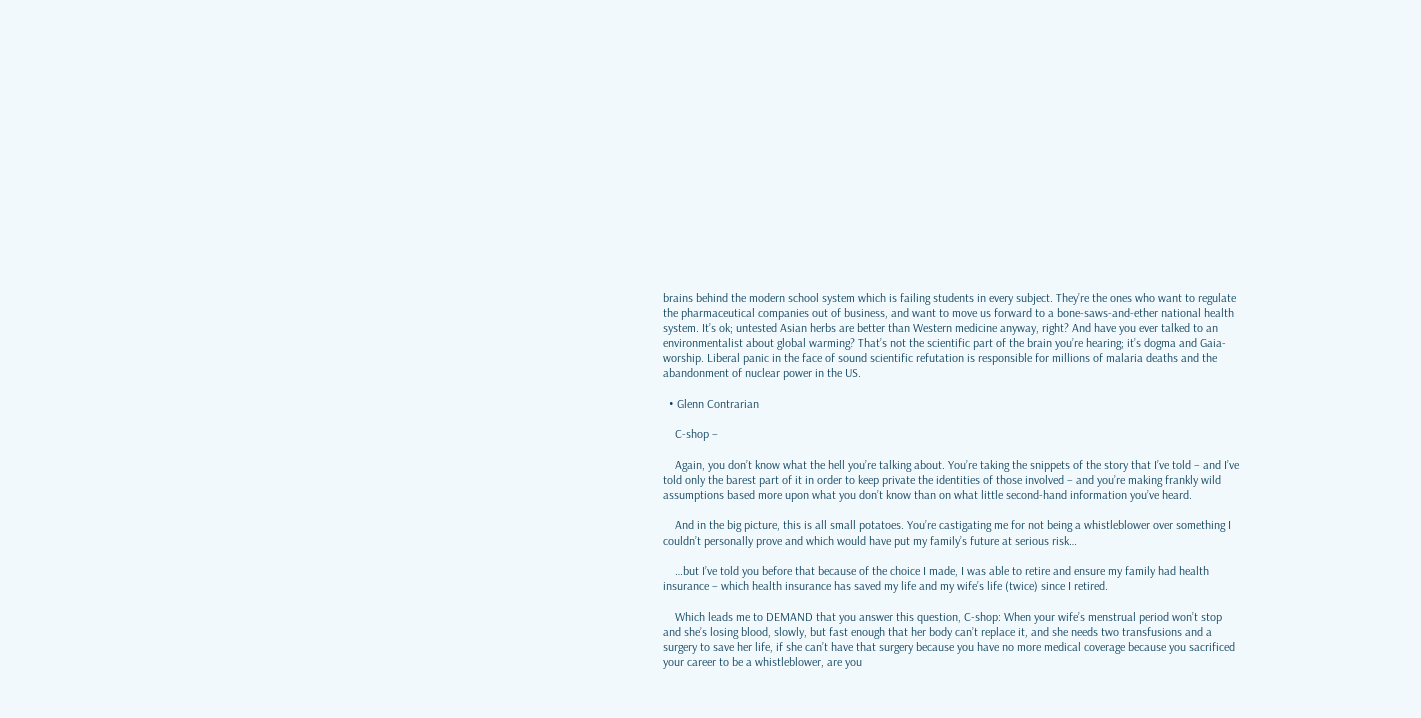brains behind the modern school system which is failing students in every subject. They’re the ones who want to regulate the pharmaceutical companies out of business, and want to move us forward to a bone-saws-and-ether national health system. It’s ok; untested Asian herbs are better than Western medicine anyway, right? And have you ever talked to an environmentalist about global warming? That’s not the scientific part of the brain you’re hearing; it’s dogma and Gaia-worship. Liberal panic in the face of sound scientific refutation is responsible for millions of malaria deaths and the abandonment of nuclear power in the US.

  • Glenn Contrarian

    C-shop –

    Again, you don’t know what the hell you’re talking about. You’re taking the snippets of the story that I’ve told – and I’ve told only the barest part of it in order to keep private the identities of those involved – and you’re making frankly wild assumptions based more upon what you don’t know than on what little second-hand information you’ve heard.

    And in the big picture, this is all small potatoes. You’re castigating me for not being a whistleblower over something I couldn’t personally prove and which would have put my family’s future at serious risk…

    …but I’ve told you before that because of the choice I made, I was able to retire and ensure my family had health insurance – which health insurance has saved my life and my wife’s life (twice) since I retired.

    Which leads me to DEMAND that you answer this question, C-shop: When your wife’s menstrual period won’t stop and she’s losing blood, slowly, but fast enough that her body can’t replace it, and she needs two transfusions and a surgery to save her life, if she can’t have that surgery because you have no more medical coverage because you sacrificed your career to be a whistleblower, are you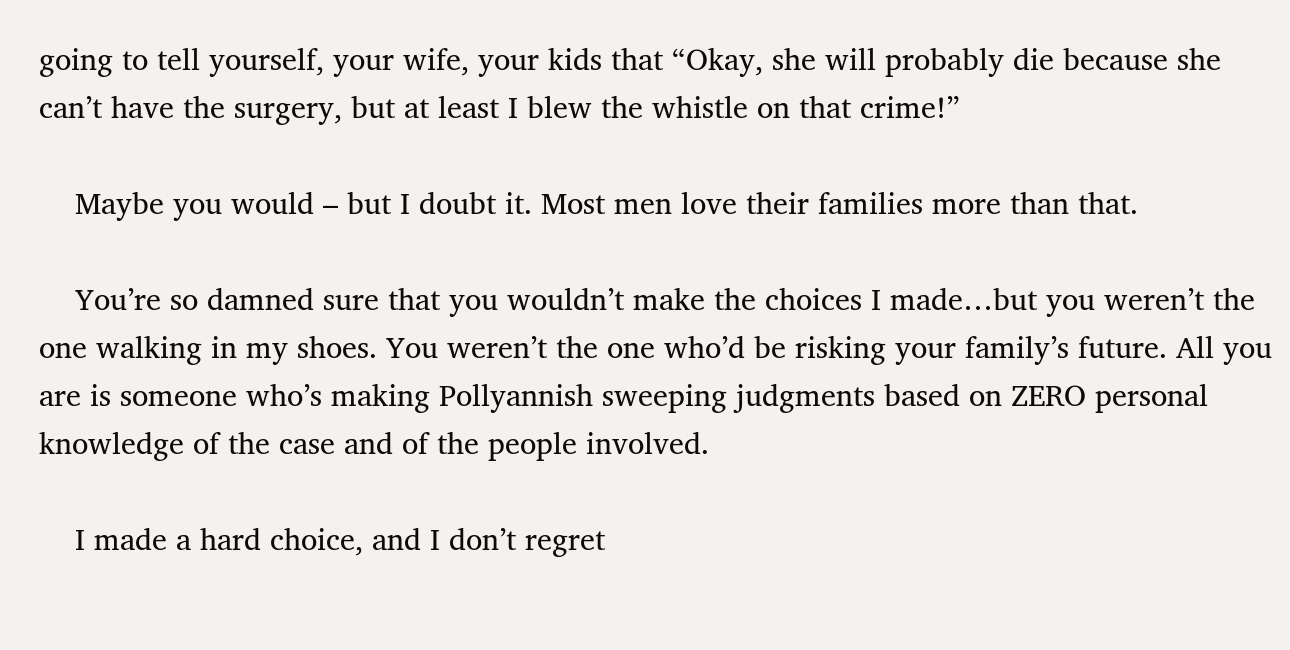going to tell yourself, your wife, your kids that “Okay, she will probably die because she can’t have the surgery, but at least I blew the whistle on that crime!”

    Maybe you would – but I doubt it. Most men love their families more than that.

    You’re so damned sure that you wouldn’t make the choices I made…but you weren’t the one walking in my shoes. You weren’t the one who’d be risking your family’s future. All you are is someone who’s making Pollyannish sweeping judgments based on ZERO personal knowledge of the case and of the people involved.

    I made a hard choice, and I don’t regret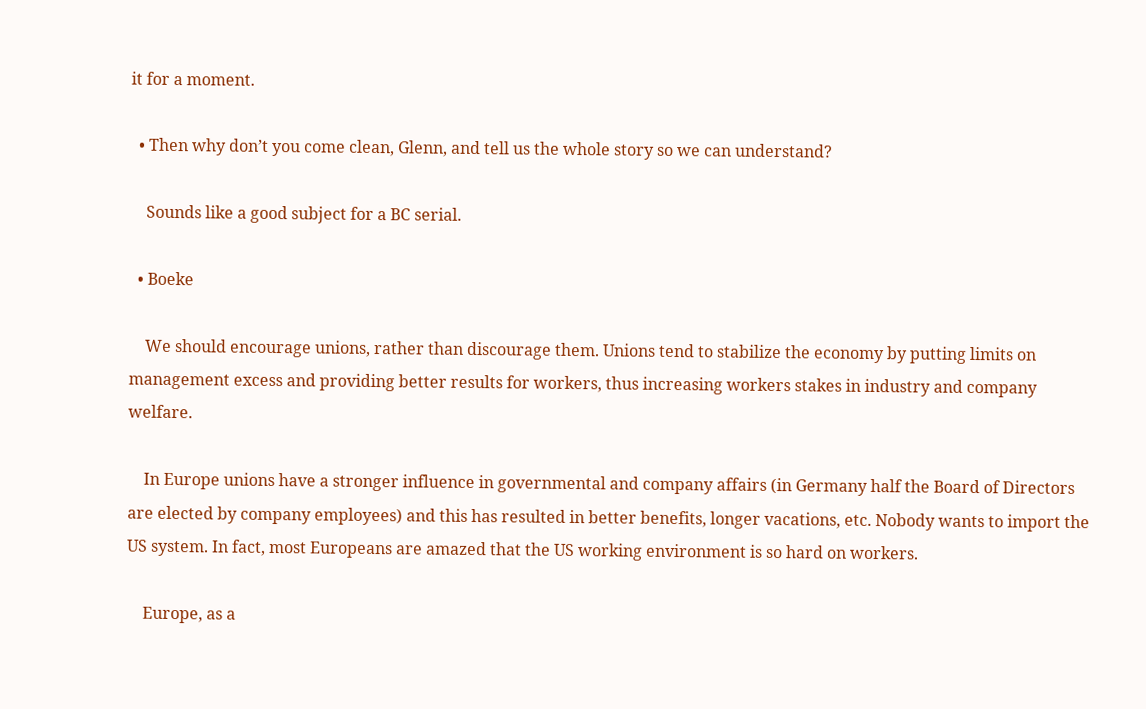it for a moment.

  • Then why don’t you come clean, Glenn, and tell us the whole story so we can understand?

    Sounds like a good subject for a BC serial.

  • Boeke

    We should encourage unions, rather than discourage them. Unions tend to stabilize the economy by putting limits on management excess and providing better results for workers, thus increasing workers stakes in industry and company welfare.

    In Europe unions have a stronger influence in governmental and company affairs (in Germany half the Board of Directors are elected by company employees) and this has resulted in better benefits, longer vacations, etc. Nobody wants to import the US system. In fact, most Europeans are amazed that the US working environment is so hard on workers.

    Europe, as a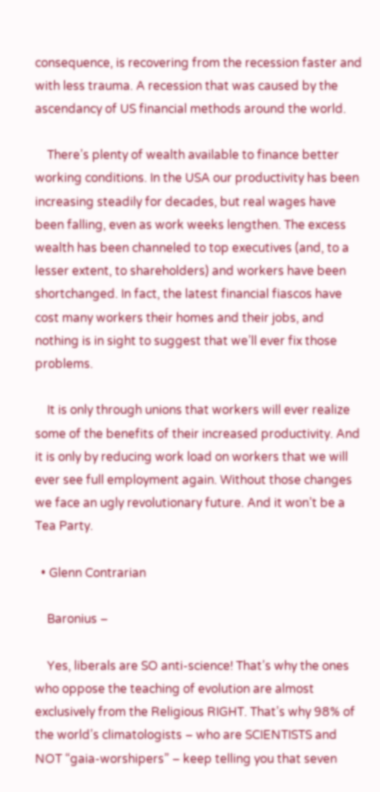consequence, is recovering from the recession faster and with less trauma. A recession that was caused by the ascendancy of US financial methods around the world.

    There’s plenty of wealth available to finance better working conditions. In the USA our productivity has been increasing steadily for decades, but real wages have been falling, even as work weeks lengthen. The excess wealth has been channeled to top executives (and, to a lesser extent, to shareholders) and workers have been shortchanged. In fact, the latest financial fiascos have cost many workers their homes and their jobs, and nothing is in sight to suggest that we’ll ever fix those problems.

    It is only through unions that workers will ever realize some of the benefits of their increased productivity. And it is only by reducing work load on workers that we will ever see full employment again. Without those changes we face an ugly revolutionary future. And it won’t be a Tea Party.

  • Glenn Contrarian

    Baronius –

    Yes, liberals are SO anti-science! That’s why the ones who oppose the teaching of evolution are almost exclusively from the Religious RIGHT. That’s why 98% of the world’s climatologists – who are SCIENTISTS and NOT “gaia-worshipers” – keep telling you that seven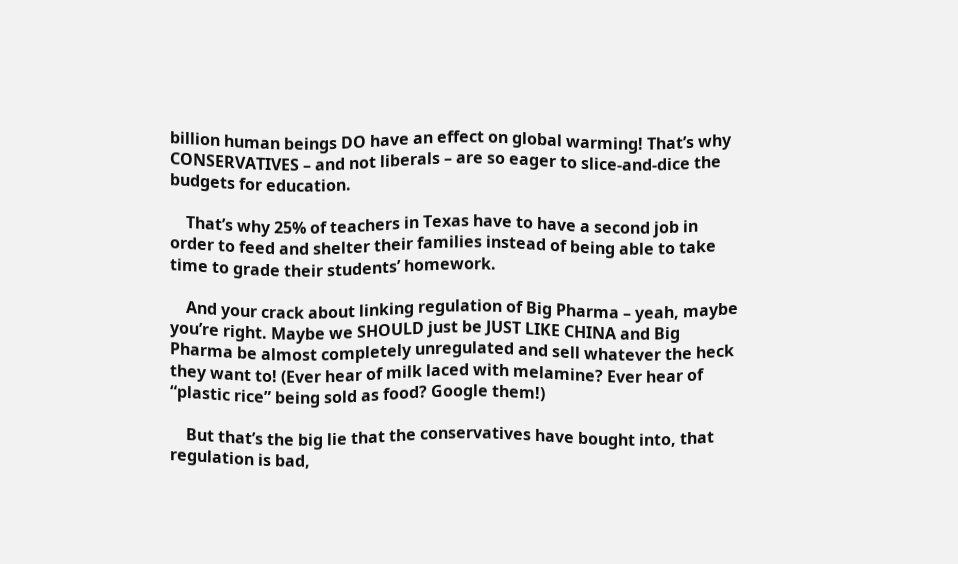billion human beings DO have an effect on global warming! That’s why CONSERVATIVES – and not liberals – are so eager to slice-and-dice the budgets for education.

    That’s why 25% of teachers in Texas have to have a second job in order to feed and shelter their families instead of being able to take time to grade their students’ homework.

    And your crack about linking regulation of Big Pharma – yeah, maybe you’re right. Maybe we SHOULD just be JUST LIKE CHINA and Big Pharma be almost completely unregulated and sell whatever the heck they want to! (Ever hear of milk laced with melamine? Ever hear of “plastic rice” being sold as food? Google them!)

    But that’s the big lie that the conservatives have bought into, that regulation is bad,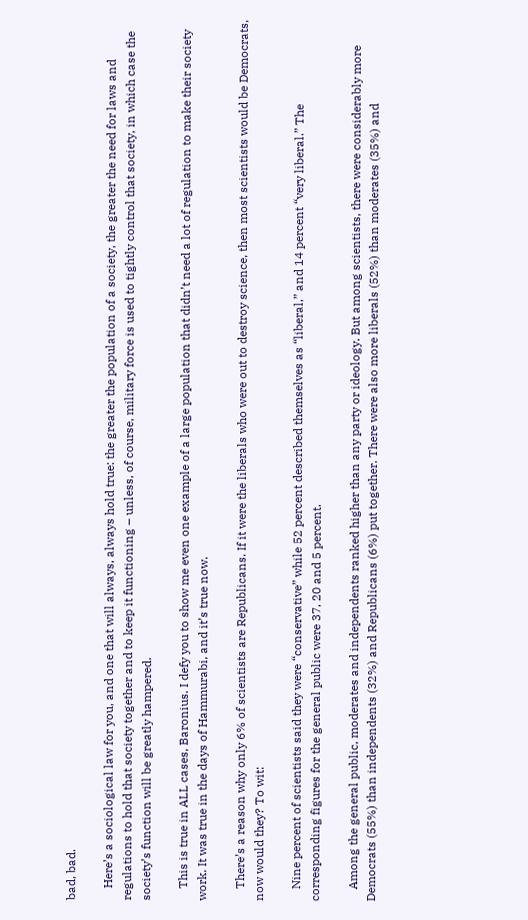bad, bad.

    Here’s a sociological law for you, and one that will always, always hold true: the greater the population of a society, the greater the need for laws and regulations to hold that society together and to keep it functioning – unless, of course, military force is used to tightly control that society, in which case the society’s function will be greatly hampered.

    This is true in ALL cases, Baronius. I defy you to show me even one example of a large population that didn’t need a lot of regulation to make their society work. It was true in the days of Hammurabi, and it’s true now.

    There’s a reason why only 6% of scientists are Republicans. If it were the liberals who were out to destroy science, then most scientists would be Democrats, now would they? To wit:

    Nine percent of scientists said they were “conservative” while 52 percent described themselves as “liberal,” and 14 percent “very liberal.” The corresponding figures for the general public were 37, 20 and 5 percent.

    Among the general public, moderates and independents ranked higher than any party or ideology. But among scientists, there were considerably more Democrats (55%) than independents (32%) and Republicans (6%) put together. There were also more liberals (52%) than moderates (35%) and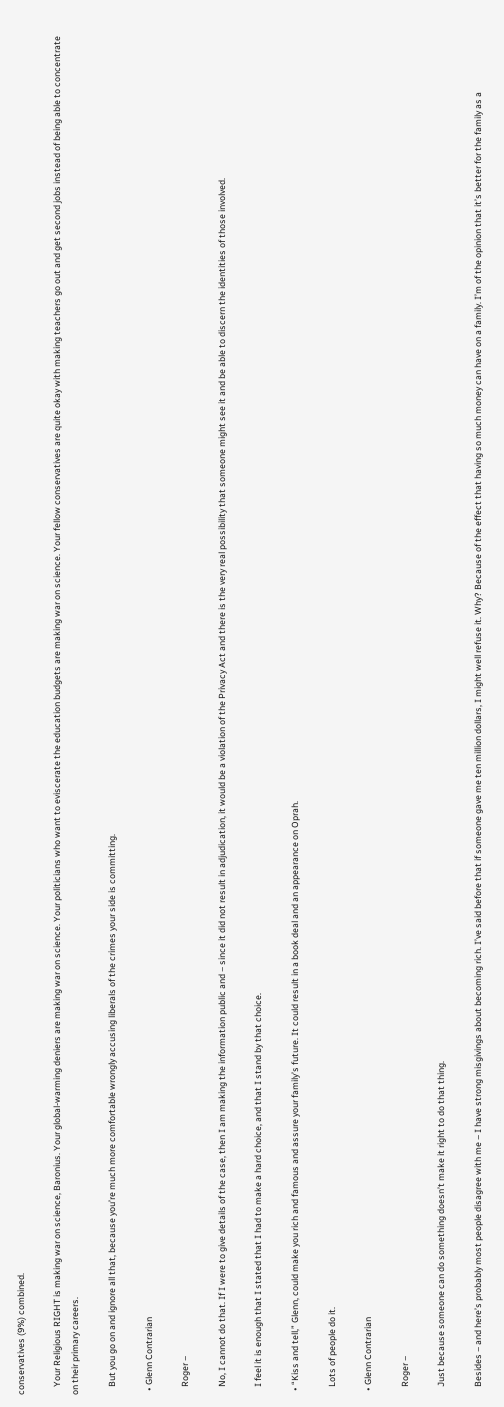conservatives (9%) combined.

    Your Religious RIGHT is making war on science, Baronius. Your global-warming deniers are making war on science. Your politicians who want to eviscerate the education budgets are making war on science. Your fellow conservatives are quite okay with making teachers go out and get second jobs instead of being able to concentrate on their primary careers.

    But you go on and ignore all that, because you’re much more comfortable wrongly accusing liberals of the crimes your side is committing.

  • Glenn Contrarian

    Roger –

    No, I cannot do that. If I were to give details of the case, then I am making the information public and – since it did not result in adjudication, it would be a violation of the Privacy Act and there is the very real possibility that someone might see it and be able to discern the identities of those involved.

    I feel it is enough that I stated that I had to make a hard choice, and that I stand by that choice.

  • “Kiss and tell,” Glenn, could make you rich and famous and assure your family’s future. It could result in a book deal and an appearance on Oprah.

    Lots of people do it.

  • Glenn Contrarian

    Roger –

    Just because someone can do something doesn’t make it right to do that thing.

    Besides – and here’s probably most people disagree with me – I have strong misgivings about becoming rich. I’ve said before that if someone gave me ten million dollars, I might well refuse it. Why? Because of the effect that having so much money can have on a family. I’m of the opinion that it’s better for the family as a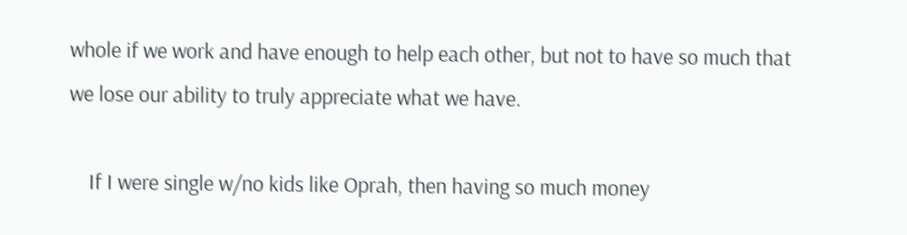whole if we work and have enough to help each other, but not to have so much that we lose our ability to truly appreciate what we have.

    If I were single w/no kids like Oprah, then having so much money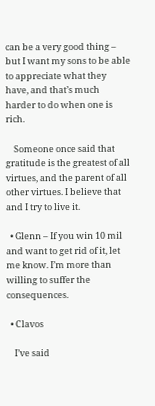can be a very good thing – but I want my sons to be able to appreciate what they have, and that’s much harder to do when one is rich.

    Someone once said that gratitude is the greatest of all virtues, and the parent of all other virtues. I believe that and I try to live it.

  • Glenn – If you win 10 mil and want to get rid of it, let me know. I’m more than willing to suffer the consequences.

  • Clavos

    I’ve said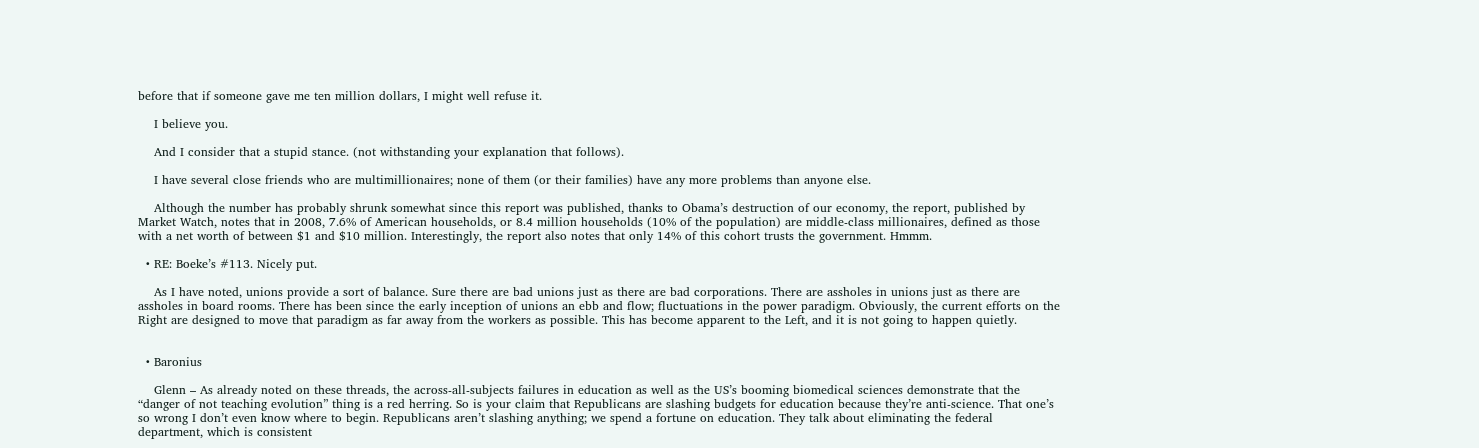before that if someone gave me ten million dollars, I might well refuse it.

    I believe you.

    And I consider that a stupid stance. (not withstanding your explanation that follows).

    I have several close friends who are multimillionaires; none of them (or their families) have any more problems than anyone else.

    Although the number has probably shrunk somewhat since this report was published, thanks to Obama’s destruction of our economy, the report, published by Market Watch, notes that in 2008, 7.6% of American households, or 8.4 million households (10% of the population) are middle-class millionaires, defined as those with a net worth of between $1 and $10 million. Interestingly, the report also notes that only 14% of this cohort trusts the government. Hmmm.

  • RE: Boeke’s #113. Nicely put.

    As I have noted, unions provide a sort of balance. Sure there are bad unions just as there are bad corporations. There are assholes in unions just as there are assholes in board rooms. There has been since the early inception of unions an ebb and flow; fluctuations in the power paradigm. Obviously, the current efforts on the Right are designed to move that paradigm as far away from the workers as possible. This has become apparent to the Left, and it is not going to happen quietly.


  • Baronius

    Glenn – As already noted on these threads, the across-all-subjects failures in education as well as the US’s booming biomedical sciences demonstrate that the “danger of not teaching evolution” thing is a red herring. So is your claim that Republicans are slashing budgets for education because they’re anti-science. That one’s so wrong I don’t even know where to begin. Republicans aren’t slashing anything; we spend a fortune on education. They talk about eliminating the federal department, which is consistent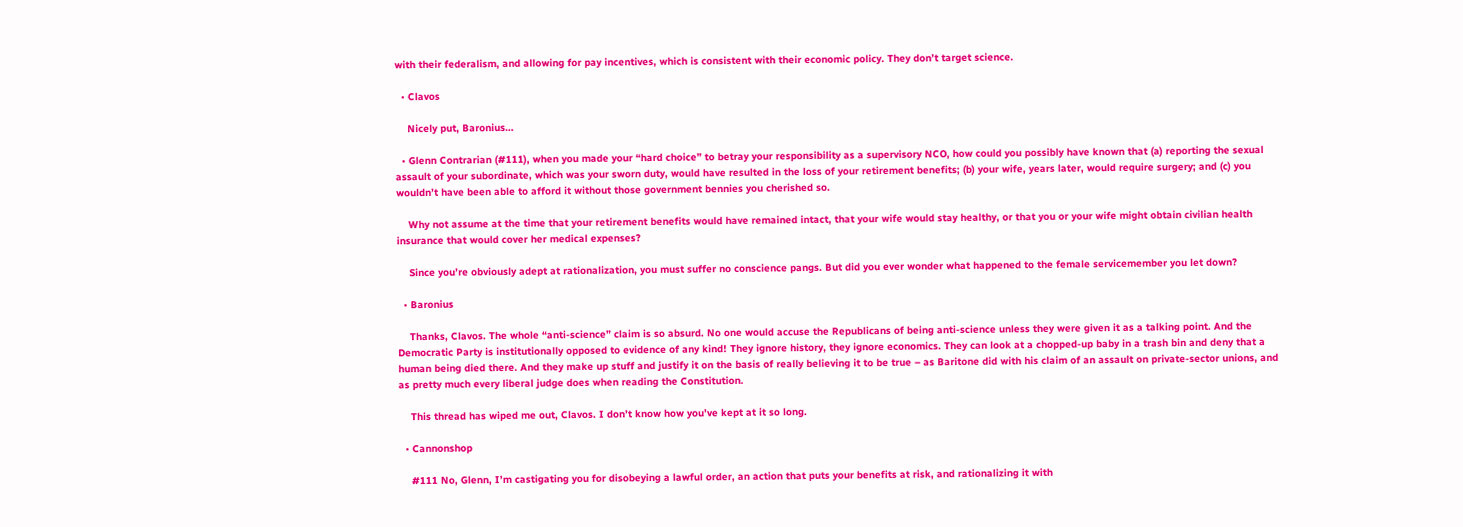with their federalism, and allowing for pay incentives, which is consistent with their economic policy. They don’t target science.

  • Clavos

    Nicely put, Baronius…

  • Glenn Contrarian (#111), when you made your “hard choice” to betray your responsibility as a supervisory NCO, how could you possibly have known that (a) reporting the sexual assault of your subordinate, which was your sworn duty, would have resulted in the loss of your retirement benefits; (b) your wife, years later, would require surgery; and (c) you wouldn’t have been able to afford it without those government bennies you cherished so.

    Why not assume at the time that your retirement benefits would have remained intact, that your wife would stay healthy, or that you or your wife might obtain civilian health insurance that would cover her medical expenses?

    Since you’re obviously adept at rationalization, you must suffer no conscience pangs. But did you ever wonder what happened to the female servicemember you let down?

  • Baronius

    Thanks, Clavos. The whole “anti-science” claim is so absurd. No one would accuse the Republicans of being anti-science unless they were given it as a talking point. And the Democratic Party is institutionally opposed to evidence of any kind! They ignore history, they ignore economics. They can look at a chopped-up baby in a trash bin and deny that a human being died there. And they make up stuff and justify it on the basis of really believing it to be true – as Baritone did with his claim of an assault on private-sector unions, and as pretty much every liberal judge does when reading the Constitution.

    This thread has wiped me out, Clavos. I don’t know how you’ve kept at it so long.

  • Cannonshop

    #111 No, Glenn, I’m castigating you for disobeying a lawful order, an action that puts your benefits at risk, and rationalizing it with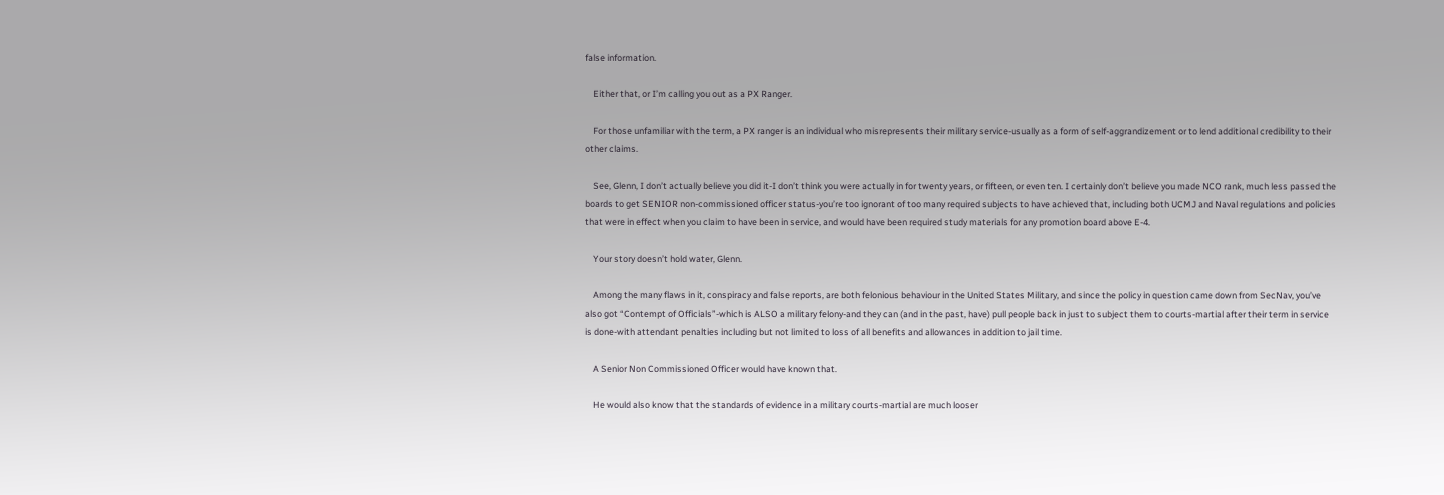false information.

    Either that, or I’m calling you out as a PX Ranger.

    For those unfamiliar with the term, a PX ranger is an individual who misrepresents their military service-usually as a form of self-aggrandizement or to lend additional credibility to their other claims.

    See, Glenn, I don’t actually believe you did it-I don’t think you were actually in for twenty years, or fifteen, or even ten. I certainly don’t believe you made NCO rank, much less passed the boards to get SENIOR non-commissioned officer status-you’re too ignorant of too many required subjects to have achieved that, including both UCMJ and Naval regulations and policies that were in effect when you claim to have been in service, and would have been required study materials for any promotion board above E-4.

    Your story doesn’t hold water, Glenn.

    Among the many flaws in it, conspiracy and false reports, are both felonious behaviour in the United States Military, and since the policy in question came down from SecNav, you’ve also got “Contempt of Officials”-which is ALSO a military felony-and they can (and in the past, have) pull people back in just to subject them to courts-martial after their term in service is done-with attendant penalties including but not limited to loss of all benefits and allowances in addition to jail time.

    A Senior Non Commissioned Officer would have known that.

    He would also know that the standards of evidence in a military courts-martial are much looser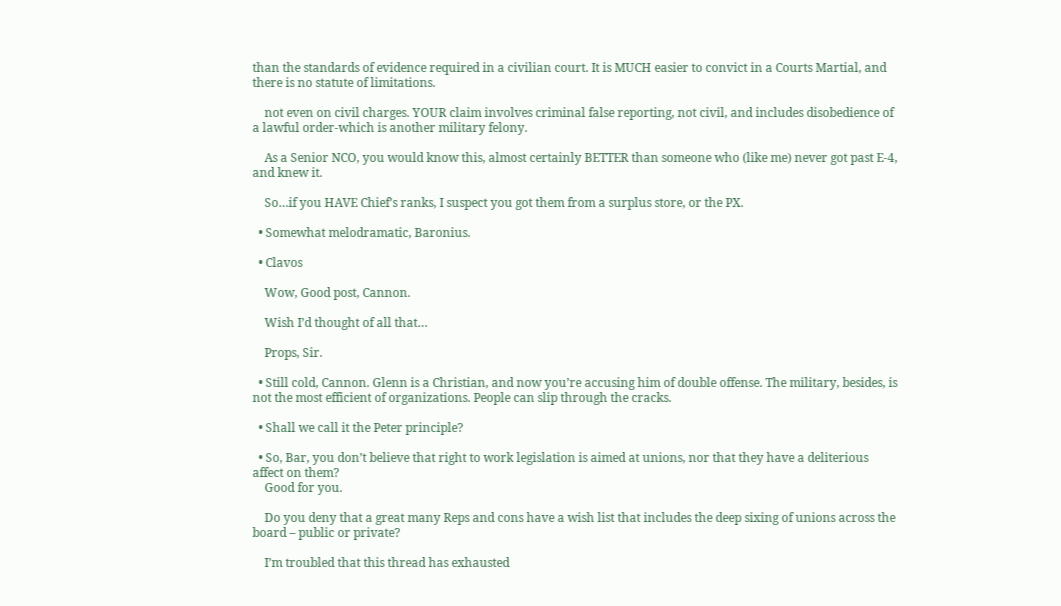than the standards of evidence required in a civilian court. It is MUCH easier to convict in a Courts Martial, and there is no statute of limitations.

    not even on civil charges. YOUR claim involves criminal false reporting, not civil, and includes disobedience of a lawful order-which is another military felony.

    As a Senior NCO, you would know this, almost certainly BETTER than someone who (like me) never got past E-4, and knew it.

    So…if you HAVE Chief’s ranks, I suspect you got them from a surplus store, or the PX.

  • Somewhat melodramatic, Baronius.

  • Clavos

    Wow, Good post, Cannon.

    Wish I’d thought of all that…

    Props, Sir.

  • Still cold, Cannon. Glenn is a Christian, and now you’re accusing him of double offense. The military, besides, is not the most efficient of organizations. People can slip through the cracks.

  • Shall we call it the Peter principle?

  • So, Bar, you don’t believe that right to work legislation is aimed at unions, nor that they have a deliterious affect on them?
    Good for you.

    Do you deny that a great many Reps and cons have a wish list that includes the deep sixing of unions across the board – public or private?

    I’m troubled that this thread has exhausted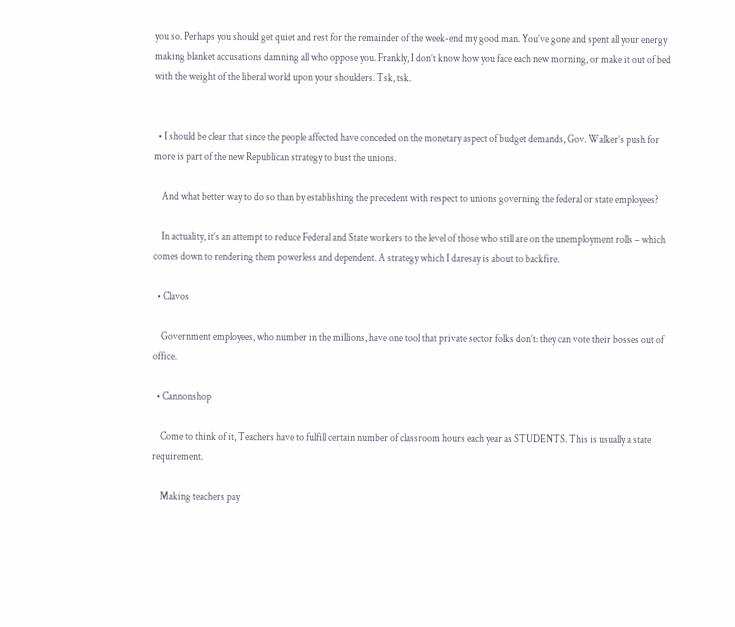you so. Perhaps you should get quiet and rest for the remainder of the week-end my good man. You’ve gone and spent all your energy making blanket accusations damning all who oppose you. Frankly, I don’t know how you face each new morning, or make it out of bed with the weight of the liberal world upon your shoulders. Tsk, tsk.


  • I should be clear that since the people affected have conceded on the monetary aspect of budget demands, Gov. Walker’s push for more is part of the new Republican strategy to bust the unions.

    And what better way to do so than by establishing the precedent with respect to unions governing the federal or state employees?

    In actuality, it’s an attempt to reduce Federal and State workers to the level of those who still are on the unemployment rolls – which comes down to rendering them powerless and dependent. A strategy which I daresay is about to backfire.

  • Clavos

    Government employees, who number in the millions, have one tool that private sector folks don’t: they can vote their bosses out of office.

  • Cannonshop

    Come to think of it, Teachers have to fulfill certain number of classroom hours each year as STUDENTS. This is usually a state requirement.

    Making teachers pay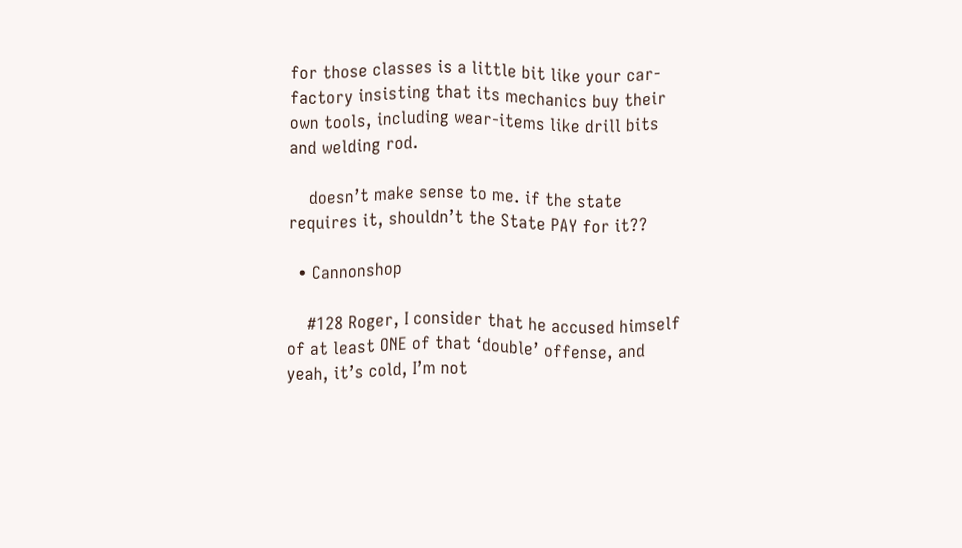for those classes is a little bit like your car-factory insisting that its mechanics buy their own tools, including wear-items like drill bits and welding rod.

    doesn’t make sense to me. if the state requires it, shouldn’t the State PAY for it??

  • Cannonshop

    #128 Roger, I consider that he accused himself of at least ONE of that ‘double’ offense, and yeah, it’s cold, I’m not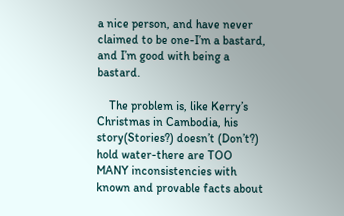a nice person, and have never claimed to be one-I’m a bastard, and I’m good with being a bastard.

    The problem is, like Kerry’s Christmas in Cambodia, his story(Stories?) doesn’t (Don’t?) hold water-there are TOO MANY inconsistencies with known and provable facts about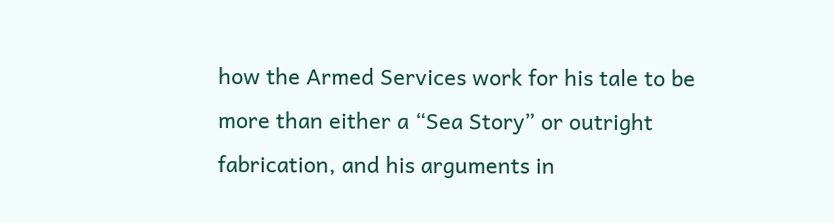how the Armed Services work for his tale to be more than either a “Sea Story” or outright fabrication, and his arguments in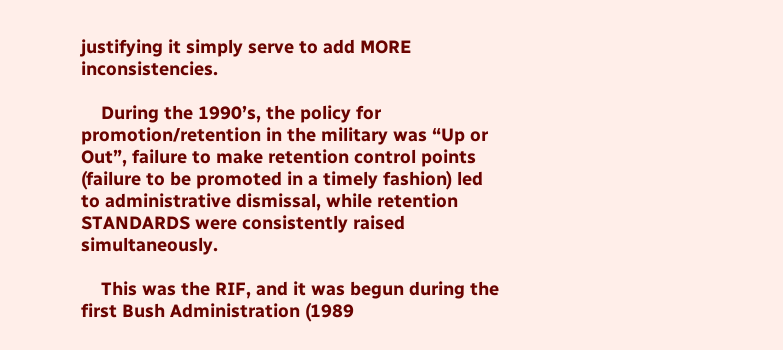justifying it simply serve to add MORE inconsistencies.

    During the 1990’s, the policy for promotion/retention in the military was “Up or Out”, failure to make retention control points (failure to be promoted in a timely fashion) led to administrative dismissal, while retention STANDARDS were consistently raised simultaneously.

    This was the RIF, and it was begun during the first Bush Administration (1989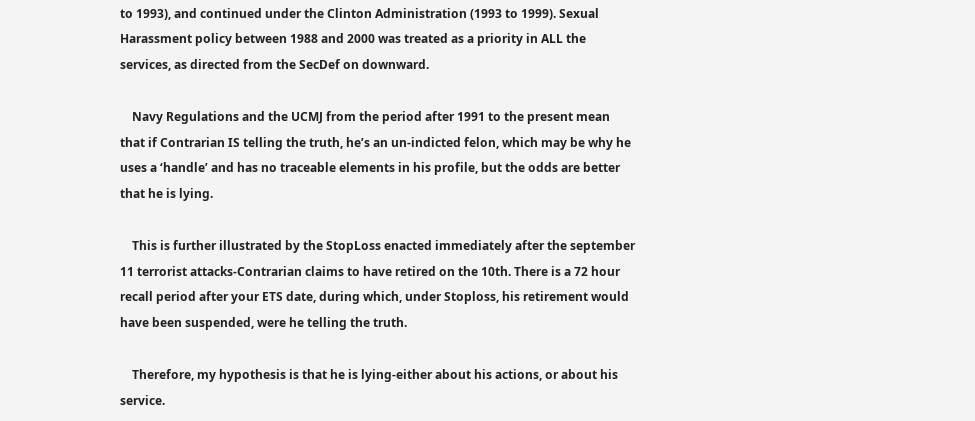to 1993), and continued under the Clinton Administration (1993 to 1999). Sexual Harassment policy between 1988 and 2000 was treated as a priority in ALL the services, as directed from the SecDef on downward.

    Navy Regulations and the UCMJ from the period after 1991 to the present mean that if Contrarian IS telling the truth, he’s an un-indicted felon, which may be why he uses a ‘handle’ and has no traceable elements in his profile, but the odds are better that he is lying.

    This is further illustrated by the StopLoss enacted immediately after the september 11 terrorist attacks-Contrarian claims to have retired on the 10th. There is a 72 hour recall period after your ETS date, during which, under Stoploss, his retirement would have been suspended, were he telling the truth.

    Therefore, my hypothesis is that he is lying-either about his actions, or about his service.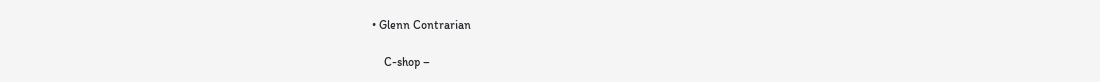• Glenn Contrarian

    C-shop –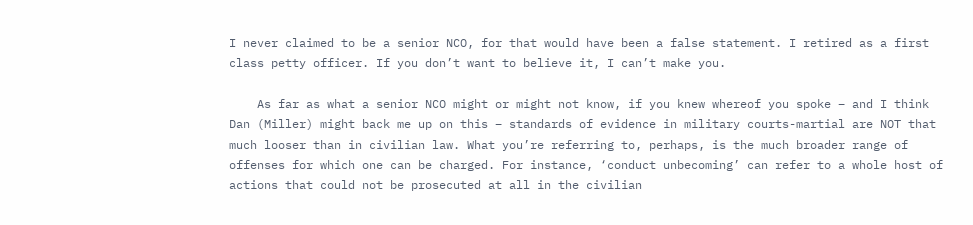I never claimed to be a senior NCO, for that would have been a false statement. I retired as a first class petty officer. If you don’t want to believe it, I can’t make you.

    As far as what a senior NCO might or might not know, if you knew whereof you spoke – and I think Dan (Miller) might back me up on this – standards of evidence in military courts-martial are NOT that much looser than in civilian law. What you’re referring to, perhaps, is the much broader range of offenses for which one can be charged. For instance, ‘conduct unbecoming’ can refer to a whole host of actions that could not be prosecuted at all in the civilian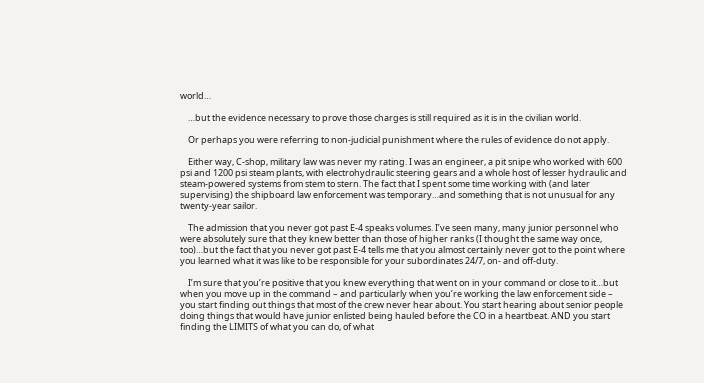world…

    …but the evidence necessary to prove those charges is still required as it is in the civilian world.

    Or perhaps you were referring to non-judicial punishment where the rules of evidence do not apply.

    Either way, C-shop, military law was never my rating. I was an engineer, a pit snipe who worked with 600 psi and 1200 psi steam plants, with electrohydraulic steering gears and a whole host of lesser hydraulic and steam-powered systems from stem to stern. The fact that I spent some time working with (and later supervising) the shipboard law enforcement was temporary…and something that is not unusual for any twenty-year sailor.

    The admission that you never got past E-4 speaks volumes. I’ve seen many, many junior personnel who were absolutely sure that they knew better than those of higher ranks (I thought the same way once, too)…but the fact that you never got past E-4 tells me that you almost certainly never got to the point where you learned what it was like to be responsible for your subordinates 24/7, on- and off-duty.

    I’m sure that you’re positive that you knew everything that went on in your command or close to it…but when you move up in the command – and particularly when you’re working the law enforcement side – you start finding out things that most of the crew never hear about. You start hearing about senior people doing things that would have junior enlisted being hauled before the CO in a heartbeat. AND you start finding the LIMITS of what you can do, of what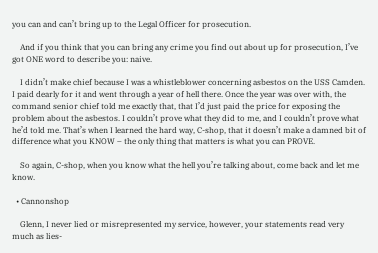you can and can’t bring up to the Legal Officer for prosecution.

    And if you think that you can bring any crime you find out about up for prosecution, I’ve got ONE word to describe you: naive.

    I didn’t make chief because I was a whistleblower concerning asbestos on the USS Camden. I paid dearly for it and went through a year of hell there. Once the year was over with, the command senior chief told me exactly that, that I’d just paid the price for exposing the problem about the asbestos. I couldn’t prove what they did to me, and I couldn’t prove what he’d told me. That’s when I learned the hard way, C-shop, that it doesn’t make a damned bit of difference what you KNOW – the only thing that matters is what you can PROVE.

    So again, C-shop, when you know what the hell you’re talking about, come back and let me know.

  • Cannonshop

    Glenn, I never lied or misrepresented my service, however, your statements read very much as lies-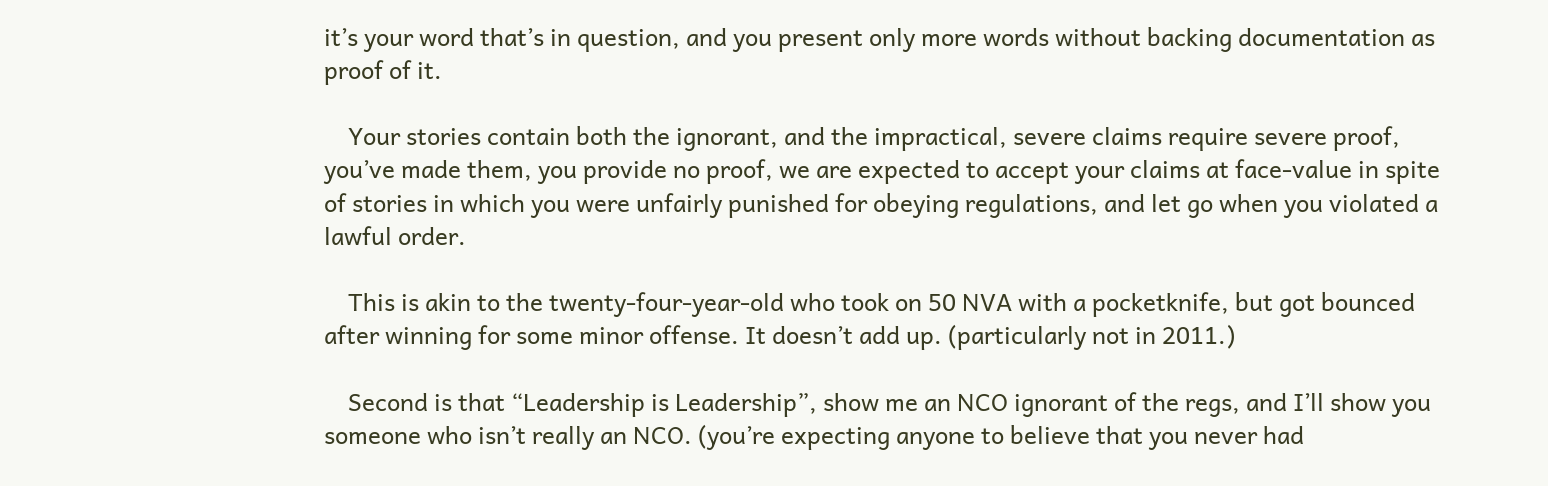it’s your word that’s in question, and you present only more words without backing documentation as proof of it.

    Your stories contain both the ignorant, and the impractical, severe claims require severe proof, you’ve made them, you provide no proof, we are expected to accept your claims at face-value in spite of stories in which you were unfairly punished for obeying regulations, and let go when you violated a lawful order.

    This is akin to the twenty-four-year-old who took on 50 NVA with a pocketknife, but got bounced after winning for some minor offense. It doesn’t add up. (particularly not in 2011.)

    Second is that “Leadership is Leadership”, show me an NCO ignorant of the regs, and I’ll show you someone who isn’t really an NCO. (you’re expecting anyone to believe that you never had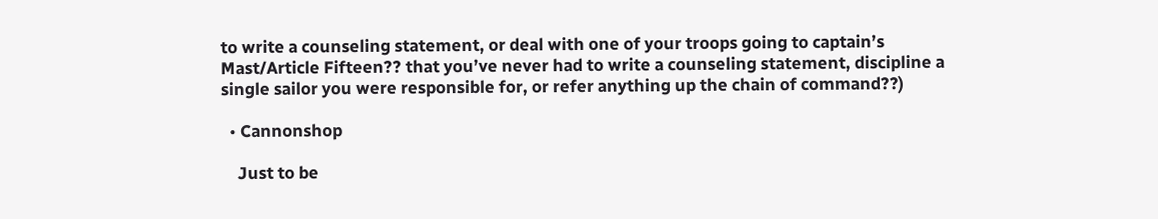to write a counseling statement, or deal with one of your troops going to captain’s Mast/Article Fifteen?? that you’ve never had to write a counseling statement, discipline a single sailor you were responsible for, or refer anything up the chain of command??)

  • Cannonshop

    Just to be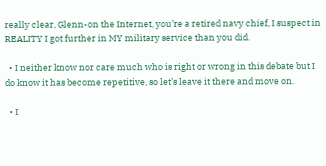really clear, Glenn-on the Internet, you’re a retired navy chief, I suspect in REALITY I got further in MY military service than you did.

  • I neither know nor care much who is right or wrong in this debate but I do know it has become repetitive, so let’s leave it there and move on.

  • I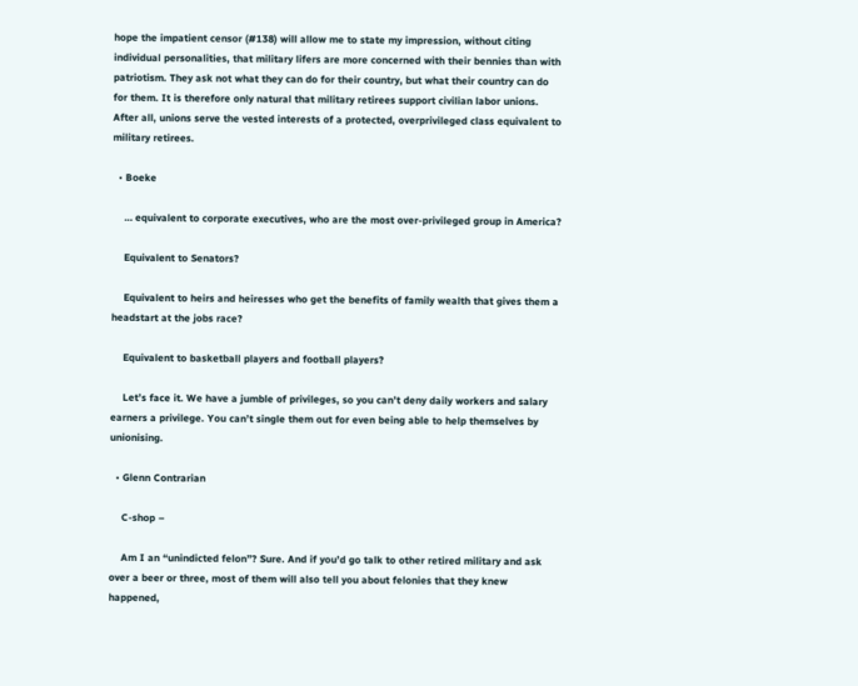hope the impatient censor (#138) will allow me to state my impression, without citing individual personalities, that military lifers are more concerned with their bennies than with patriotism. They ask not what they can do for their country, but what their country can do for them. It is therefore only natural that military retirees support civilian labor unions. After all, unions serve the vested interests of a protected, overprivileged class equivalent to military retirees.

  • Boeke

    … equivalent to corporate executives, who are the most over-privileged group in America?

    Equivalent to Senators?

    Equivalent to heirs and heiresses who get the benefits of family wealth that gives them a headstart at the jobs race?

    Equivalent to basketball players and football players?

    Let’s face it. We have a jumble of privileges, so you can’t deny daily workers and salary earners a privilege. You can’t single them out for even being able to help themselves by unionising.

  • Glenn Contrarian

    C-shop –

    Am I an “unindicted felon”? Sure. And if you’d go talk to other retired military and ask over a beer or three, most of them will also tell you about felonies that they knew happened,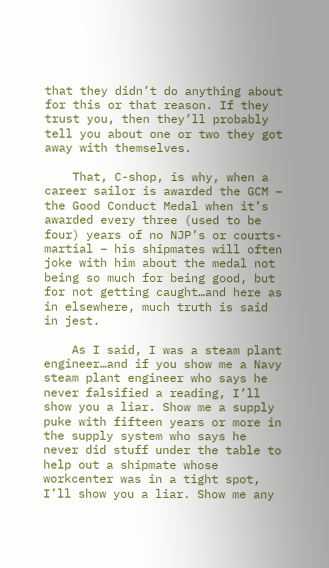that they didn’t do anything about for this or that reason. If they trust you, then they’ll probably tell you about one or two they got away with themselves.

    That, C-shop, is why, when a career sailor is awarded the GCM – the Good Conduct Medal when it’s awarded every three (used to be four) years of no NJP’s or courts-martial – his shipmates will often joke with him about the medal not being so much for being good, but for not getting caught…and here as in elsewhere, much truth is said in jest.

    As I said, I was a steam plant engineer…and if you show me a Navy steam plant engineer who says he never falsified a reading, I’ll show you a liar. Show me a supply puke with fifteen years or more in the supply system who says he never did stuff under the table to help out a shipmate whose workcenter was in a tight spot, I’ll show you a liar. Show me any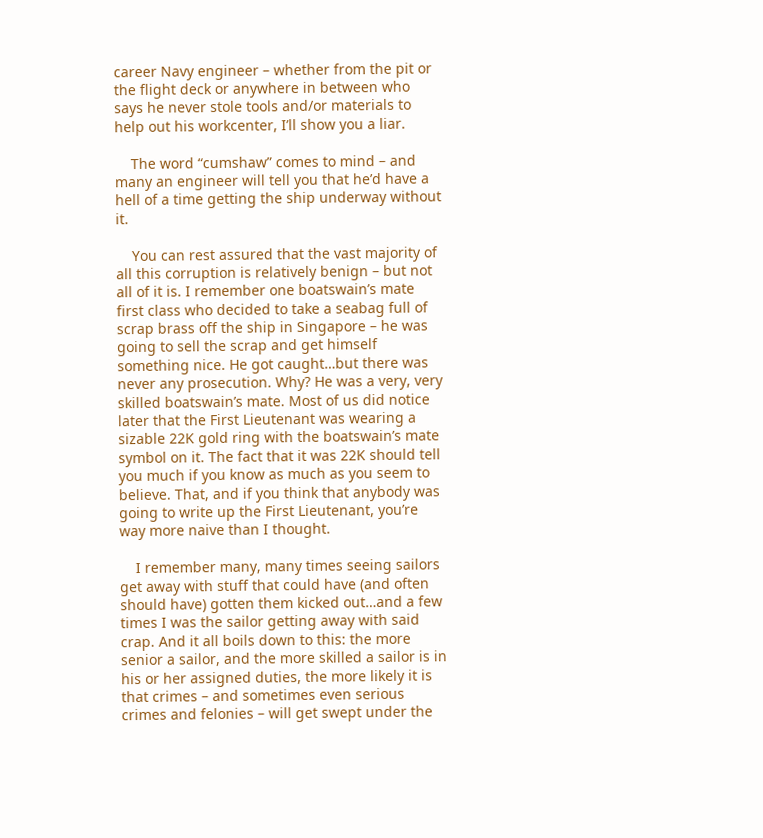career Navy engineer – whether from the pit or the flight deck or anywhere in between who says he never stole tools and/or materials to help out his workcenter, I’ll show you a liar.

    The word “cumshaw” comes to mind – and many an engineer will tell you that he’d have a hell of a time getting the ship underway without it.

    You can rest assured that the vast majority of all this corruption is relatively benign – but not all of it is. I remember one boatswain’s mate first class who decided to take a seabag full of scrap brass off the ship in Singapore – he was going to sell the scrap and get himself something nice. He got caught…but there was never any prosecution. Why? He was a very, very skilled boatswain’s mate. Most of us did notice later that the First Lieutenant was wearing a sizable 22K gold ring with the boatswain’s mate symbol on it. The fact that it was 22K should tell you much if you know as much as you seem to believe. That, and if you think that anybody was going to write up the First Lieutenant, you’re way more naive than I thought.

    I remember many, many times seeing sailors get away with stuff that could have (and often should have) gotten them kicked out…and a few times I was the sailor getting away with said crap. And it all boils down to this: the more senior a sailor, and the more skilled a sailor is in his or her assigned duties, the more likely it is that crimes – and sometimes even serious crimes and felonies – will get swept under the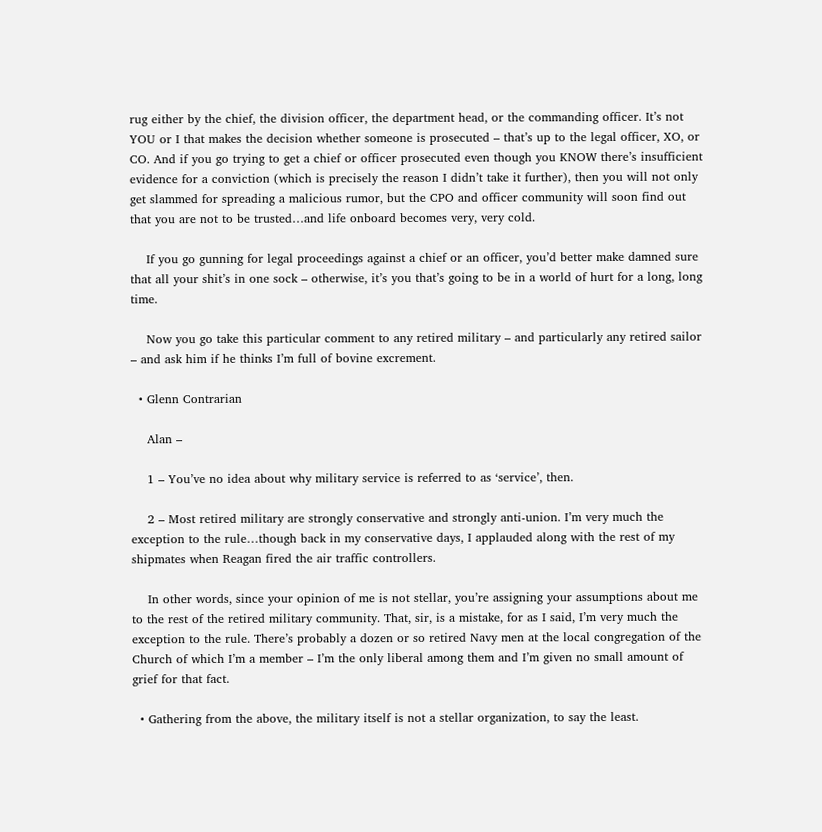rug either by the chief, the division officer, the department head, or the commanding officer. It’s not YOU or I that makes the decision whether someone is prosecuted – that’s up to the legal officer, XO, or CO. And if you go trying to get a chief or officer prosecuted even though you KNOW there’s insufficient evidence for a conviction (which is precisely the reason I didn’t take it further), then you will not only get slammed for spreading a malicious rumor, but the CPO and officer community will soon find out that you are not to be trusted…and life onboard becomes very, very cold.

    If you go gunning for legal proceedings against a chief or an officer, you’d better make damned sure that all your shit’s in one sock – otherwise, it’s you that’s going to be in a world of hurt for a long, long time.

    Now you go take this particular comment to any retired military – and particularly any retired sailor – and ask him if he thinks I’m full of bovine excrement.

  • Glenn Contrarian

    Alan –

    1 – You’ve no idea about why military service is referred to as ‘service’, then.

    2 – Most retired military are strongly conservative and strongly anti-union. I’m very much the exception to the rule…though back in my conservative days, I applauded along with the rest of my shipmates when Reagan fired the air traffic controllers.

    In other words, since your opinion of me is not stellar, you’re assigning your assumptions about me to the rest of the retired military community. That, sir, is a mistake, for as I said, I’m very much the exception to the rule. There’s probably a dozen or so retired Navy men at the local congregation of the Church of which I’m a member – I’m the only liberal among them and I’m given no small amount of grief for that fact.

  • Gathering from the above, the military itself is not a stellar organization, to say the least.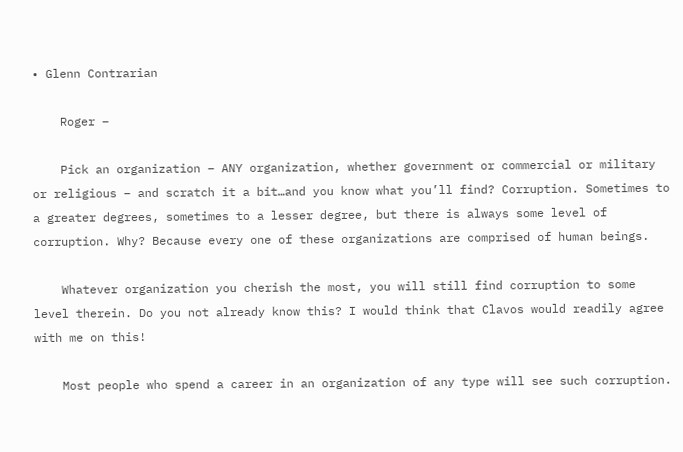• Glenn Contrarian

    Roger –

    Pick an organization – ANY organization, whether government or commercial or military or religious – and scratch it a bit…and you know what you’ll find? Corruption. Sometimes to a greater degrees, sometimes to a lesser degree, but there is always some level of corruption. Why? Because every one of these organizations are comprised of human beings.

    Whatever organization you cherish the most, you will still find corruption to some level therein. Do you not already know this? I would think that Clavos would readily agree with me on this!

    Most people who spend a career in an organization of any type will see such corruption.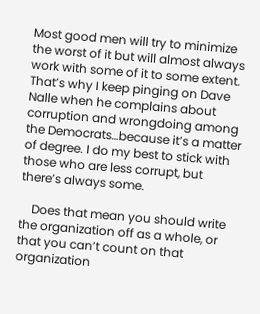Most good men will try to minimize the worst of it but will almost always work with some of it to some extent. That’s why I keep pinging on Dave Nalle when he complains about corruption and wrongdoing among the Democrats…because it’s a matter of degree. I do my best to stick with those who are less corrupt, but there’s always some.

    Does that mean you should write the organization off as a whole, or that you can’t count on that organization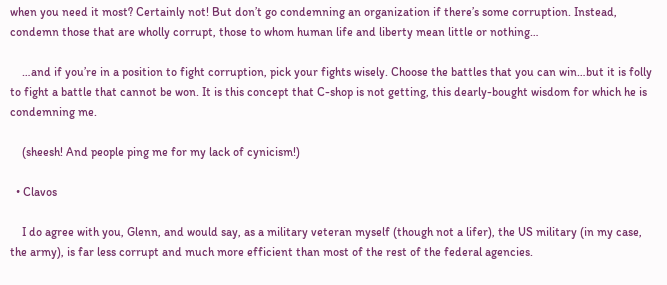when you need it most? Certainly not! But don’t go condemning an organization if there’s some corruption. Instead, condemn those that are wholly corrupt, those to whom human life and liberty mean little or nothing…

    …and if you’re in a position to fight corruption, pick your fights wisely. Choose the battles that you can win…but it is folly to fight a battle that cannot be won. It is this concept that C-shop is not getting, this dearly-bought wisdom for which he is condemning me.

    (sheesh! And people ping me for my lack of cynicism!)

  • Clavos

    I do agree with you, Glenn, and would say, as a military veteran myself (though not a lifer), the US military (in my case, the army), is far less corrupt and much more efficient than most of the rest of the federal agencies.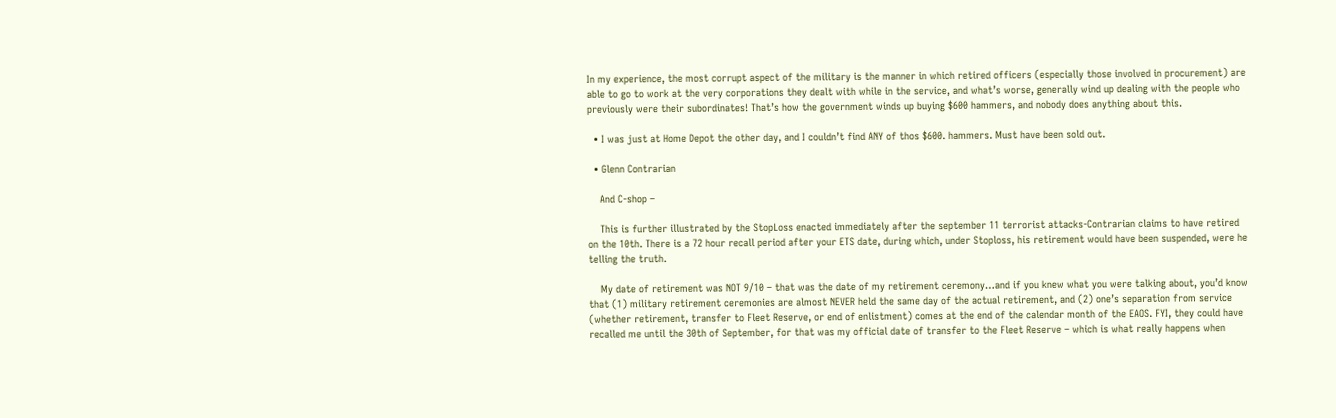In my experience, the most corrupt aspect of the military is the manner in which retired officers (especially those involved in procurement) are able to go to work at the very corporations they dealt with while in the service, and what’s worse, generally wind up dealing with the people who previously were their subordinates! That’s how the government winds up buying $600 hammers, and nobody does anything about this.

  • I was just at Home Depot the other day, and I couldn’t find ANY of thos $600. hammers. Must have been sold out.

  • Glenn Contrarian

    And C-shop –

    This is further illustrated by the StopLoss enacted immediately after the september 11 terrorist attacks-Contrarian claims to have retired on the 10th. There is a 72 hour recall period after your ETS date, during which, under Stoploss, his retirement would have been suspended, were he telling the truth.

    My date of retirement was NOT 9/10 – that was the date of my retirement ceremony…and if you knew what you were talking about, you’d know that (1) military retirement ceremonies are almost NEVER held the same day of the actual retirement, and (2) one’s separation from service (whether retirement, transfer to Fleet Reserve, or end of enlistment) comes at the end of the calendar month of the EAOS. FYI, they could have recalled me until the 30th of September, for that was my official date of transfer to the Fleet Reserve – which is what really happens when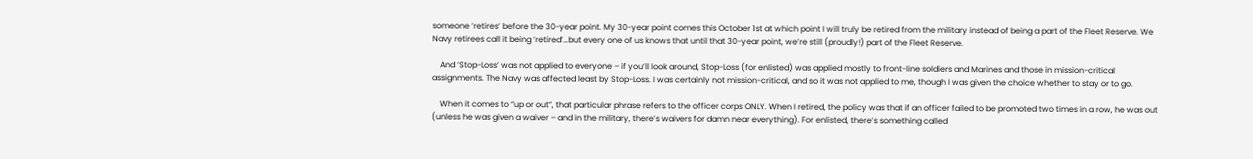someone ‘retires’ before the 30-year point. My 30-year point comes this October 1st at which point I will truly be retired from the military instead of being a part of the Fleet Reserve. We Navy retirees call it being ‘retired’…but every one of us knows that until that 30-year point, we’re still (proudly!) part of the Fleet Reserve.

    And ‘Stop-Loss’ was not applied to everyone – if you’ll look around, Stop-Loss (for enlisted) was applied mostly to front-line soldiers and Marines and those in mission-critical assignments. The Navy was affected least by Stop-Loss. I was certainly not mission-critical, and so it was not applied to me, though I was given the choice whether to stay or to go.

    When it comes to “up or out”, that particular phrase refers to the officer corps ONLY. When I retired, the policy was that if an officer failed to be promoted two times in a row, he was out (unless he was given a waiver – and in the military, there’s waivers for damn near everything). For enlisted, there’s something called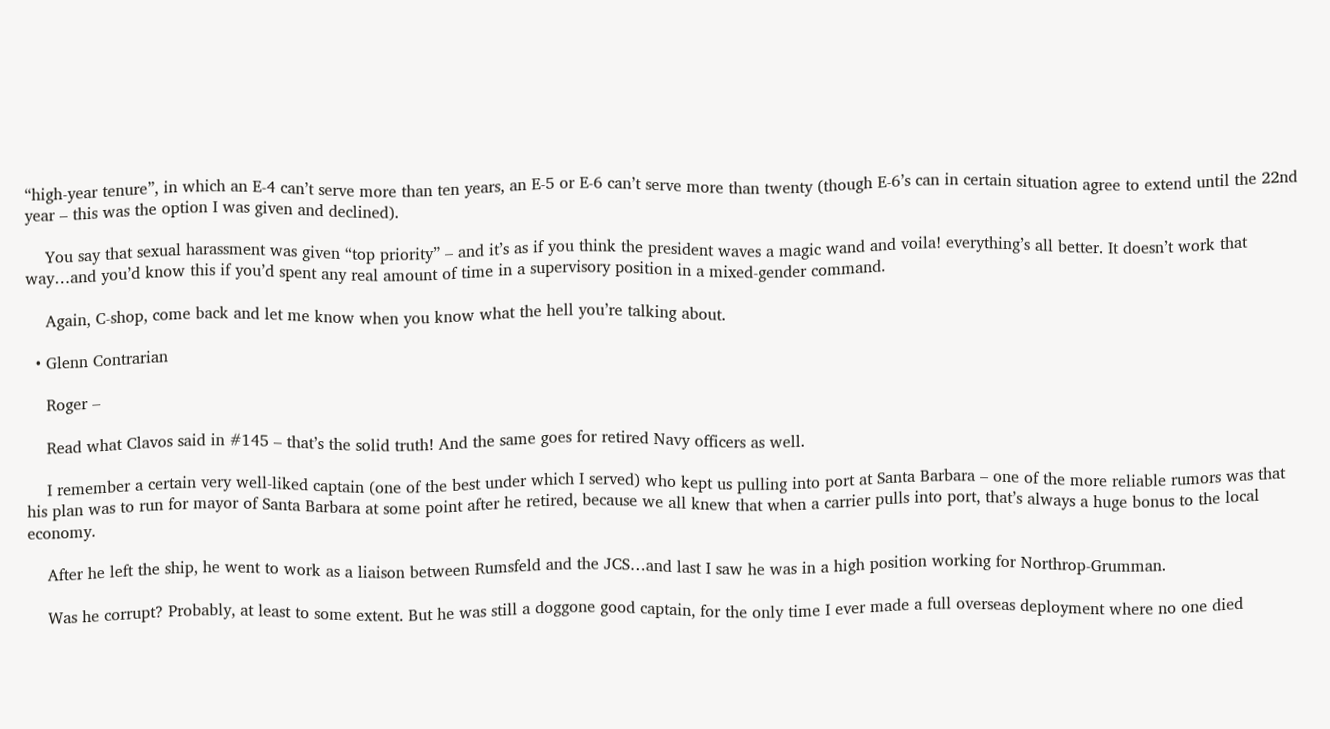“high-year tenure”, in which an E-4 can’t serve more than ten years, an E-5 or E-6 can’t serve more than twenty (though E-6’s can in certain situation agree to extend until the 22nd year – this was the option I was given and declined).

    You say that sexual harassment was given “top priority” – and it’s as if you think the president waves a magic wand and voila! everything’s all better. It doesn’t work that way…and you’d know this if you’d spent any real amount of time in a supervisory position in a mixed-gender command.

    Again, C-shop, come back and let me know when you know what the hell you’re talking about.

  • Glenn Contrarian

    Roger –

    Read what Clavos said in #145 – that’s the solid truth! And the same goes for retired Navy officers as well.

    I remember a certain very well-liked captain (one of the best under which I served) who kept us pulling into port at Santa Barbara – one of the more reliable rumors was that his plan was to run for mayor of Santa Barbara at some point after he retired, because we all knew that when a carrier pulls into port, that’s always a huge bonus to the local economy.

    After he left the ship, he went to work as a liaison between Rumsfeld and the JCS…and last I saw he was in a high position working for Northrop-Grumman.

    Was he corrupt? Probably, at least to some extent. But he was still a doggone good captain, for the only time I ever made a full overseas deployment where no one died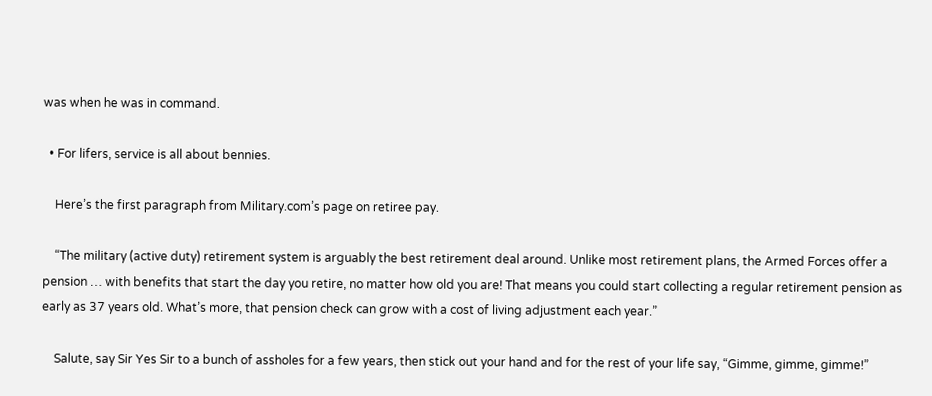was when he was in command.

  • For lifers, service is all about bennies.

    Here’s the first paragraph from Military.com’s page on retiree pay.

    “The military (active duty) retirement system is arguably the best retirement deal around. Unlike most retirement plans, the Armed Forces offer a pension … with benefits that start the day you retire, no matter how old you are! That means you could start collecting a regular retirement pension as early as 37 years old. What’s more, that pension check can grow with a cost of living adjustment each year.”

    Salute, say Sir Yes Sir to a bunch of assholes for a few years, then stick out your hand and for the rest of your life say, “Gimme, gimme, gimme!”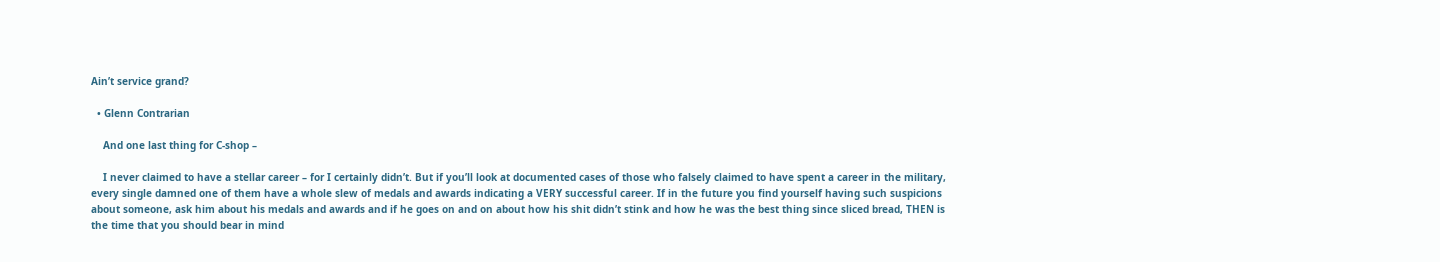Ain’t service grand?

  • Glenn Contrarian

    And one last thing for C-shop –

    I never claimed to have a stellar career – for I certainly didn’t. But if you’ll look at documented cases of those who falsely claimed to have spent a career in the military, every single damned one of them have a whole slew of medals and awards indicating a VERY successful career. If in the future you find yourself having such suspicions about someone, ask him about his medals and awards and if he goes on and on about how his shit didn’t stink and how he was the best thing since sliced bread, THEN is the time that you should bear in mind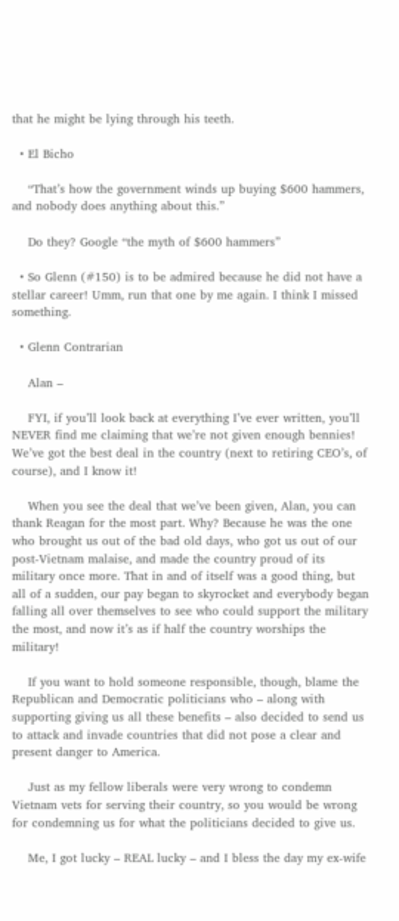that he might be lying through his teeth.

  • El Bicho

    “That’s how the government winds up buying $600 hammers, and nobody does anything about this.”

    Do they? Google “the myth of $600 hammers”

  • So Glenn (#150) is to be admired because he did not have a stellar career! Umm, run that one by me again. I think I missed something.

  • Glenn Contrarian

    Alan –

    FYI, if you’ll look back at everything I’ve ever written, you’ll NEVER find me claiming that we’re not given enough bennies! We’ve got the best deal in the country (next to retiring CEO’s, of course), and I know it!

    When you see the deal that we’ve been given, Alan, you can thank Reagan for the most part. Why? Because he was the one who brought us out of the bad old days, who got us out of our post-Vietnam malaise, and made the country proud of its military once more. That in and of itself was a good thing, but all of a sudden, our pay began to skyrocket and everybody began falling all over themselves to see who could support the military the most, and now it’s as if half the country worships the military!

    If you want to hold someone responsible, though, blame the Republican and Democratic politicians who – along with supporting giving us all these benefits – also decided to send us to attack and invade countries that did not pose a clear and present danger to America.

    Just as my fellow liberals were very wrong to condemn Vietnam vets for serving their country, so you would be wrong for condemning us for what the politicians decided to give us.

    Me, I got lucky – REAL lucky – and I bless the day my ex-wife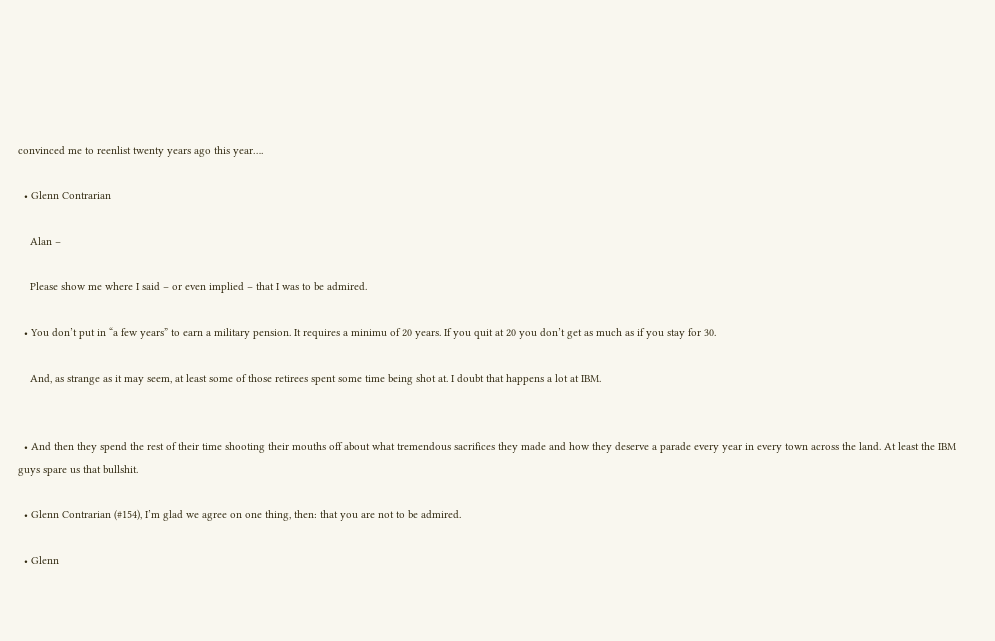convinced me to reenlist twenty years ago this year….

  • Glenn Contrarian

    Alan –

    Please show me where I said – or even implied – that I was to be admired.

  • You don’t put in “a few years” to earn a military pension. It requires a minimu of 20 years. If you quit at 20 you don’t get as much as if you stay for 30.

    And, as strange as it may seem, at least some of those retirees spent some time being shot at. I doubt that happens a lot at IBM.


  • And then they spend the rest of their time shooting their mouths off about what tremendous sacrifices they made and how they deserve a parade every year in every town across the land. At least the IBM guys spare us that bullshit.

  • Glenn Contrarian (#154), I’m glad we agree on one thing, then: that you are not to be admired.

  • Glenn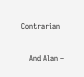Contrarian

    And Alan –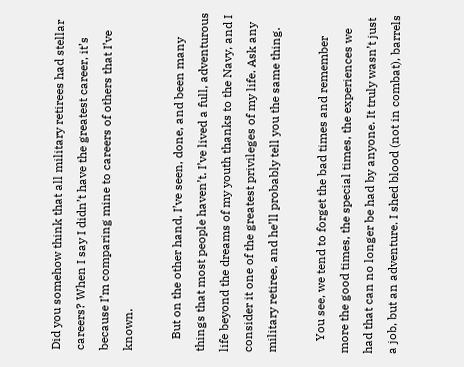Did you somehow think that all military retirees had stellar careers? When I say I didn’t have the greatest career, it’s because I’m comparing mine to careers of others that I’ve known.

    But on the other hand, I’ve seen, done, and been many things that most people haven’t. I’ve lived a full, adventurous life beyond the dreams of my youth thanks to the Navy, and I consider it one of the greatest privileges of my life. Ask any military retiree, and he’ll probably tell you the same thing.

    You see, we tend to forget the bad times and remember more the good times, the special times, the experiences we had that can no longer be had by anyone. It truly wasn’t just a job, but an adventure. I shed blood (not in combat), barrels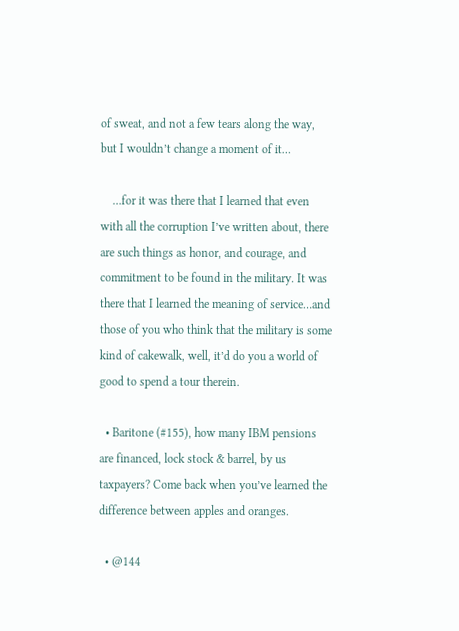of sweat, and not a few tears along the way, but I wouldn’t change a moment of it…

    …for it was there that I learned that even with all the corruption I’ve written about, there are such things as honor, and courage, and commitment to be found in the military. It was there that I learned the meaning of service…and those of you who think that the military is some kind of cakewalk, well, it’d do you a world of good to spend a tour therein.

  • Baritone (#155), how many IBM pensions are financed, lock stock & barrel, by us taxpayers? Come back when you’ve learned the difference between apples and oranges.

  • @144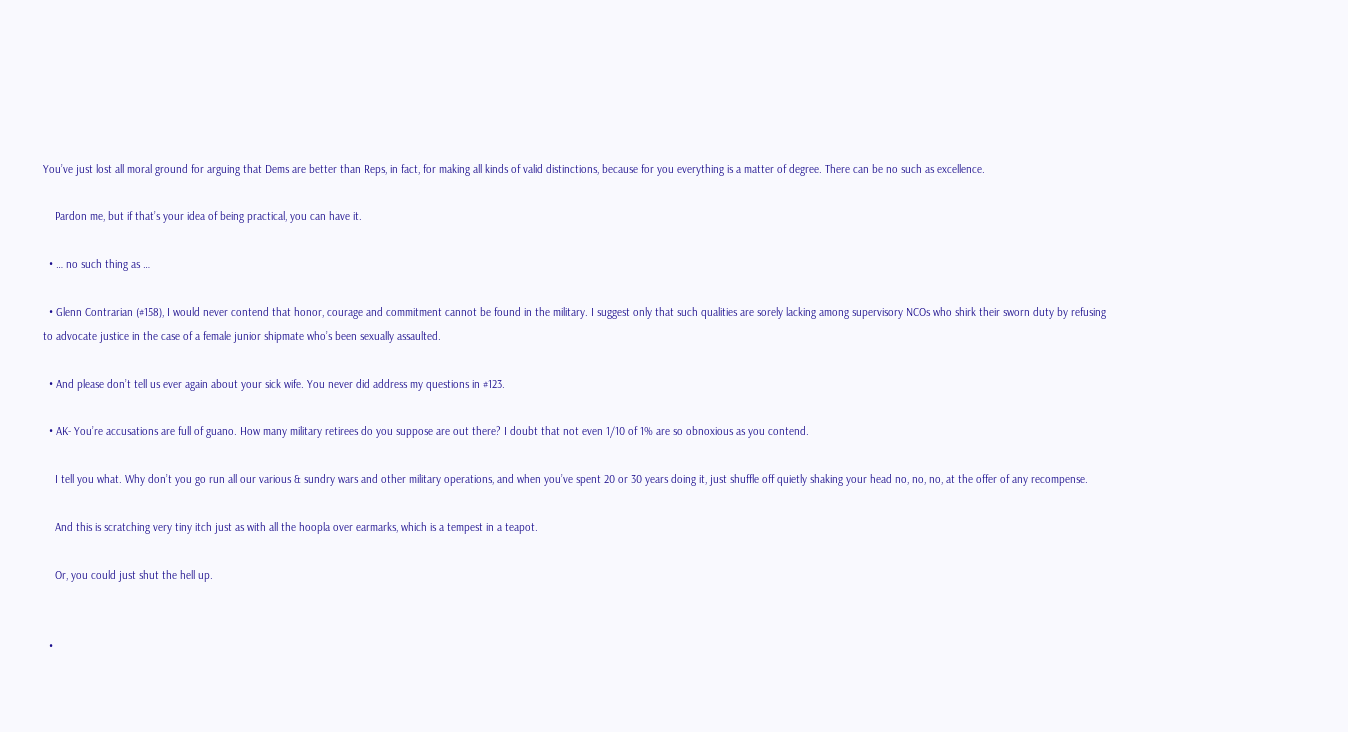You’ve just lost all moral ground for arguing that Dems are better than Reps, in fact, for making all kinds of valid distinctions, because for you everything is a matter of degree. There can be no such as excellence.

    Pardon me, but if that’s your idea of being practical, you can have it.

  • … no such thing as …

  • Glenn Contrarian (#158), I would never contend that honor, courage and commitment cannot be found in the military. I suggest only that such qualities are sorely lacking among supervisory NCOs who shirk their sworn duty by refusing to advocate justice in the case of a female junior shipmate who’s been sexually assaulted.

  • And please don’t tell us ever again about your sick wife. You never did address my questions in #123.

  • AK- You’re accusations are full of guano. How many military retirees do you suppose are out there? I doubt that not even 1/10 of 1% are so obnoxious as you contend.

    I tell you what. Why don’t you go run all our various & sundry wars and other military operations, and when you’ve spent 20 or 30 years doing it, just shuffle off quietly shaking your head no, no, no, at the offer of any recompense.

    And this is scratching very tiny itch just as with all the hoopla over earmarks, which is a tempest in a teapot.

    Or, you could just shut the hell up.


  •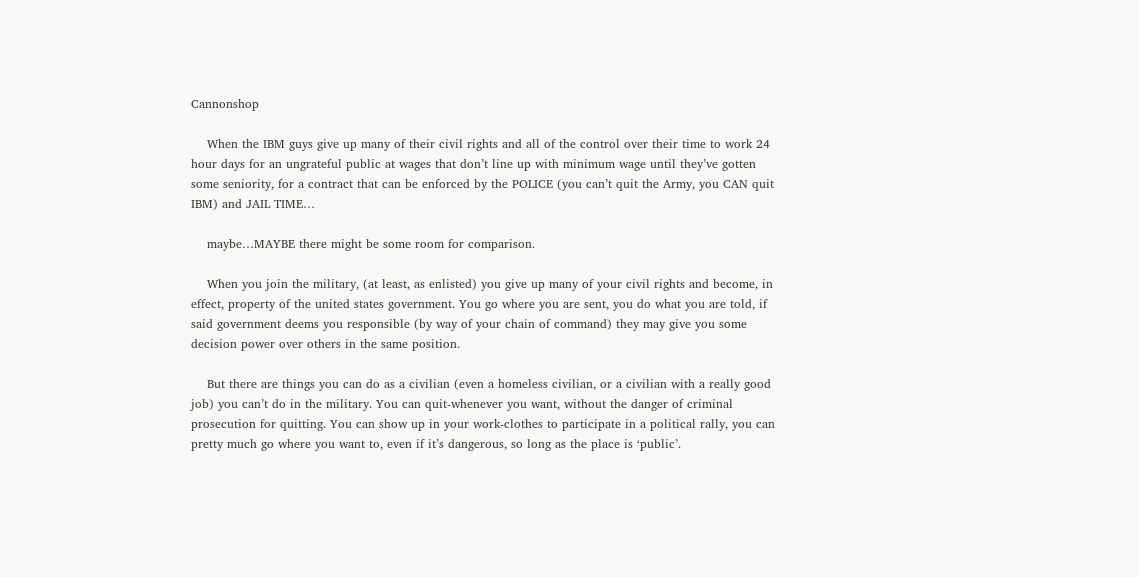Cannonshop

    When the IBM guys give up many of their civil rights and all of the control over their time to work 24 hour days for an ungrateful public at wages that don’t line up with minimum wage until they’ve gotten some seniority, for a contract that can be enforced by the POLICE (you can’t quit the Army, you CAN quit IBM) and JAIL TIME…

    maybe…MAYBE there might be some room for comparison.

    When you join the military, (at least, as enlisted) you give up many of your civil rights and become, in effect, property of the united states government. You go where you are sent, you do what you are told, if said government deems you responsible (by way of your chain of command) they may give you some decision power over others in the same position.

    But there are things you can do as a civilian (even a homeless civilian, or a civilian with a really good job) you can’t do in the military. You can quit-whenever you want, without the danger of criminal prosecution for quitting. You can show up in your work-clothes to participate in a political rally, you can pretty much go where you want to, even if it’s dangerous, so long as the place is ‘public’.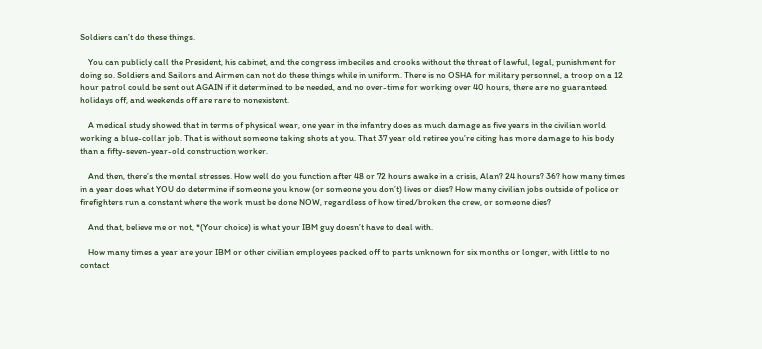Soldiers can’t do these things.

    You can publicly call the President, his cabinet, and the congress imbeciles and crooks without the threat of lawful, legal, punishment for doing so. Soldiers and Sailors and Airmen can not do these things while in uniform. There is no OSHA for military personnel, a troop on a 12 hour patrol could be sent out AGAIN if it determined to be needed, and no over-time for working over 40 hours, there are no guaranteed holidays off, and weekends off are rare to nonexistent.

    A medical study showed that in terms of physical wear, one year in the infantry does as much damage as five years in the civilian world working a blue-collar job. That is without someone taking shots at you. That 37 year old retiree you’re citing has more damage to his body than a fifty-seven-year-old construction worker.

    And then, there’s the mental stresses. How well do you function after 48 or 72 hours awake in a crisis, Alan? 24 hours? 36? how many times in a year does what YOU do determine if someone you know (or someone you don’t) lives or dies? How many civilian jobs outside of police or firefighters run a constant where the work must be done NOW, regardless of how tired/broken the crew, or someone dies?

    And that, believe me or not, *(Your choice) is what your IBM guy doesn’t have to deal with.

    How many times a year are your IBM or other civilian employees packed off to parts unknown for six months or longer, with little to no contact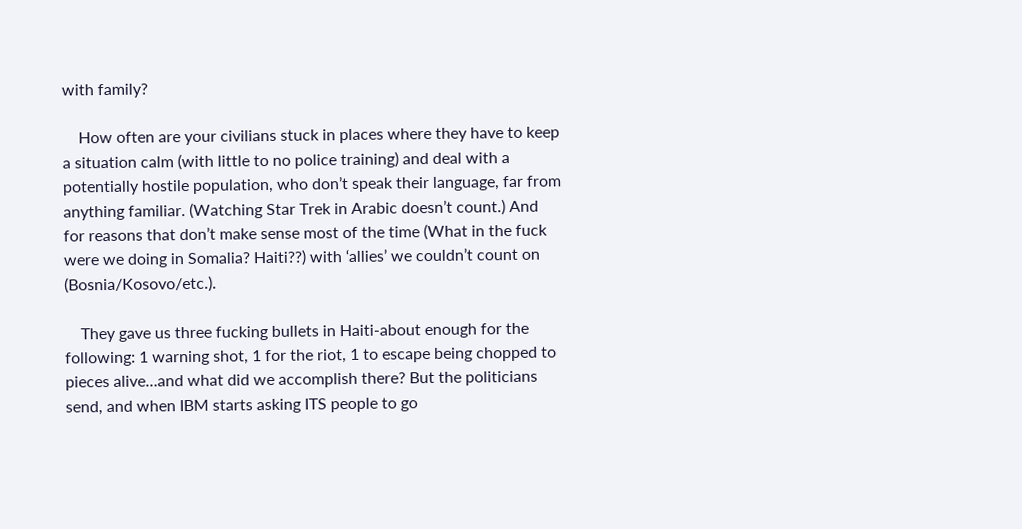with family?

    How often are your civilians stuck in places where they have to keep a situation calm (with little to no police training) and deal with a potentially hostile population, who don’t speak their language, far from anything familiar. (Watching Star Trek in Arabic doesn’t count.) And for reasons that don’t make sense most of the time (What in the fuck were we doing in Somalia? Haiti??) with ‘allies’ we couldn’t count on (Bosnia/Kosovo/etc.).

    They gave us three fucking bullets in Haiti-about enough for the following: 1 warning shot, 1 for the riot, 1 to escape being chopped to pieces alive…and what did we accomplish there? But the politicians send, and when IBM starts asking ITS people to go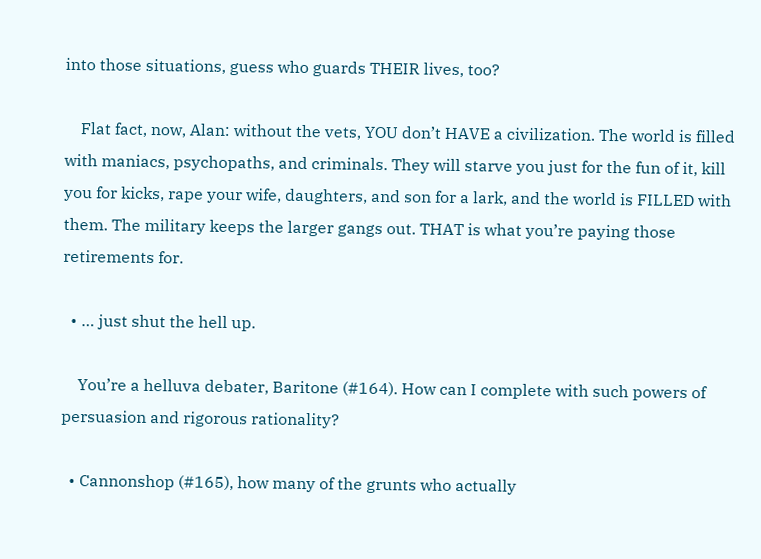into those situations, guess who guards THEIR lives, too?

    Flat fact, now, Alan: without the vets, YOU don’t HAVE a civilization. The world is filled with maniacs, psychopaths, and criminals. They will starve you just for the fun of it, kill you for kicks, rape your wife, daughters, and son for a lark, and the world is FILLED with them. The military keeps the larger gangs out. THAT is what you’re paying those retirements for.

  • … just shut the hell up.

    You’re a helluva debater, Baritone (#164). How can I complete with such powers of persuasion and rigorous rationality?

  • Cannonshop (#165), how many of the grunts who actually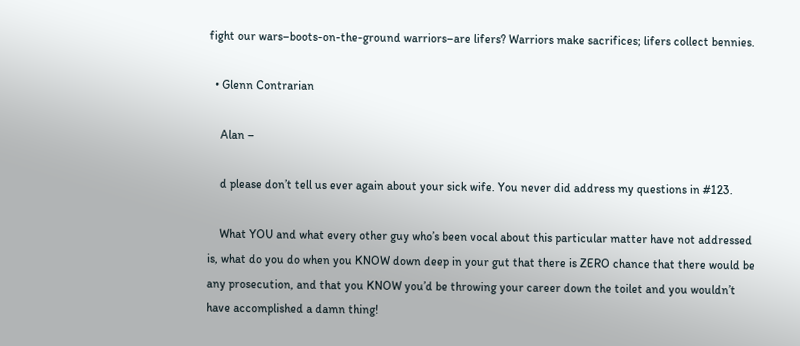fight our wars–boots-on-the-ground warriors–are lifers? Warriors make sacrifices; lifers collect bennies.

  • Glenn Contrarian

    Alan –

    d please don’t tell us ever again about your sick wife. You never did address my questions in #123.

    What YOU and what every other guy who’s been vocal about this particular matter have not addressed is, what do you do when you KNOW down deep in your gut that there is ZERO chance that there would be any prosecution, and that you KNOW you’d be throwing your career down the toilet and you wouldn’t have accomplished a damn thing!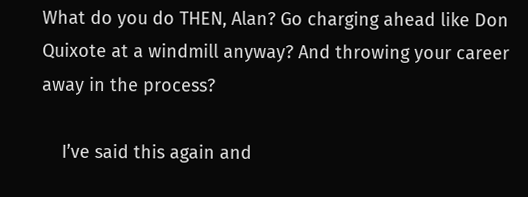What do you do THEN, Alan? Go charging ahead like Don Quixote at a windmill anyway? And throwing your career away in the process?

    I’ve said this again and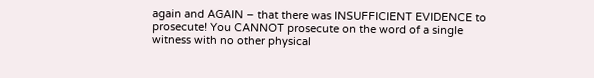again and AGAIN – that there was INSUFFICIENT EVIDENCE to prosecute! You CANNOT prosecute on the word of a single witness with no other physical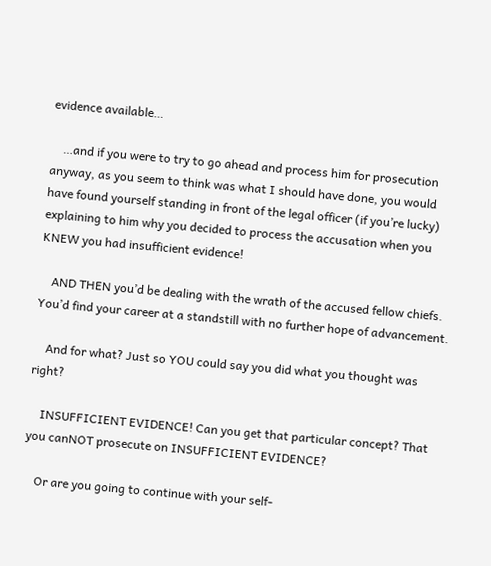evidence available…

    …and if you were to try to go ahead and process him for prosecution anyway, as you seem to think was what I should have done, you would have found yourself standing in front of the legal officer (if you’re lucky) explaining to him why you decided to process the accusation when you KNEW you had insufficient evidence!

    AND THEN you’d be dealing with the wrath of the accused fellow chiefs. You’d find your career at a standstill with no further hope of advancement.

    And for what? Just so YOU could say you did what you thought was right?

    INSUFFICIENT EVIDENCE! Can you get that particular concept? That you canNOT prosecute on INSUFFICIENT EVIDENCE?

    Or are you going to continue with your self-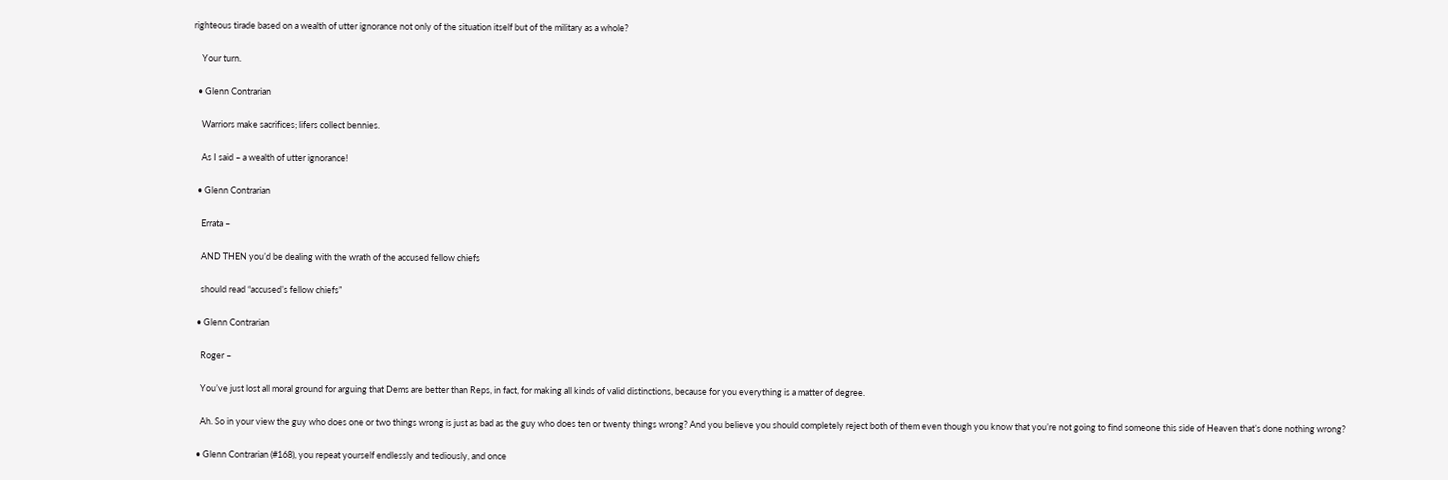righteous tirade based on a wealth of utter ignorance not only of the situation itself but of the military as a whole?

    Your turn.

  • Glenn Contrarian

    Warriors make sacrifices; lifers collect bennies.

    As I said – a wealth of utter ignorance!

  • Glenn Contrarian

    Errata –

    AND THEN you’d be dealing with the wrath of the accused fellow chiefs

    should read “accused’s fellow chiefs”

  • Glenn Contrarian

    Roger –

    You’ve just lost all moral ground for arguing that Dems are better than Reps, in fact, for making all kinds of valid distinctions, because for you everything is a matter of degree.

    Ah. So in your view the guy who does one or two things wrong is just as bad as the guy who does ten or twenty things wrong? And you believe you should completely reject both of them even though you know that you’re not going to find someone this side of Heaven that’s done nothing wrong?

  • Glenn Contrarian (#168), you repeat yourself endlessly and tediously, and once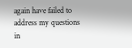again have failed to address my questions in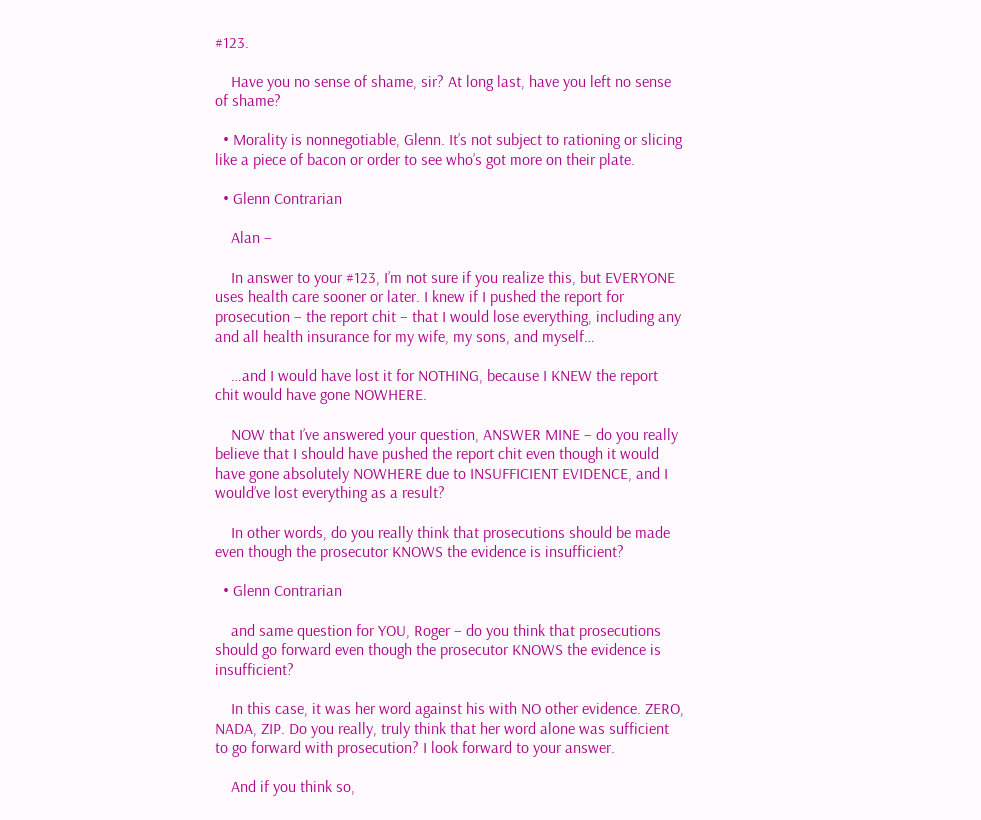#123.

    Have you no sense of shame, sir? At long last, have you left no sense of shame?

  • Morality is nonnegotiable, Glenn. It’s not subject to rationing or slicing like a piece of bacon or order to see who’s got more on their plate.

  • Glenn Contrarian

    Alan –

    In answer to your #123, I’m not sure if you realize this, but EVERYONE uses health care sooner or later. I knew if I pushed the report for prosecution – the report chit – that I would lose everything, including any and all health insurance for my wife, my sons, and myself…

    …and I would have lost it for NOTHING, because I KNEW the report chit would have gone NOWHERE.

    NOW that I’ve answered your question, ANSWER MINE – do you really believe that I should have pushed the report chit even though it would have gone absolutely NOWHERE due to INSUFFICIENT EVIDENCE, and I would’ve lost everything as a result?

    In other words, do you really think that prosecutions should be made even though the prosecutor KNOWS the evidence is insufficient?

  • Glenn Contrarian

    and same question for YOU, Roger – do you think that prosecutions should go forward even though the prosecutor KNOWS the evidence is insufficient?

    In this case, it was her word against his with NO other evidence. ZERO, NADA, ZIP. Do you really, truly think that her word alone was sufficient to go forward with prosecution? I look forward to your answer.

    And if you think so,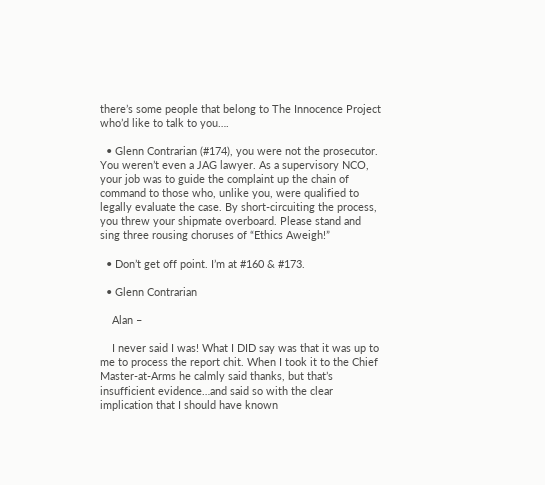there’s some people that belong to The Innocence Project who’d like to talk to you….

  • Glenn Contrarian (#174), you were not the prosecutor. You weren’t even a JAG lawyer. As a supervisory NCO, your job was to guide the complaint up the chain of command to those who, unlike you, were qualified to legally evaluate the case. By short-circuiting the process, you threw your shipmate overboard. Please stand and sing three rousing choruses of “Ethics Aweigh!”

  • Don’t get off point. I’m at #160 & #173.

  • Glenn Contrarian

    Alan –

    I never said I was! What I DID say was that it was up to me to process the report chit. When I took it to the Chief Master-at-Arms he calmly said thanks, but that’s insufficient evidence…and said so with the clear implication that I should have known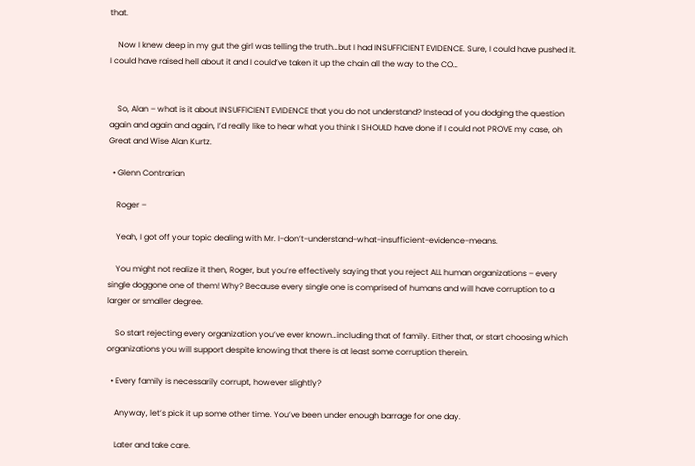that.

    Now I knew deep in my gut the girl was telling the truth…but I had INSUFFICIENT EVIDENCE. Sure, I could have pushed it. I could have raised hell about it and I could’ve taken it up the chain all the way to the CO…


    So, Alan – what is it about INSUFFICIENT EVIDENCE that you do not understand? Instead of you dodging the question again and again and again, I’d really like to hear what you think I SHOULD have done if I could not PROVE my case, oh Great and Wise Alan Kurtz.

  • Glenn Contrarian

    Roger –

    Yeah, I got off your topic dealing with Mr. I-don’t-understand-what-insufficient-evidence-means.

    You might not realize it then, Roger, but you’re effectively saying that you reject ALL human organizations – every single doggone one of them! Why? Because every single one is comprised of humans and will have corruption to a larger or smaller degree.

    So start rejecting every organization you’ve ever known…including that of family. Either that, or start choosing which organizations you will support despite knowing that there is at least some corruption therein.

  • Every family is necessarily corrupt, however slightly?

    Anyway, let’s pick it up some other time. You’ve been under enough barrage for one day.

    Later and take care.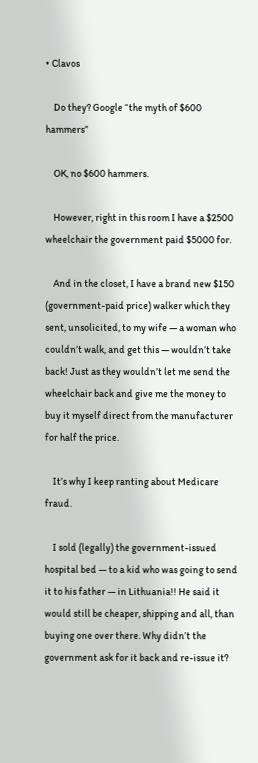• Clavos

    Do they? Google “the myth of $600 hammers”

    OK, no $600 hammers.

    However, right in this room I have a $2500 wheelchair the government paid $5000 for.

    And in the closet, I have a brand new $150 (government-paid price) walker which they sent, unsolicited, to my wife — a woman who couldn’t walk, and get this — wouldn’t take back! Just as they wouldn’t let me send the wheelchair back and give me the money to buy it myself direct from the manufacturer for half the price.

    It’s why I keep ranting about Medicare fraud.

    I sold (legally) the government-issued hospital bed — to a kid who was going to send it to his father — in Lithuania!! He said it would still be cheaper, shipping and all, than buying one over there. Why didn’t the government ask for it back and re-issue it?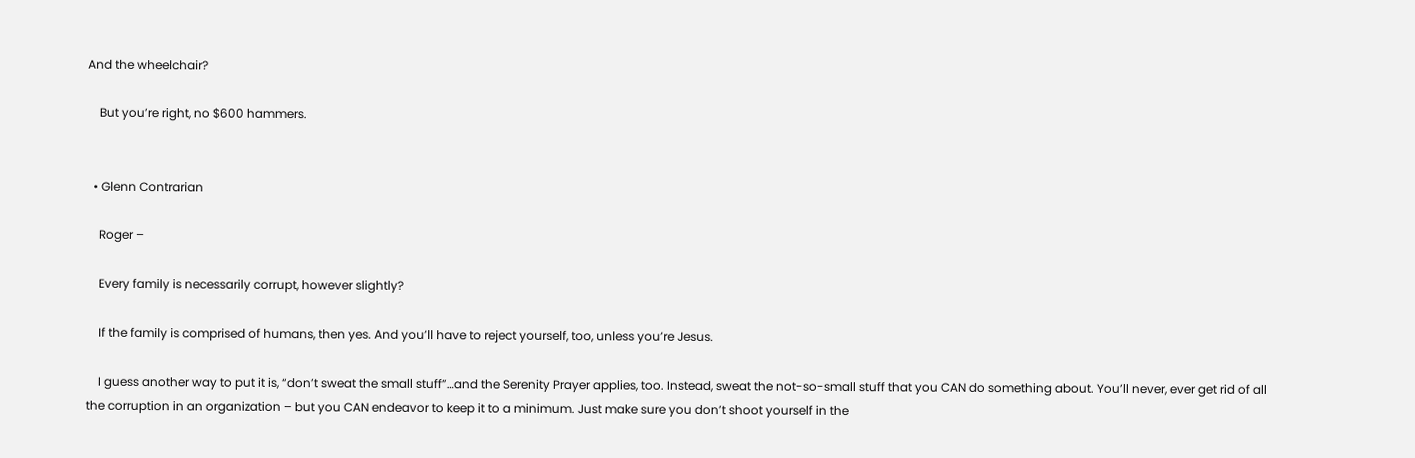And the wheelchair?

    But you’re right, no $600 hammers.


  • Glenn Contrarian

    Roger –

    Every family is necessarily corrupt, however slightly?

    If the family is comprised of humans, then yes. And you’ll have to reject yourself, too, unless you’re Jesus.

    I guess another way to put it is, “don’t sweat the small stuff”…and the Serenity Prayer applies, too. Instead, sweat the not-so-small stuff that you CAN do something about. You’ll never, ever get rid of all the corruption in an organization – but you CAN endeavor to keep it to a minimum. Just make sure you don’t shoot yourself in the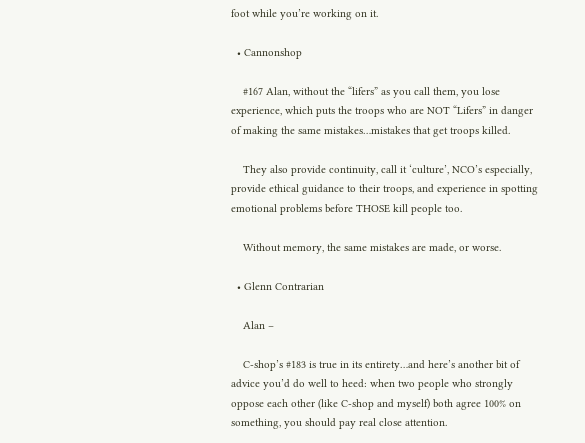foot while you’re working on it.

  • Cannonshop

    #167 Alan, without the “lifers” as you call them, you lose experience, which puts the troops who are NOT “Lifers” in danger of making the same mistakes…mistakes that get troops killed.

    They also provide continuity, call it ‘culture’, NCO’s especially, provide ethical guidance to their troops, and experience in spotting emotional problems before THOSE kill people too.

    Without memory, the same mistakes are made, or worse.

  • Glenn Contrarian

    Alan –

    C-shop’s #183 is true in its entirety…and here’s another bit of advice you’d do well to heed: when two people who strongly oppose each other (like C-shop and myself) both agree 100% on something, you should pay real close attention.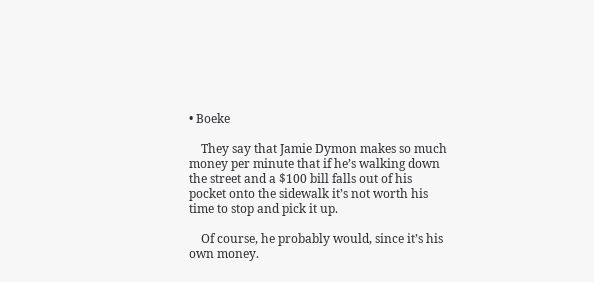• Boeke

    They say that Jamie Dymon makes so much money per minute that if he’s walking down the street and a $100 bill falls out of his pocket onto the sidewalk it’s not worth his time to stop and pick it up.

    Of course, he probably would, since it’s his own money.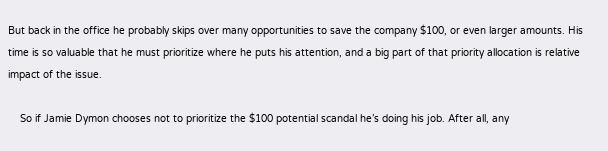But back in the office he probably skips over many opportunities to save the company $100, or even larger amounts. His time is so valuable that he must prioritize where he puts his attention, and a big part of that priority allocation is relative impact of the issue.

    So if Jamie Dymon chooses not to prioritize the $100 potential scandal he’s doing his job. After all, any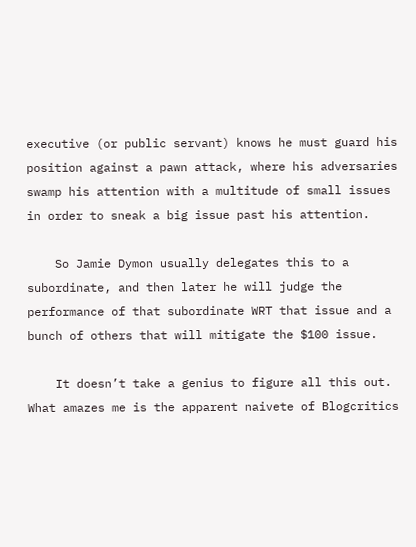executive (or public servant) knows he must guard his position against a pawn attack, where his adversaries swamp his attention with a multitude of small issues in order to sneak a big issue past his attention.

    So Jamie Dymon usually delegates this to a subordinate, and then later he will judge the performance of that subordinate WRT that issue and a bunch of others that will mitigate the $100 issue.

    It doesn’t take a genius to figure all this out. What amazes me is the apparent naivete of Blogcritics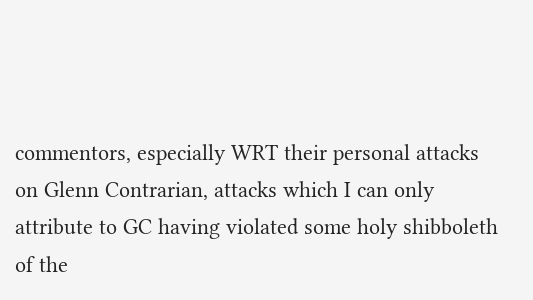commentors, especially WRT their personal attacks on Glenn Contrarian, attacks which I can only attribute to GC having violated some holy shibboleth of the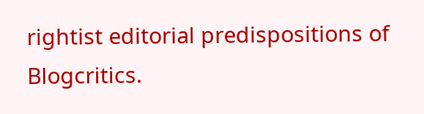rightist editorial predispositions of Blogcritics.